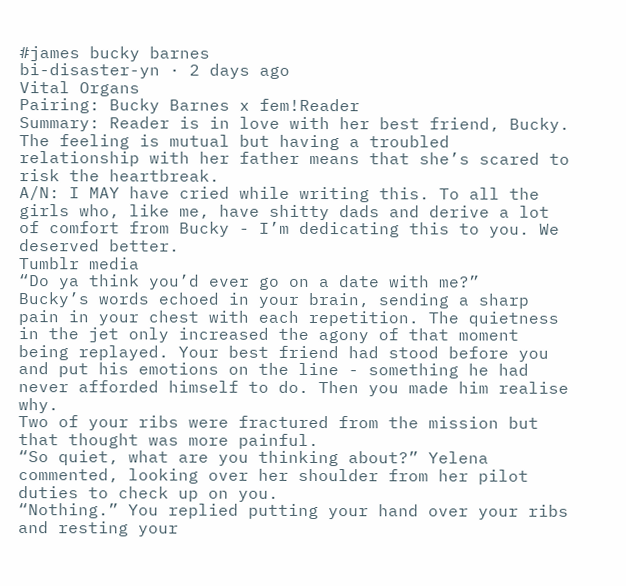#james bucky barnes
bi-disaster-yn · 2 days ago
Vital Organs
Pairing: Bucky Barnes x fem!Reader
Summary: Reader is in love with her best friend, Bucky. The feeling is mutual but having a troubled relationship with her father means that she’s scared to risk the heartbreak.
A/N: I MAY have cried while writing this. To all the girls who, like me, have shitty dads and derive a lot of comfort from Bucky - I’m dedicating this to you. We deserved better.
Tumblr media
“Do ya think you’d ever go on a date with me?”
Bucky’s words echoed in your brain, sending a sharp pain in your chest with each repetition. The quietness in the jet only increased the agony of that moment being replayed. Your best friend had stood before you and put his emotions on the line - something he had never afforded himself to do. Then you made him realise why.
Two of your ribs were fractured from the mission but that thought was more painful.
“So quiet, what are you thinking about?” Yelena commented, looking over her shoulder from her pilot duties to check up on you.
“Nothing.” You replied putting your hand over your ribs and resting your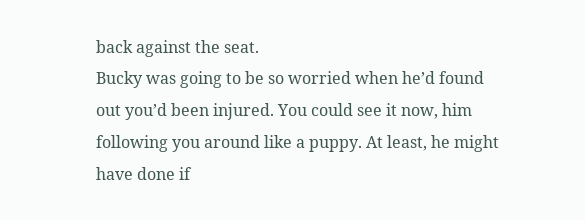back against the seat.
Bucky was going to be so worried when he’d found out you’d been injured. You could see it now, him following you around like a puppy. At least, he might have done if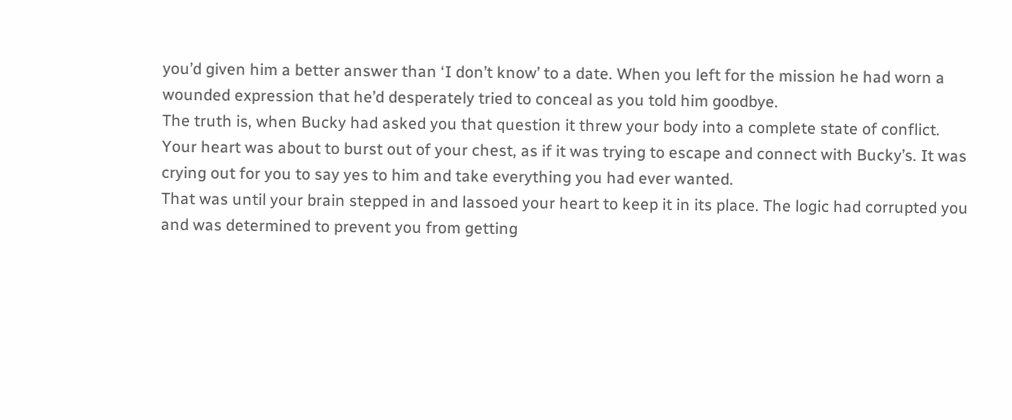you’d given him a better answer than ‘I don’t know’ to a date. When you left for the mission he had worn a wounded expression that he’d desperately tried to conceal as you told him goodbye.
The truth is, when Bucky had asked you that question it threw your body into a complete state of conflict.
Your heart was about to burst out of your chest, as if it was trying to escape and connect with Bucky’s. It was crying out for you to say yes to him and take everything you had ever wanted.
That was until your brain stepped in and lassoed your heart to keep it in its place. The logic had corrupted you and was determined to prevent you from getting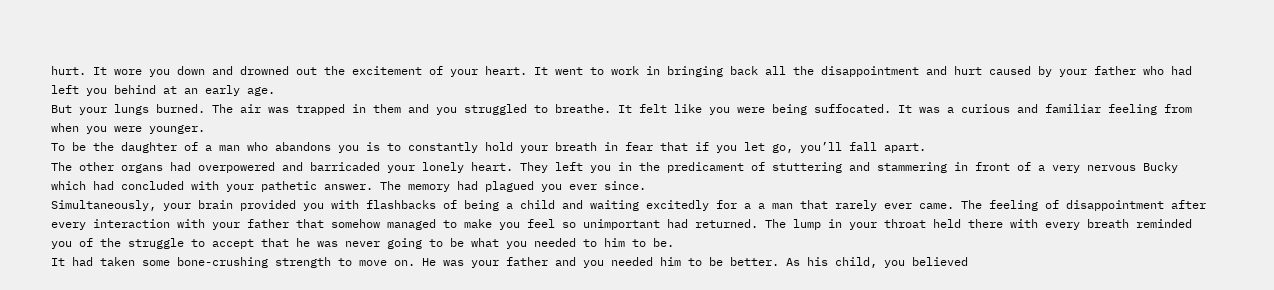hurt. It wore you down and drowned out the excitement of your heart. It went to work in bringing back all the disappointment and hurt caused by your father who had left you behind at an early age.
But your lungs burned. The air was trapped in them and you struggled to breathe. It felt like you were being suffocated. It was a curious and familiar feeling from when you were younger.
To be the daughter of a man who abandons you is to constantly hold your breath in fear that if you let go, you’ll fall apart.
The other organs had overpowered and barricaded your lonely heart. They left you in the predicament of stuttering and stammering in front of a very nervous Bucky which had concluded with your pathetic answer. The memory had plagued you ever since.
Simultaneously, your brain provided you with flashbacks of being a child and waiting excitedly for a a man that rarely ever came. The feeling of disappointment after every interaction with your father that somehow managed to make you feel so unimportant had returned. The lump in your throat held there with every breath reminded you of the struggle to accept that he was never going to be what you needed to him to be.
It had taken some bone-crushing strength to move on. He was your father and you needed him to be better. As his child, you believed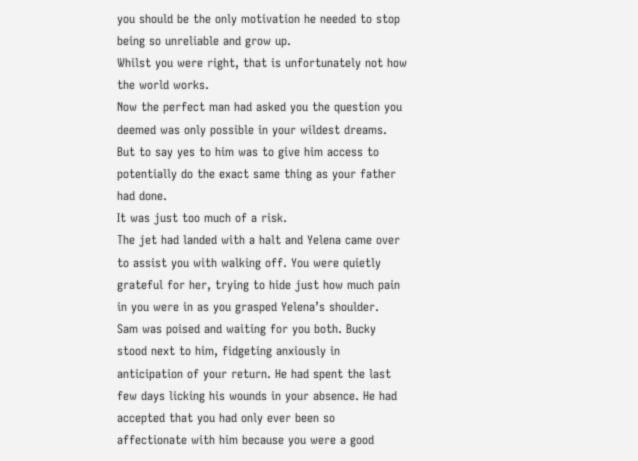you should be the only motivation he needed to stop being so unreliable and grow up.
Whilst you were right, that is unfortunately not how the world works.
Now the perfect man had asked you the question you deemed was only possible in your wildest dreams. But to say yes to him was to give him access to potentially do the exact same thing as your father had done.
It was just too much of a risk.
The jet had landed with a halt and Yelena came over to assist you with walking off. You were quietly grateful for her, trying to hide just how much pain in you were in as you grasped Yelena’s shoulder.
Sam was poised and waiting for you both. Bucky stood next to him, fidgeting anxiously in anticipation of your return. He had spent the last few days licking his wounds in your absence. He had accepted that you had only ever been so affectionate with him because you were a good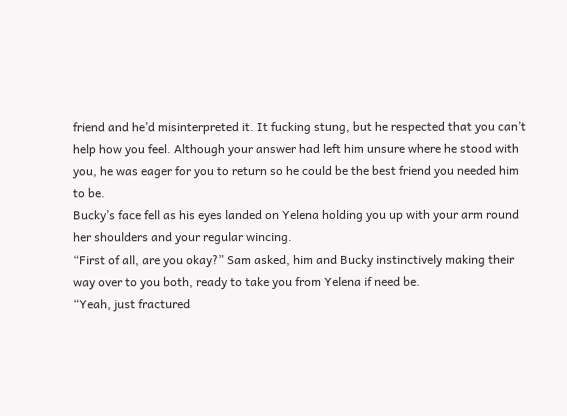friend and he’d misinterpreted it. It fucking stung, but he respected that you can’t help how you feel. Although your answer had left him unsure where he stood with you, he was eager for you to return so he could be the best friend you needed him to be.
Bucky’s face fell as his eyes landed on Yelena holding you up with your arm round her shoulders and your regular wincing.
“First of all, are you okay?” Sam asked, him and Bucky instinctively making their way over to you both, ready to take you from Yelena if need be.
“Yeah, just fractured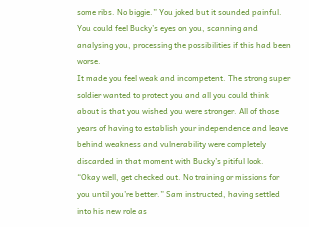some ribs. No biggie.” You joked but it sounded painful. You could feel Bucky’s eyes on you, scanning and analysing you, processing the possibilities if this had been worse.
It made you feel weak and incompetent. The strong super soldier wanted to protect you and all you could think about is that you wished you were stronger. All of those years of having to establish your independence and leave behind weakness and vulnerability were completely discarded in that moment with Bucky’s pitiful look.
“Okay well, get checked out. No training or missions for you until you’re better.” Sam instructed, having settled into his new role as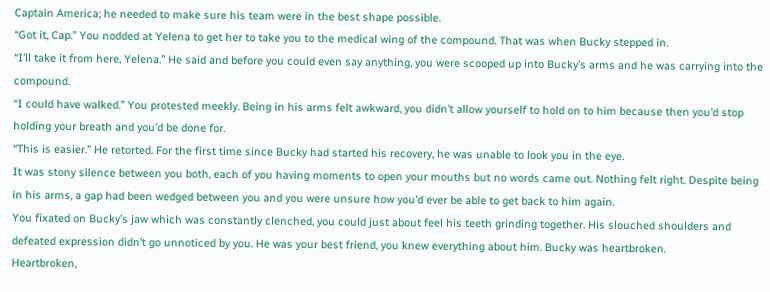Captain America; he needed to make sure his team were in the best shape possible.
“Got it, Cap.” You nodded at Yelena to get her to take you to the medical wing of the compound. That was when Bucky stepped in.
“I’ll take it from here, Yelena.” He said and before you could even say anything, you were scooped up into Bucky’s arms and he was carrying into the compound.
“I could have walked.” You protested meekly. Being in his arms felt awkward, you didn’t allow yourself to hold on to him because then you’d stop holding your breath and you’d be done for.
“This is easier.” He retorted. For the first time since Bucky had started his recovery, he was unable to look you in the eye.
It was stony silence between you both, each of you having moments to open your mouths but no words came out. Nothing felt right. Despite being in his arms, a gap had been wedged between you and you were unsure how you’d ever be able to get back to him again.
You fixated on Bucky’s jaw which was constantly clenched, you could just about feel his teeth grinding together. His slouched shoulders and defeated expression didn’t go unnoticed by you. He was your best friend, you knew everything about him. Bucky was heartbroken.
Heartbroken,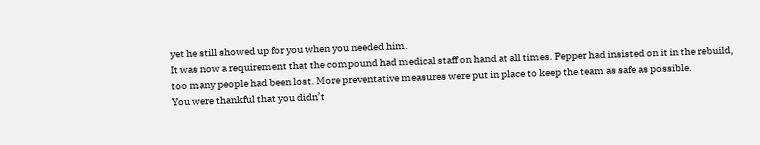yet he still showed up for you when you needed him.
It was now a requirement that the compound had medical staff on hand at all times. Pepper had insisted on it in the rebuild, too many people had been lost. More preventative measures were put in place to keep the team as safe as possible.
You were thankful that you didn’t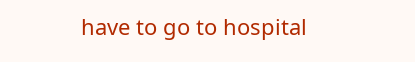have to go to hospital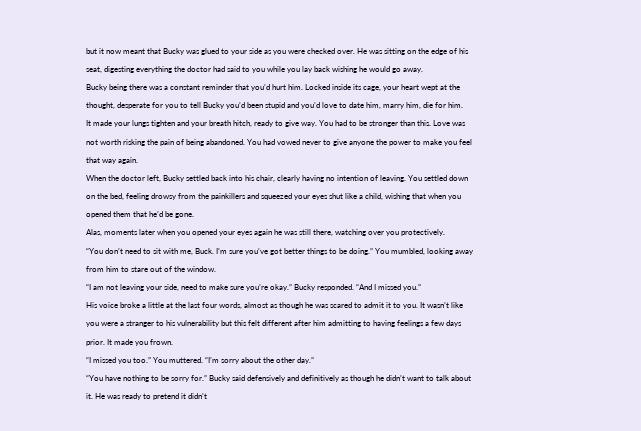but it now meant that Bucky was glued to your side as you were checked over. He was sitting on the edge of his seat, digesting everything the doctor had said to you while you lay back wishing he would go away.
Bucky being there was a constant reminder that you’d hurt him. Locked inside its cage, your heart wept at the thought, desperate for you to tell Bucky you’d been stupid and you’d love to date him, marry him, die for him.
It made your lungs tighten and your breath hitch, ready to give way. You had to be stronger than this. Love was not worth risking the pain of being abandoned. You had vowed never to give anyone the power to make you feel that way again.
When the doctor left, Bucky settled back into his chair, clearly having no intention of leaving. You settled down on the bed, feeling drowsy from the painkillers and squeezed your eyes shut like a child, wishing that when you opened them that he’d be gone.
Alas, moments later when you opened your eyes again he was still there, watching over you protectively.
“You don’t need to sit with me, Buck. I’m sure you’ve got better things to be doing.” You mumbled, looking away from him to stare out of the window.
“I am not leaving your side, need to make sure you’re okay.” Bucky responded. “And I missed you.”
His voice broke a little at the last four words, almost as though he was scared to admit it to you. It wasn’t like you were a stranger to his vulnerability but this felt different after him admitting to having feelings a few days prior. It made you frown.
“I missed you too.” You muttered. “I’m sorry about the other day.”
“You have nothing to be sorry for.” Bucky said defensively and definitively as though he didn’t want to talk about it. He was ready to pretend it didn’t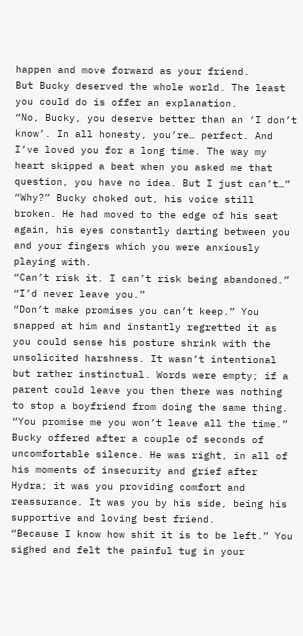happen and move forward as your friend.
But Bucky deserved the whole world. The least you could do is offer an explanation.
“No, Bucky, you deserve better than an ‘I don’t know’. In all honesty, you’re… perfect. And I’ve loved you for a long time. The way my heart skipped a beat when you asked me that question, you have no idea. But I just can’t…”
“Why?” Bucky choked out, his voice still broken. He had moved to the edge of his seat again, his eyes constantly darting between you and your fingers which you were anxiously playing with.
“Can’t risk it. I can’t risk being abandoned.”
“I’d never leave you.”
“Don’t make promises you can’t keep.” You snapped at him and instantly regretted it as you could sense his posture shrink with the unsolicited harshness. It wasn’t intentional but rather instinctual. Words were empty; if a parent could leave you then there was nothing to stop a boyfriend from doing the same thing.
“You promise me you won’t leave all the time.” Bucky offered after a couple of seconds of uncomfortable silence. He was right, in all of his moments of insecurity and grief after Hydra; it was you providing comfort and reassurance. It was you by his side, being his supportive and loving best friend.
“Because I know how shit it is to be left.” You sighed and felt the painful tug in your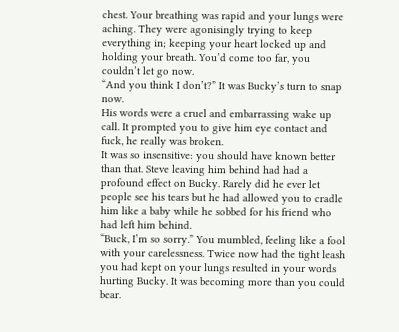chest. Your breathing was rapid and your lungs were aching. They were agonisingly trying to keep everything in; keeping your heart locked up and holding your breath. You’d come too far, you couldn’t let go now.
“And you think I don’t?” It was Bucky’s turn to snap now.
His words were a cruel and embarrassing wake up call. It prompted you to give him eye contact and fuck, he really was broken.
It was so insensitive: you should have known better than that. Steve leaving him behind had had a profound effect on Bucky. Rarely did he ever let people see his tears but he had allowed you to cradle him like a baby while he sobbed for his friend who had left him behind.
“Buck, I’m so sorry.” You mumbled, feeling like a fool with your carelessness. Twice now had the tight leash you had kept on your lungs resulted in your words hurting Bucky. It was becoming more than you could bear.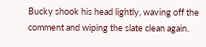Bucky shook his head lightly, waving off the comment and wiping the slate clean again.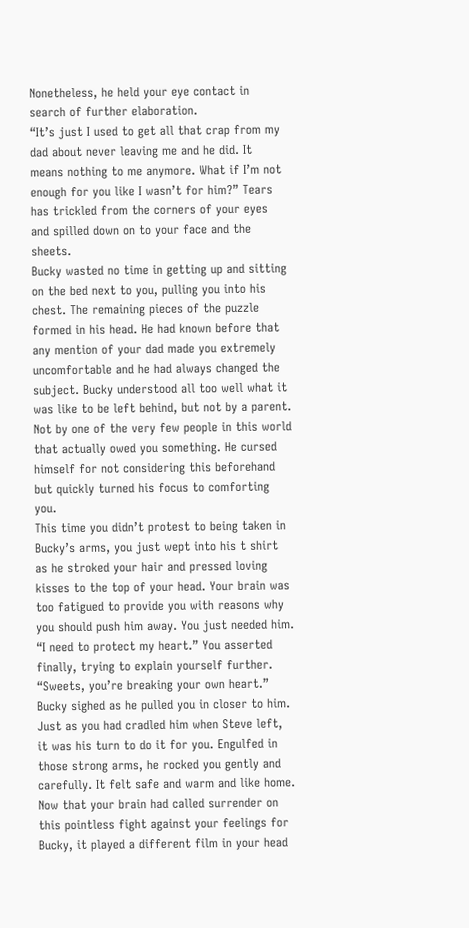Nonetheless, he held your eye contact in search of further elaboration.
“It’s just I used to get all that crap from my dad about never leaving me and he did. It means nothing to me anymore. What if I’m not enough for you like I wasn’t for him?” Tears has trickled from the corners of your eyes and spilled down on to your face and the sheets.
Bucky wasted no time in getting up and sitting on the bed next to you, pulling you into his chest. The remaining pieces of the puzzle formed in his head. He had known before that any mention of your dad made you extremely uncomfortable and he had always changed the subject. Bucky understood all too well what it was like to be left behind, but not by a parent. Not by one of the very few people in this world that actually owed you something. He cursed himself for not considering this beforehand but quickly turned his focus to comforting you.
This time you didn’t protest to being taken in Bucky’s arms, you just wept into his t shirt as he stroked your hair and pressed loving kisses to the top of your head. Your brain was too fatigued to provide you with reasons why you should push him away. You just needed him.
“I need to protect my heart.” You asserted finally, trying to explain yourself further.
“Sweets, you’re breaking your own heart.” Bucky sighed as he pulled you in closer to him.
Just as you had cradled him when Steve left, it was his turn to do it for you. Engulfed in those strong arms, he rocked you gently and carefully. It felt safe and warm and like home.
Now that your brain had called surrender on this pointless fight against your feelings for Bucky, it played a different film in your head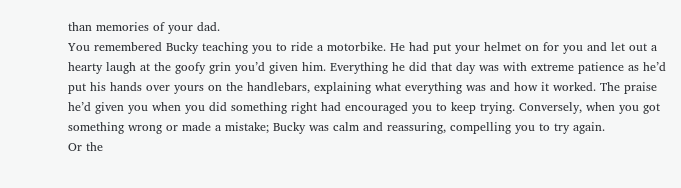than memories of your dad.
You remembered Bucky teaching you to ride a motorbike. He had put your helmet on for you and let out a hearty laugh at the goofy grin you’d given him. Everything he did that day was with extreme patience as he’d put his hands over yours on the handlebars, explaining what everything was and how it worked. The praise he’d given you when you did something right had encouraged you to keep trying. Conversely, when you got something wrong or made a mistake; Bucky was calm and reassuring, compelling you to try again.
Or the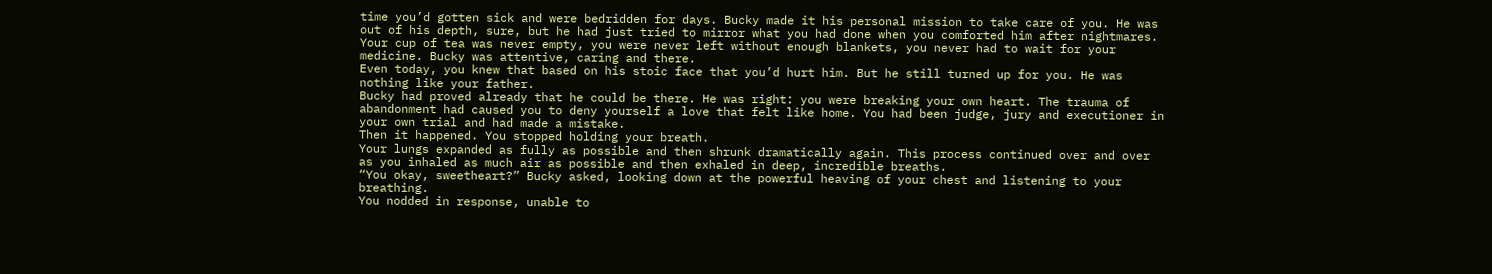time you’d gotten sick and were bedridden for days. Bucky made it his personal mission to take care of you. He was out of his depth, sure, but he had just tried to mirror what you had done when you comforted him after nightmares. Your cup of tea was never empty, you were never left without enough blankets, you never had to wait for your medicine. Bucky was attentive, caring and there.
Even today, you knew that based on his stoic face that you’d hurt him. But he still turned up for you. He was nothing like your father.
Bucky had proved already that he could be there. He was right: you were breaking your own heart. The trauma of abandonment had caused you to deny yourself a love that felt like home. You had been judge, jury and executioner in your own trial and had made a mistake.
Then it happened. You stopped holding your breath.
Your lungs expanded as fully as possible and then shrunk dramatically again. This process continued over and over as you inhaled as much air as possible and then exhaled in deep, incredible breaths.
“You okay, sweetheart?” Bucky asked, looking down at the powerful heaving of your chest and listening to your breathing.
You nodded in response, unable to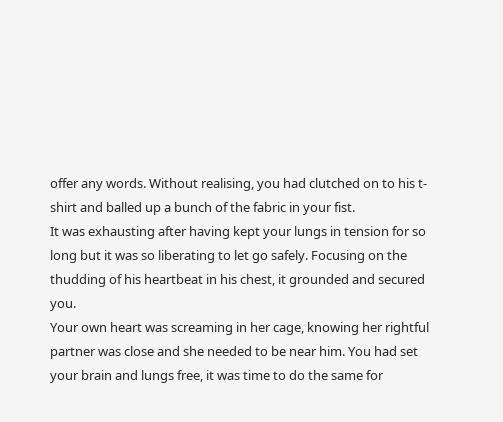offer any words. Without realising, you had clutched on to his t-shirt and balled up a bunch of the fabric in your fist.
It was exhausting after having kept your lungs in tension for so long but it was so liberating to let go safely. Focusing on the thudding of his heartbeat in his chest, it grounded and secured you.
Your own heart was screaming in her cage, knowing her rightful partner was close and she needed to be near him. You had set your brain and lungs free, it was time to do the same for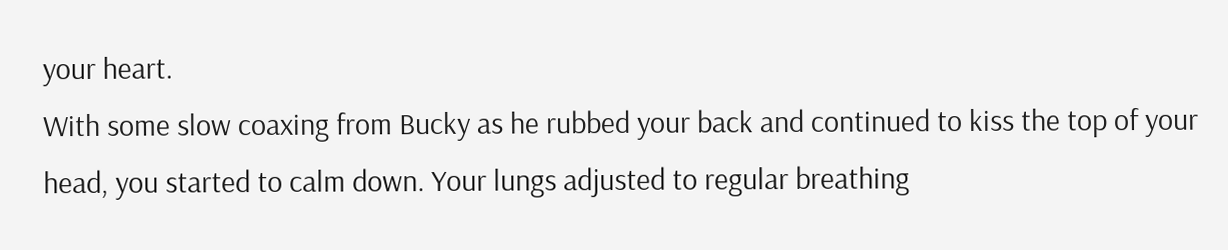your heart.
With some slow coaxing from Bucky as he rubbed your back and continued to kiss the top of your head, you started to calm down. Your lungs adjusted to regular breathing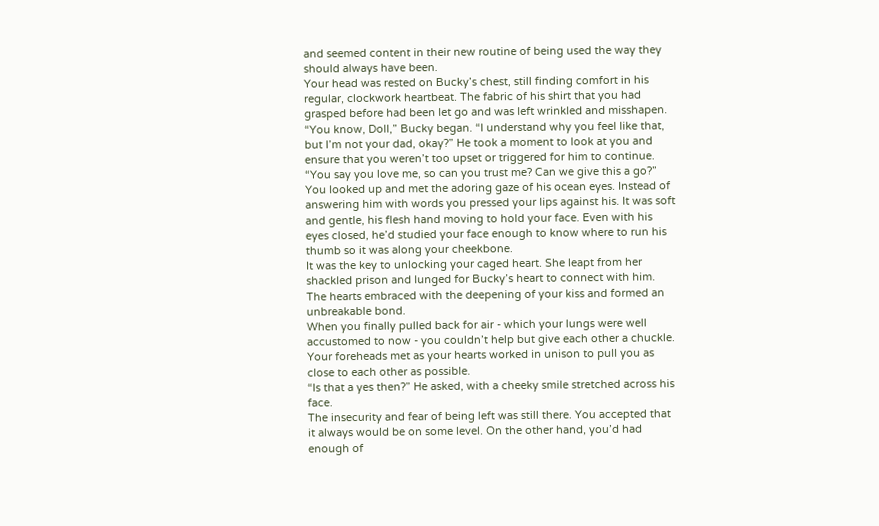and seemed content in their new routine of being used the way they should always have been.
Your head was rested on Bucky’s chest, still finding comfort in his regular, clockwork heartbeat. The fabric of his shirt that you had grasped before had been let go and was left wrinkled and misshapen.
“You know, Doll,” Bucky began. “I understand why you feel like that, but I’m not your dad, okay?” He took a moment to look at you and ensure that you weren’t too upset or triggered for him to continue.
“You say you love me, so can you trust me? Can we give this a go?”
You looked up and met the adoring gaze of his ocean eyes. Instead of answering him with words you pressed your lips against his. It was soft and gentle, his flesh hand moving to hold your face. Even with his eyes closed, he’d studied your face enough to know where to run his thumb so it was along your cheekbone.
It was the key to unlocking your caged heart. She leapt from her shackled prison and lunged for Bucky’s heart to connect with him. The hearts embraced with the deepening of your kiss and formed an unbreakable bond.
When you finally pulled back for air - which your lungs were well accustomed to now - you couldn’t help but give each other a chuckle. Your foreheads met as your hearts worked in unison to pull you as close to each other as possible.
“Is that a yes then?” He asked, with a cheeky smile stretched across his face.
The insecurity and fear of being left was still there. You accepted that it always would be on some level. On the other hand, you’d had enough of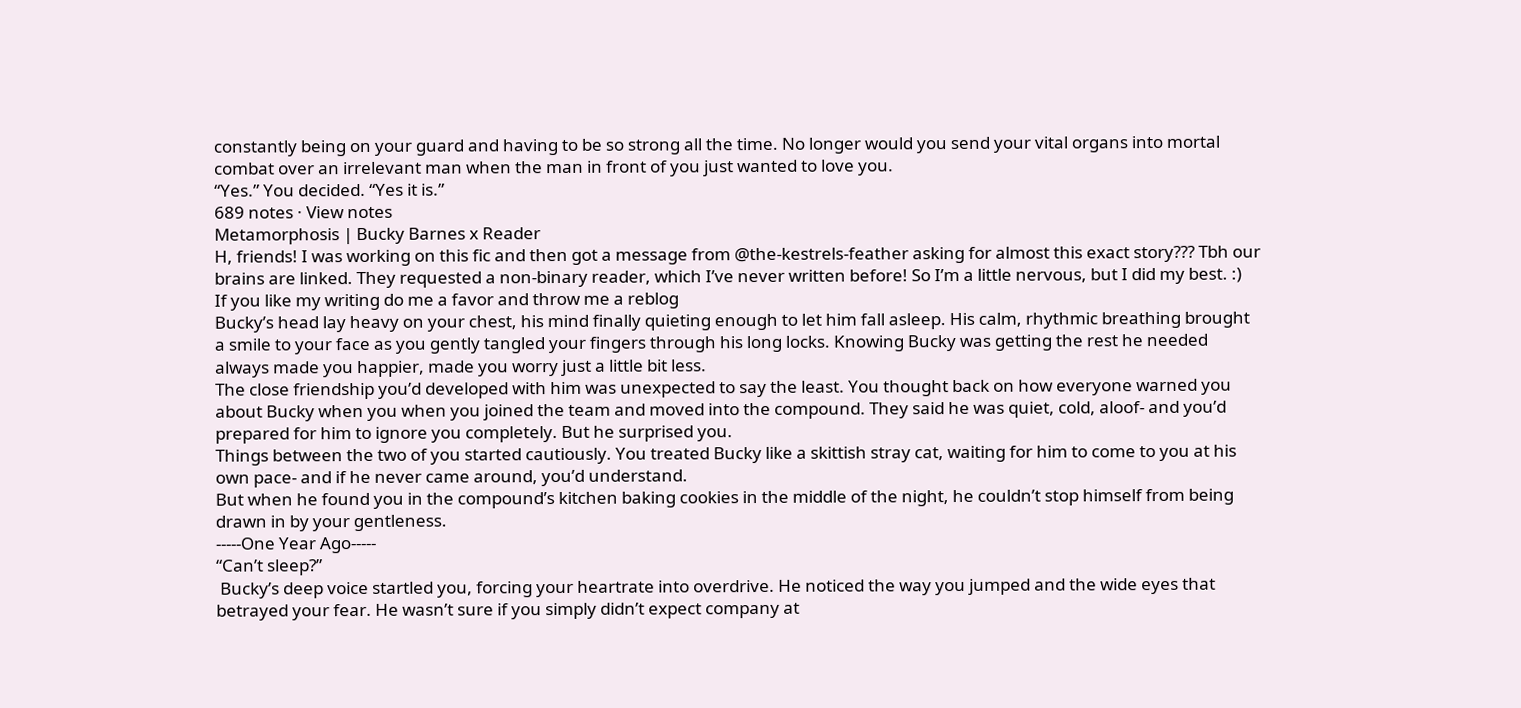constantly being on your guard and having to be so strong all the time. No longer would you send your vital organs into mortal combat over an irrelevant man when the man in front of you just wanted to love you.
“Yes.” You decided. “Yes it is.”
689 notes · View notes
Metamorphosis | Bucky Barnes x Reader
H, friends! I was working on this fic and then got a message from @the-kestrels-feather asking for almost this exact story??? Tbh our brains are linked. They requested a non-binary reader, which I’ve never written before! So I’m a little nervous, but I did my best. :)
If you like my writing do me a favor and throw me a reblog
Bucky’s head lay heavy on your chest, his mind finally quieting enough to let him fall asleep. His calm, rhythmic breathing brought a smile to your face as you gently tangled your fingers through his long locks. Knowing Bucky was getting the rest he needed always made you happier, made you worry just a little bit less.
The close friendship you’d developed with him was unexpected to say the least. You thought back on how everyone warned you about Bucky when you when you joined the team and moved into the compound. They said he was quiet, cold, aloof- and you’d prepared for him to ignore you completely. But he surprised you.
Things between the two of you started cautiously. You treated Bucky like a skittish stray cat, waiting for him to come to you at his own pace- and if he never came around, you’d understand.
But when he found you in the compound’s kitchen baking cookies in the middle of the night, he couldn’t stop himself from being drawn in by your gentleness.
-----One Year Ago-----
“Can’t sleep?”
 Bucky’s deep voice startled you, forcing your heartrate into overdrive. He noticed the way you jumped and the wide eyes that betrayed your fear. He wasn’t sure if you simply didn’t expect company at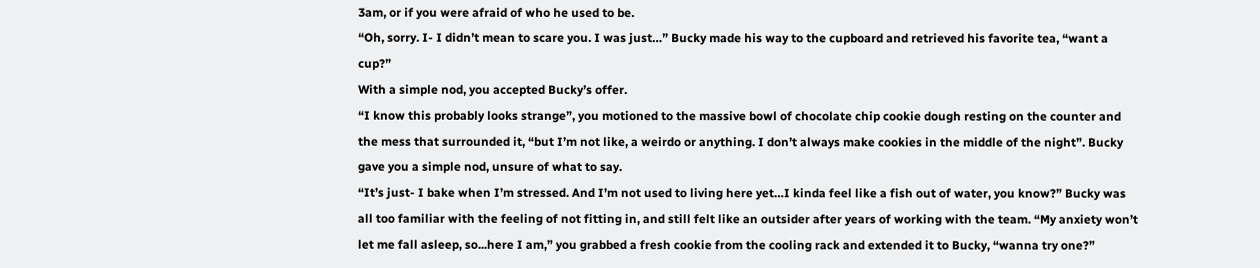3am, or if you were afraid of who he used to be.
“Oh, sorry. I- I didn’t mean to scare you. I was just…” Bucky made his way to the cupboard and retrieved his favorite tea, “want a cup?”
With a simple nod, you accepted Bucky’s offer.
“I know this probably looks strange”, you motioned to the massive bowl of chocolate chip cookie dough resting on the counter and the mess that surrounded it, “but I’m not like, a weirdo or anything. I don’t always make cookies in the middle of the night”. Bucky gave you a simple nod, unsure of what to say.
“It’s just- I bake when I’m stressed. And I’m not used to living here yet…I kinda feel like a fish out of water, you know?” Bucky was all too familiar with the feeling of not fitting in, and still felt like an outsider after years of working with the team. “My anxiety won’t let me fall asleep, so...here I am,” you grabbed a fresh cookie from the cooling rack and extended it to Bucky, “wanna try one?”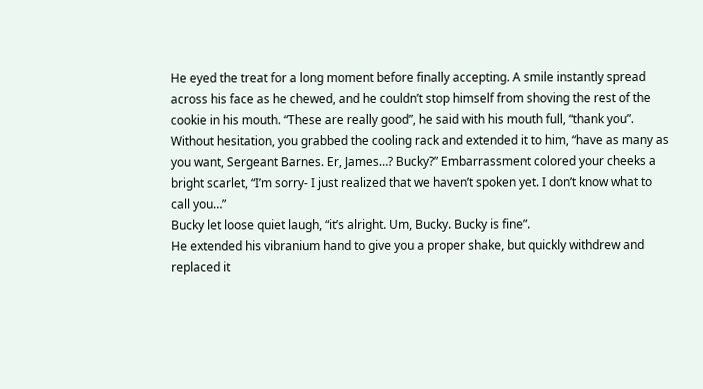He eyed the treat for a long moment before finally accepting. A smile instantly spread across his face as he chewed, and he couldn’t stop himself from shoving the rest of the cookie in his mouth. “These are really good”, he said with his mouth full, “thank you”.
Without hesitation, you grabbed the cooling rack and extended it to him, “have as many as you want, Sergeant Barnes. Er, James…? Bucky?” Embarrassment colored your cheeks a bright scarlet, “I’m sorry- I just realized that we haven’t spoken yet. I don’t know what to call you…”
Bucky let loose quiet laugh, “it’s alright. Um, Bucky. Bucky is fine”.
He extended his vibranium hand to give you a proper shake, but quickly withdrew and replaced it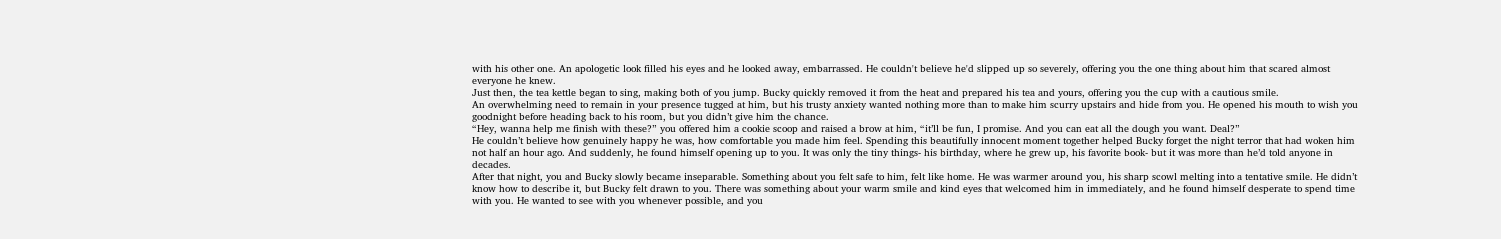with his other one. An apologetic look filled his eyes and he looked away, embarrassed. He couldn't believe he'd slipped up so severely, offering you the one thing about him that scared almost everyone he knew.
Just then, the tea kettle began to sing, making both of you jump. Bucky quickly removed it from the heat and prepared his tea and yours, offering you the cup with a cautious smile.
An overwhelming need to remain in your presence tugged at him, but his trusty anxiety wanted nothing more than to make him scurry upstairs and hide from you. He opened his mouth to wish you goodnight before heading back to his room, but you didn’t give him the chance.
“Hey, wanna help me finish with these?” you offered him a cookie scoop and raised a brow at him, “it’ll be fun, I promise. And you can eat all the dough you want. Deal?”
He couldn’t believe how genuinely happy he was, how comfortable you made him feel. Spending this beautifully innocent moment together helped Bucky forget the night terror that had woken him not half an hour ago. And suddenly, he found himself opening up to you. It was only the tiny things- his birthday, where he grew up, his favorite book- but it was more than he’d told anyone in decades.
After that night, you and Bucky slowly became inseparable. Something about you felt safe to him, felt like home. He was warmer around you, his sharp scowl melting into a tentative smile. He didn’t know how to describe it, but Bucky felt drawn to you. There was something about your warm smile and kind eyes that welcomed him in immediately, and he found himself desperate to spend time with you. He wanted to see with you whenever possible, and you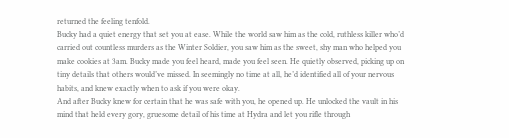returned the feeling tenfold.
Bucky had a quiet energy that set you at ease. While the world saw him as the cold, ruthless killer who’d carried out countless murders as the Winter Soldier, you saw him as the sweet, shy man who helped you make cookies at 3am. Bucky made you feel heard, made you feel seen. He quietly observed, picking up on tiny details that others would’ve missed. In seemingly no time at all, he’d identified all of your nervous habits, and knew exactly when to ask if you were okay.
And after Bucky knew for certain that he was safe with you, he opened up. He unlocked the vault in his mind that held every gory, gruesome detail of his time at Hydra and let you rifle through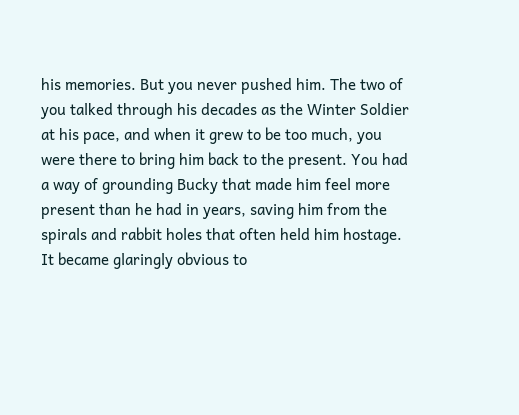his memories. But you never pushed him. The two of you talked through his decades as the Winter Soldier at his pace, and when it grew to be too much, you were there to bring him back to the present. You had a way of grounding Bucky that made him feel more present than he had in years, saving him from the spirals and rabbit holes that often held him hostage.
It became glaringly obvious to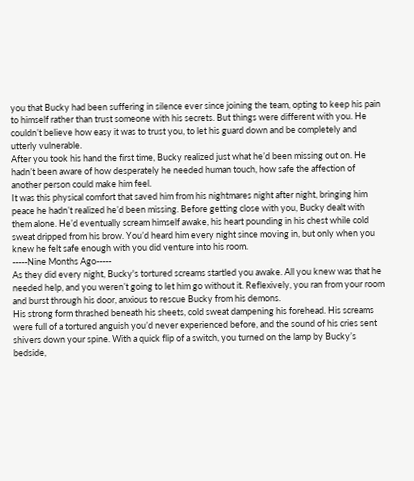you that Bucky had been suffering in silence ever since joining the team, opting to keep his pain to himself rather than trust someone with his secrets. But things were different with you. He couldn’t believe how easy it was to trust you, to let his guard down and be completely and utterly vulnerable.
After you took his hand the first time, Bucky realized just what he’d been missing out on. He hadn’t been aware of how desperately he needed human touch, how safe the affection of another person could make him feel.
It was this physical comfort that saved him from his nightmares night after night, bringing him peace he hadn’t realized he’d been missing. Before getting close with you, Bucky dealt with them alone. He’d eventually scream himself awake, his heart pounding in his chest while cold sweat dripped from his brow. You’d heard him every night since moving in, but only when you knew he felt safe enough with you did venture into his room.
-----Nine Months Ago-----
As they did every night, Bucky's tortured screams startled you awake. All you knew was that he needed help, and you weren’t going to let him go without it. Reflexively, you ran from your room and burst through his door, anxious to rescue Bucky from his demons.
His strong form thrashed beneath his sheets, cold sweat dampening his forehead. His screams were full of a tortured anguish you’d never experienced before, and the sound of his cries sent shivers down your spine. With a quick flip of a switch, you turned on the lamp by Bucky’s bedside,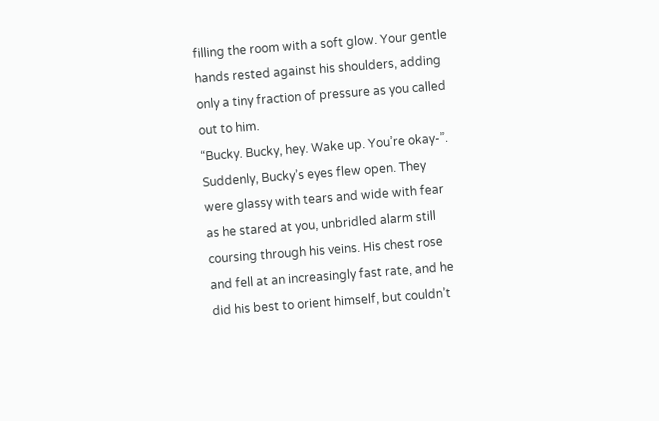filling the room with a soft glow. Your gentle hands rested against his shoulders, adding only a tiny fraction of pressure as you called out to him.
“Bucky. Bucky, hey. Wake up. You’re okay-”.
Suddenly, Bucky’s eyes flew open. They were glassy with tears and wide with fear as he stared at you, unbridled alarm still coursing through his veins. His chest rose and fell at an increasingly fast rate, and he did his best to orient himself, but couldn’t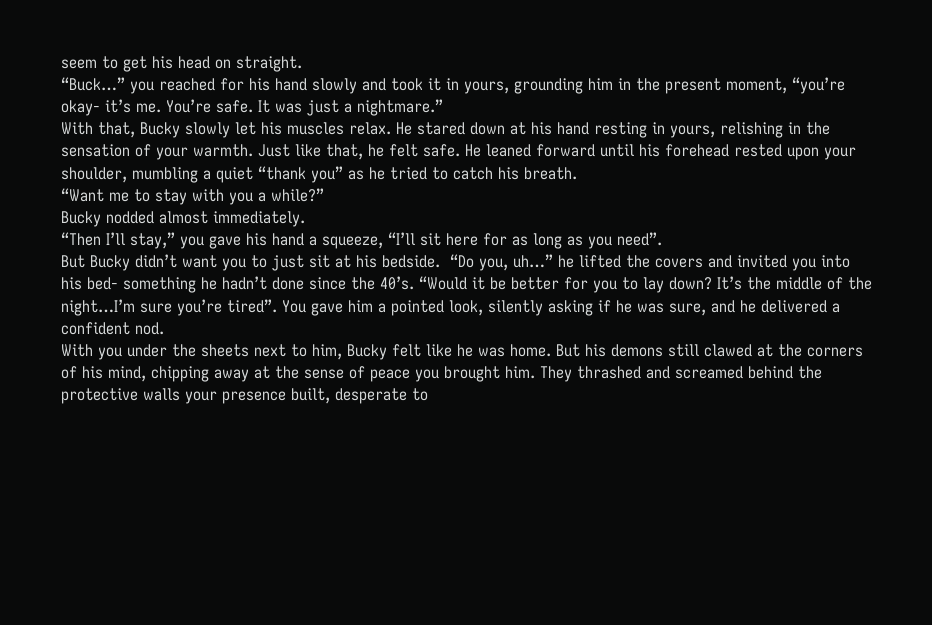seem to get his head on straight.
“Buck…” you reached for his hand slowly and took it in yours, grounding him in the present moment, “you’re okay- it’s me. You’re safe. It was just a nightmare.”
With that, Bucky slowly let his muscles relax. He stared down at his hand resting in yours, relishing in the sensation of your warmth. Just like that, he felt safe. He leaned forward until his forehead rested upon your shoulder, mumbling a quiet “thank you” as he tried to catch his breath.
“Want me to stay with you a while?”
Bucky nodded almost immediately.
“Then I’ll stay,” you gave his hand a squeeze, “I’ll sit here for as long as you need”.
But Bucky didn’t want you to just sit at his bedside.  “Do you, uh…” he lifted the covers and invited you into his bed- something he hadn’t done since the 40’s. “Would it be better for you to lay down? It’s the middle of the night…I’m sure you’re tired”. You gave him a pointed look, silently asking if he was sure, and he delivered a confident nod.
With you under the sheets next to him, Bucky felt like he was home. But his demons still clawed at the corners of his mind, chipping away at the sense of peace you brought him. They thrashed and screamed behind the protective walls your presence built, desperate to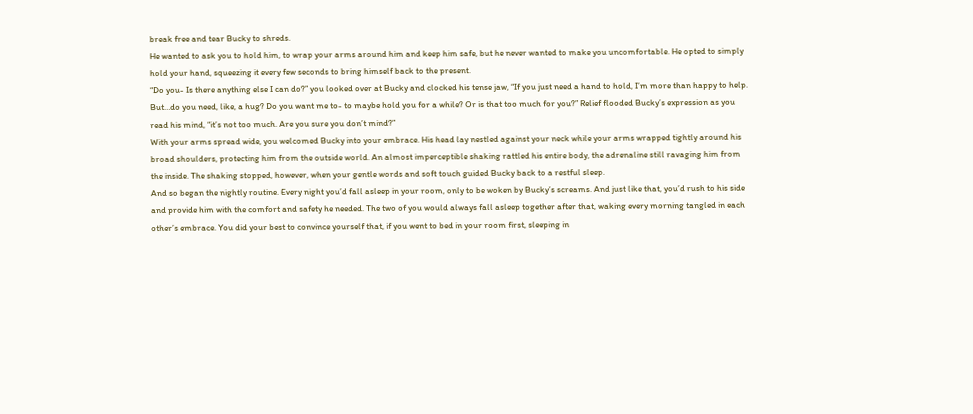break free and tear Bucky to shreds.
He wanted to ask you to hold him, to wrap your arms around him and keep him safe, but he never wanted to make you uncomfortable. He opted to simply hold your hand, squeezing it every few seconds to bring himself back to the present.
“Do you- Is there anything else I can do?” you looked over at Bucky and clocked his tense jaw, “If you just need a hand to hold, I’m more than happy to help. But…do you need, like, a hug? Do you want me to- to maybe hold you for a while? Or is that too much for you?” Relief flooded Bucky’s expression as you read his mind, “it’s not too much. Are you sure you don’t mind?”
With your arms spread wide, you welcomed Bucky into your embrace. His head lay nestled against your neck while your arms wrapped tightly around his broad shoulders, protecting him from the outside world. An almost imperceptible shaking rattled his entire body, the adrenaline still ravaging him from the inside. The shaking stopped, however, when your gentle words and soft touch guided Bucky back to a restful sleep.
And so began the nightly routine. Every night you’d fall asleep in your room, only to be woken by Bucky’s screams. And just like that, you’d rush to his side and provide him with the comfort and safety he needed. The two of you would always fall asleep together after that, waking every morning tangled in each other’s embrace. You did your best to convince yourself that, if you went to bed in your room first, sleeping in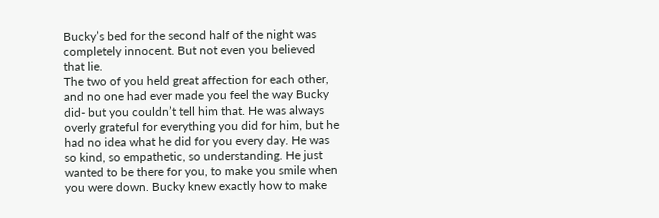Bucky’s bed for the second half of the night was completely innocent. But not even you believed that lie.
The two of you held great affection for each other, and no one had ever made you feel the way Bucky did- but you couldn’t tell him that. He was always overly grateful for everything you did for him, but he had no idea what he did for you every day. He was so kind, so empathetic, so understanding. He just wanted to be there for you, to make you smile when you were down. Bucky knew exactly how to make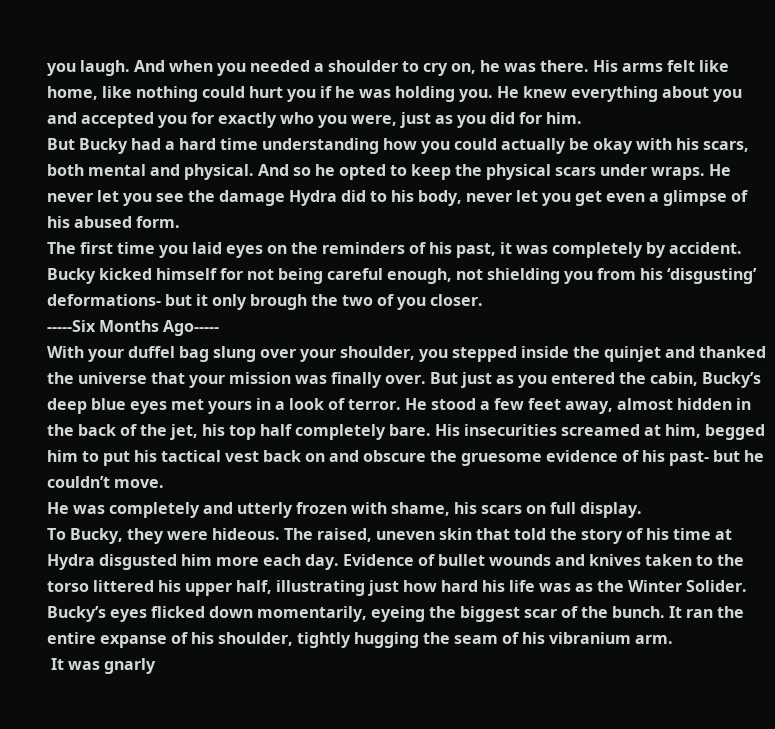you laugh. And when you needed a shoulder to cry on, he was there. His arms felt like home, like nothing could hurt you if he was holding you. He knew everything about you and accepted you for exactly who you were, just as you did for him.
But Bucky had a hard time understanding how you could actually be okay with his scars, both mental and physical. And so he opted to keep the physical scars under wraps. He never let you see the damage Hydra did to his body, never let you get even a glimpse of his abused form.
The first time you laid eyes on the reminders of his past, it was completely by accident. Bucky kicked himself for not being careful enough, not shielding you from his ‘disgusting’ deformations- but it only brough the two of you closer.
-----Six Months Ago-----
With your duffel bag slung over your shoulder, you stepped inside the quinjet and thanked the universe that your mission was finally over. But just as you entered the cabin, Bucky’s deep blue eyes met yours in a look of terror. He stood a few feet away, almost hidden in the back of the jet, his top half completely bare. His insecurities screamed at him, begged him to put his tactical vest back on and obscure the gruesome evidence of his past- but he couldn’t move.
He was completely and utterly frozen with shame, his scars on full display.
To Bucky, they were hideous. The raised, uneven skin that told the story of his time at Hydra disgusted him more each day. Evidence of bullet wounds and knives taken to the torso littered his upper half, illustrating just how hard his life was as the Winter Solider. Bucky’s eyes flicked down momentarily, eyeing the biggest scar of the bunch. It ran the entire expanse of his shoulder, tightly hugging the seam of his vibranium arm.
 It was gnarly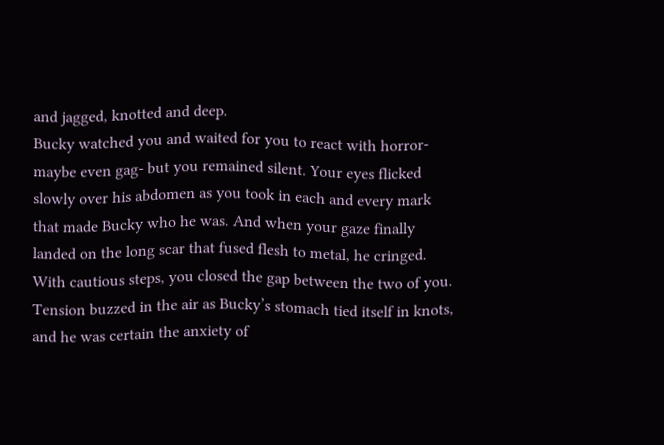and jagged, knotted and deep.
Bucky watched you and waited for you to react with horror- maybe even gag- but you remained silent. Your eyes flicked slowly over his abdomen as you took in each and every mark that made Bucky who he was. And when your gaze finally landed on the long scar that fused flesh to metal, he cringed.
With cautious steps, you closed the gap between the two of you. Tension buzzed in the air as Bucky’s stomach tied itself in knots, and he was certain the anxiety of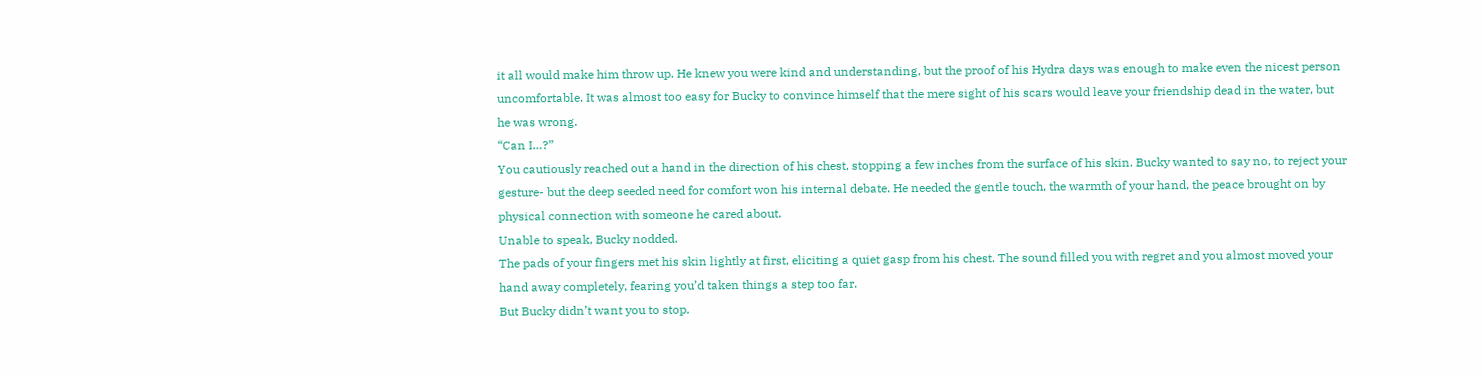it all would make him throw up. He knew you were kind and understanding, but the proof of his Hydra days was enough to make even the nicest person uncomfortable. It was almost too easy for Bucky to convince himself that the mere sight of his scars would leave your friendship dead in the water, but he was wrong.
“Can I…?”
You cautiously reached out a hand in the direction of his chest, stopping a few inches from the surface of his skin. Bucky wanted to say no, to reject your gesture- but the deep seeded need for comfort won his internal debate. He needed the gentle touch, the warmth of your hand, the peace brought on by physical connection with someone he cared about.
Unable to speak, Bucky nodded.
The pads of your fingers met his skin lightly at first, eliciting a quiet gasp from his chest. The sound filled you with regret and you almost moved your hand away completely, fearing you’d taken things a step too far.
But Bucky didn’t want you to stop.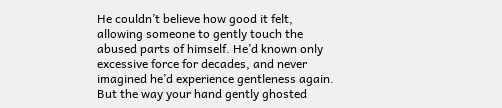He couldn’t believe how good it felt, allowing someone to gently touch the abused parts of himself. He’d known only excessive force for decades, and never imagined he’d experience gentleness again. But the way your hand gently ghosted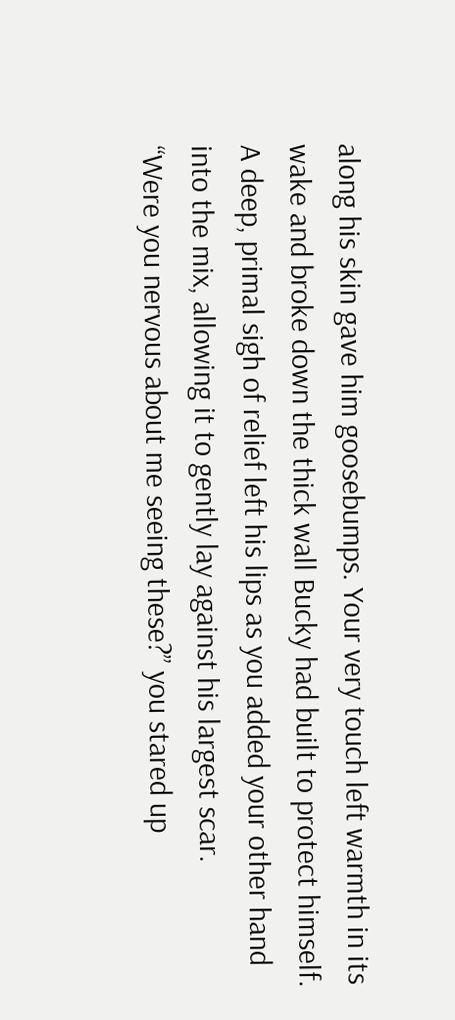along his skin gave him goosebumps. Your very touch left warmth in its wake and broke down the thick wall Bucky had built to protect himself. A deep, primal sigh of relief left his lips as you added your other hand into the mix, allowing it to gently lay against his largest scar.
“Were you nervous about me seeing these?” you stared up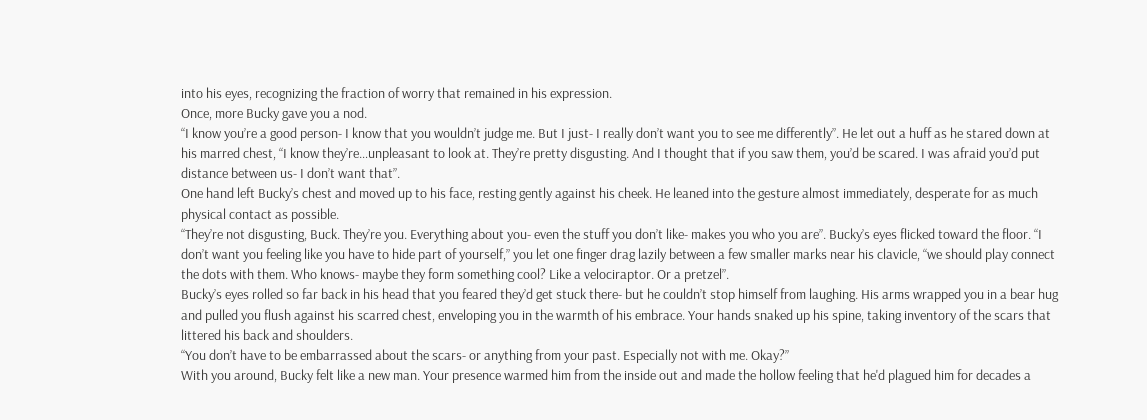into his eyes, recognizing the fraction of worry that remained in his expression.
Once, more Bucky gave you a nod.
“I know you’re a good person- I know that you wouldn’t judge me. But I just- I really don’t want you to see me differently”. He let out a huff as he stared down at his marred chest, “I know they’re…unpleasant to look at. They’re pretty disgusting. And I thought that if you saw them, you’d be scared. I was afraid you’d put distance between us- I don’t want that”.
One hand left Bucky’s chest and moved up to his face, resting gently against his cheek. He leaned into the gesture almost immediately, desperate for as much physical contact as possible.
“They’re not disgusting, Buck. They’re you. Everything about you- even the stuff you don’t like- makes you who you are”. Bucky’s eyes flicked toward the floor. “I don’t want you feeling like you have to hide part of yourself,” you let one finger drag lazily between a few smaller marks near his clavicle, “we should play connect the dots with them. Who knows- maybe they form something cool? Like a velociraptor. Or a pretzel”.
Bucky’s eyes rolled so far back in his head that you feared they’d get stuck there- but he couldn’t stop himself from laughing. His arms wrapped you in a bear hug and pulled you flush against his scarred chest, enveloping you in the warmth of his embrace. Your hands snaked up his spine, taking inventory of the scars that littered his back and shoulders.
“You don’t have to be embarrassed about the scars- or anything from your past. Especially not with me. Okay?”
With you around, Bucky felt like a new man. Your presence warmed him from the inside out and made the hollow feeling that he'd plagued him for decades a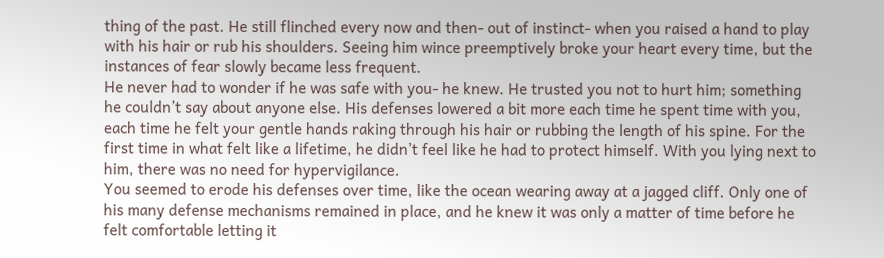thing of the past. He still flinched every now and then- out of instinct- when you raised a hand to play with his hair or rub his shoulders. Seeing him wince preemptively broke your heart every time, but the instances of fear slowly became less frequent.
He never had to wonder if he was safe with you- he knew. He trusted you not to hurt him; something he couldn’t say about anyone else. His defenses lowered a bit more each time he spent time with you, each time he felt your gentle hands raking through his hair or rubbing the length of his spine. For the first time in what felt like a lifetime, he didn’t feel like he had to protect himself. With you lying next to him, there was no need for hypervigilance.
You seemed to erode his defenses over time, like the ocean wearing away at a jagged cliff. Only one of his many defense mechanisms remained in place, and he knew it was only a matter of time before he felt comfortable letting it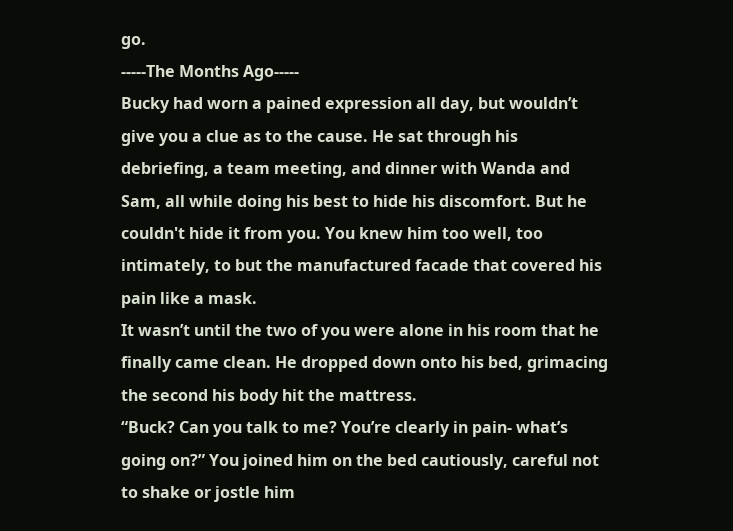go.
-----The Months Ago-----
Bucky had worn a pained expression all day, but wouldn’t give you a clue as to the cause. He sat through his debriefing, a team meeting, and dinner with Wanda and Sam, all while doing his best to hide his discomfort. But he couldn't hide it from you. You knew him too well, too intimately, to but the manufactured facade that covered his pain like a mask.
It wasn’t until the two of you were alone in his room that he finally came clean. He dropped down onto his bed, grimacing the second his body hit the mattress.
“Buck? Can you talk to me? You’re clearly in pain- what’s going on?” You joined him on the bed cautiously, careful not to shake or jostle him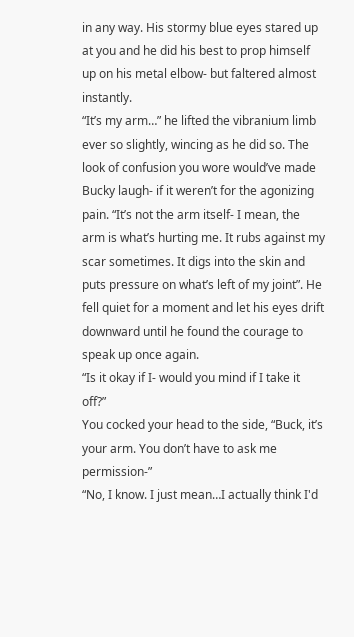in any way. His stormy blue eyes stared up at you and he did his best to prop himself up on his metal elbow- but faltered almost instantly.
“It’s my arm…” he lifted the vibranium limb ever so slightly, wincing as he did so. The look of confusion you wore would’ve made Bucky laugh- if it weren’t for the agonizing pain. “It’s not the arm itself- I mean, the arm is what’s hurting me. It rubs against my scar sometimes. It digs into the skin and puts pressure on what’s left of my joint”. He fell quiet for a moment and let his eyes drift downward until he found the courage to speak up once again.
“Is it okay if I- would you mind if I take it off?”
You cocked your head to the side, “Buck, it’s your arm. You don’t have to ask me permission-”
“No, I know. I just mean…I actually think I'd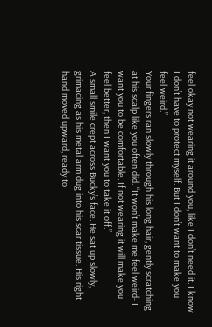feel okay not wearing it around you, like I don’t need it. I know I don’t have to protect myself. But I don’t want to make you feel weird.”
Your fingers ran slowly through his long hair, gently scratching at his scalp like you often did. “It won’t make me feel weird- I want you to be comfortable. If not wearing it will make you feel better, then I want you to take it off.”
A small smile crept across Bucky’s face. He sat up slowly, grimacing as his metal arm dug into his scar tissue. His right hand moved upward, ready to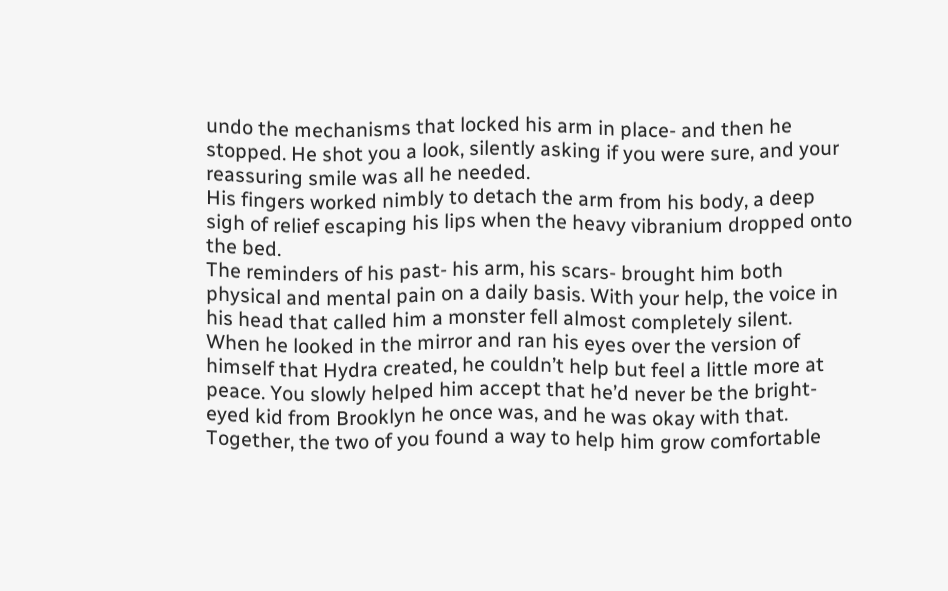undo the mechanisms that locked his arm in place- and then he stopped. He shot you a look, silently asking if you were sure, and your reassuring smile was all he needed.
His fingers worked nimbly to detach the arm from his body, a deep sigh of relief escaping his lips when the heavy vibranium dropped onto the bed.
The reminders of his past- his arm, his scars- brought him both physical and mental pain on a daily basis. With your help, the voice in his head that called him a monster fell almost completely silent.
When he looked in the mirror and ran his eyes over the version of himself that Hydra created, he couldn’t help but feel a little more at peace. You slowly helped him accept that he’d never be the bright-eyed kid from Brooklyn he once was, and he was okay with that. Together, the two of you found a way to help him grow comfortable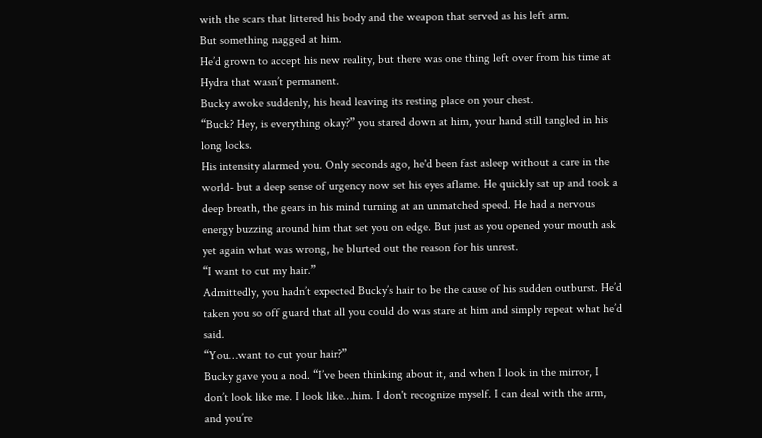with the scars that littered his body and the weapon that served as his left arm.
But something nagged at him.
He’d grown to accept his new reality, but there was one thing left over from his time at Hydra that wasn’t permanent.
Bucky awoke suddenly, his head leaving its resting place on your chest.
“Buck? Hey, is everything okay?” you stared down at him, your hand still tangled in his long locks.
His intensity alarmed you. Only seconds ago, he'd been fast asleep without a care in the world- but a deep sense of urgency now set his eyes aflame. He quickly sat up and took a deep breath, the gears in his mind turning at an unmatched speed. He had a nervous energy buzzing around him that set you on edge. But just as you opened your mouth ask yet again what was wrong, he blurted out the reason for his unrest.
“I want to cut my hair.”
Admittedly, you hadn’t expected Bucky’s hair to be the cause of his sudden outburst. He’d taken you so off guard that all you could do was stare at him and simply repeat what he’d said.
“You…want to cut your hair?”
Bucky gave you a nod. “I’ve been thinking about it, and when I look in the mirror, I don’t look like me. I look like…him. I don't recognize myself. I can deal with the arm, and you’re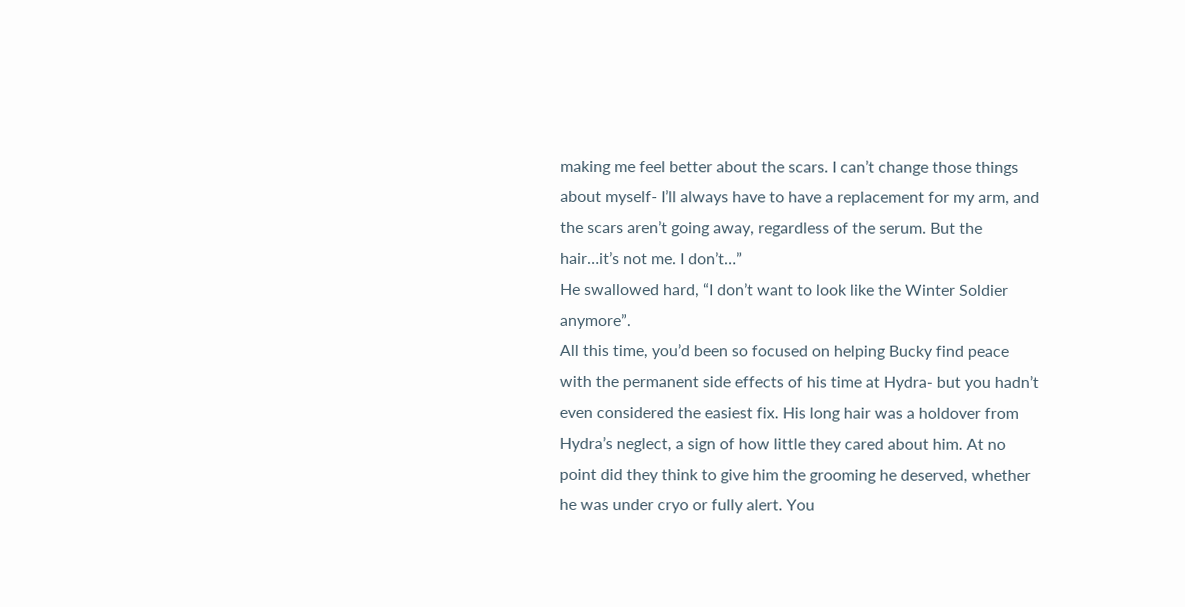making me feel better about the scars. I can’t change those things about myself- I’ll always have to have a replacement for my arm, and the scars aren’t going away, regardless of the serum. But the hair…it’s not me. I don’t…”
He swallowed hard, “I don’t want to look like the Winter Soldier anymore”.
All this time, you’d been so focused on helping Bucky find peace with the permanent side effects of his time at Hydra- but you hadn’t even considered the easiest fix. His long hair was a holdover from Hydra’s neglect, a sign of how little they cared about him. At no point did they think to give him the grooming he deserved, whether he was under cryo or fully alert. You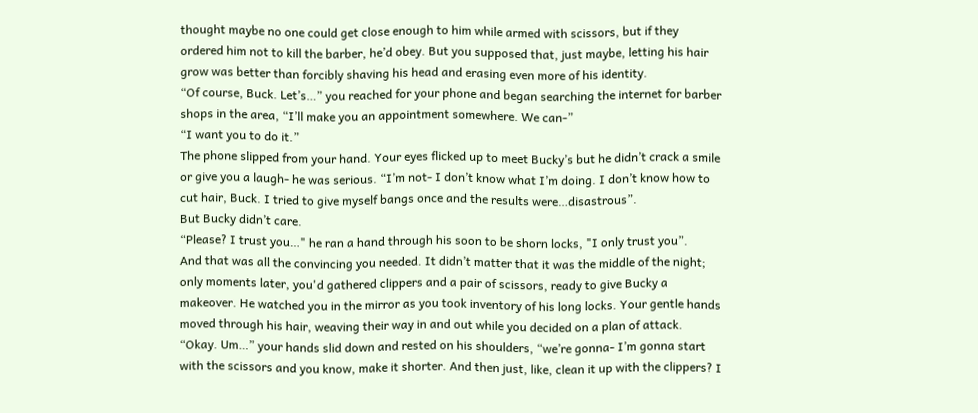thought maybe no one could get close enough to him while armed with scissors, but if they ordered him not to kill the barber, he’d obey. But you supposed that, just maybe, letting his hair grow was better than forcibly shaving his head and erasing even more of his identity.
“Of course, Buck. Let’s…” you reached for your phone and began searching the internet for barber shops in the area, “I’ll make you an appointment somewhere. We can-”
“I want you to do it.”
The phone slipped from your hand. Your eyes flicked up to meet Bucky’s but he didn’t crack a smile or give you a laugh- he was serious. “I’m not- I don’t know what I’m doing. I don’t know how to cut hair, Buck. I tried to give myself bangs once and the results were…disastrous”.
But Bucky didn’t care.
“Please? I trust you…" he ran a hand through his soon to be shorn locks, "I only trust you”.
And that was all the convincing you needed. It didn’t matter that it was the middle of the night; only moments later, you'd gathered clippers and a pair of scissors, ready to give Bucky a makeover. He watched you in the mirror as you took inventory of his long locks. Your gentle hands moved through his hair, weaving their way in and out while you decided on a plan of attack.
“Okay. Um…” your hands slid down and rested on his shoulders, “we’re gonna- I’m gonna start with the scissors and you know, make it shorter. And then just, like, clean it up with the clippers? I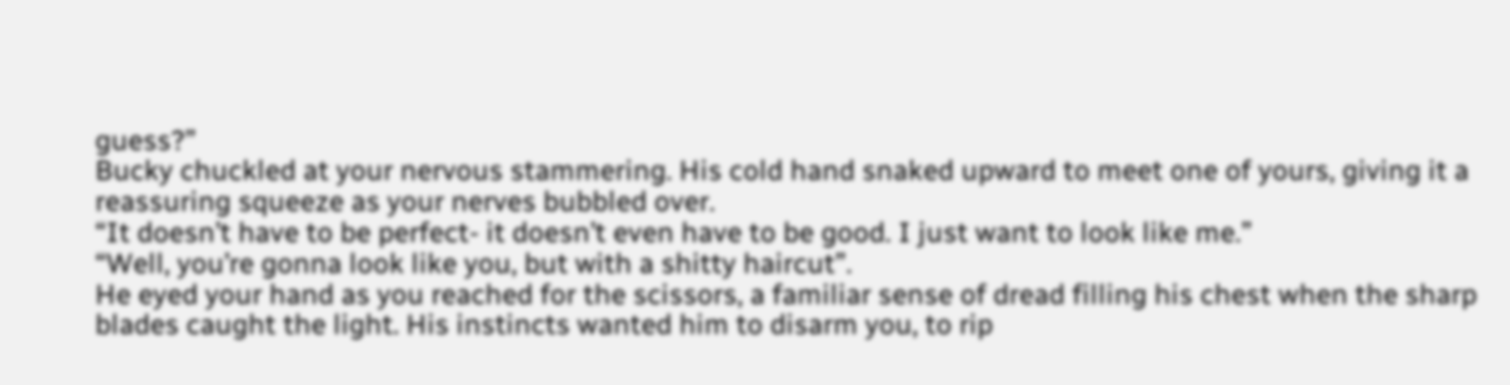guess?”
Bucky chuckled at your nervous stammering. His cold hand snaked upward to meet one of yours, giving it a reassuring squeeze as your nerves bubbled over.
“It doesn’t have to be perfect- it doesn’t even have to be good. I just want to look like me.”
“Well, you’re gonna look like you, but with a shitty haircut”.
He eyed your hand as you reached for the scissors, a familiar sense of dread filling his chest when the sharp blades caught the light. His instincts wanted him to disarm you, to rip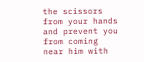the scissors from your hands and prevent you from coming near him with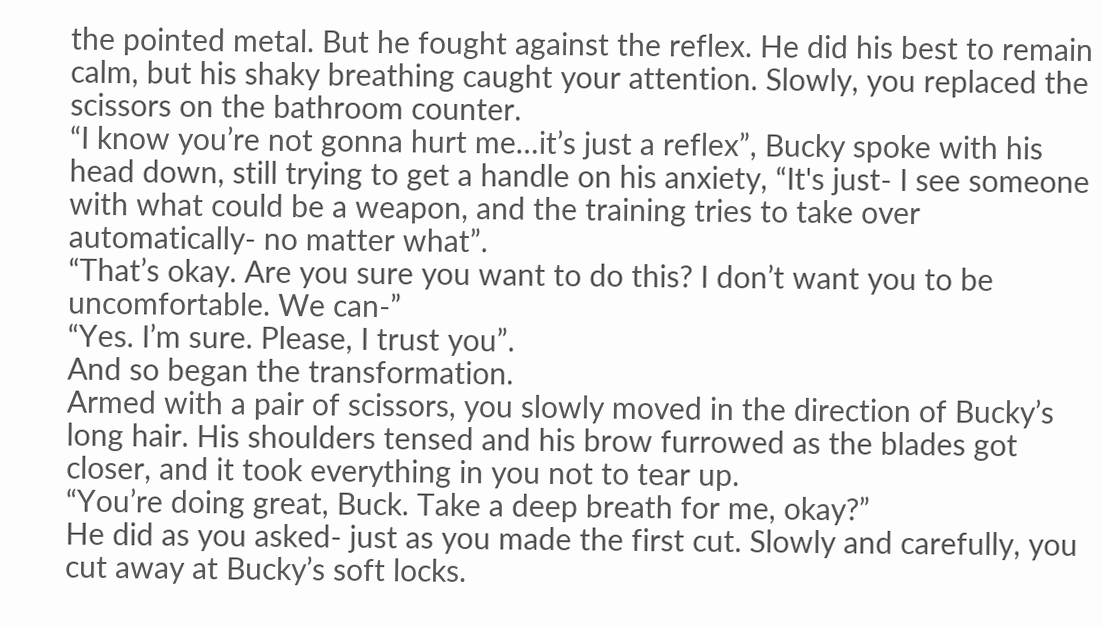the pointed metal. But he fought against the reflex. He did his best to remain calm, but his shaky breathing caught your attention. Slowly, you replaced the scissors on the bathroom counter.
“I know you’re not gonna hurt me…it’s just a reflex”, Bucky spoke with his head down, still trying to get a handle on his anxiety, “It's just- I see someone with what could be a weapon, and the training tries to take over automatically- no matter what”.
“That’s okay. Are you sure you want to do this? I don’t want you to be uncomfortable. We can-”
“Yes. I’m sure. Please, I trust you”.
And so began the transformation.
Armed with a pair of scissors, you slowly moved in the direction of Bucky’s long hair. His shoulders tensed and his brow furrowed as the blades got closer, and it took everything in you not to tear up.
“You’re doing great, Buck. Take a deep breath for me, okay?”
He did as you asked- just as you made the first cut. Slowly and carefully, you cut away at Bucky’s soft locks.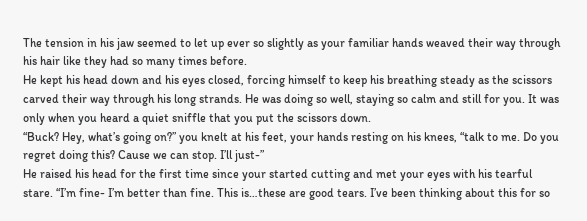The tension in his jaw seemed to let up ever so slightly as your familiar hands weaved their way through his hair like they had so many times before.
He kept his head down and his eyes closed, forcing himself to keep his breathing steady as the scissors carved their way through his long strands. He was doing so well, staying so calm and still for you. It was only when you heard a quiet sniffle that you put the scissors down.
“Buck? Hey, what’s going on?” you knelt at his feet, your hands resting on his knees, “talk to me. Do you regret doing this? Cause we can stop. I’ll just-”
He raised his head for the first time since your started cutting and met your eyes with his tearful stare. “I’m fine- I’m better than fine. This is…these are good tears. I’ve been thinking about this for so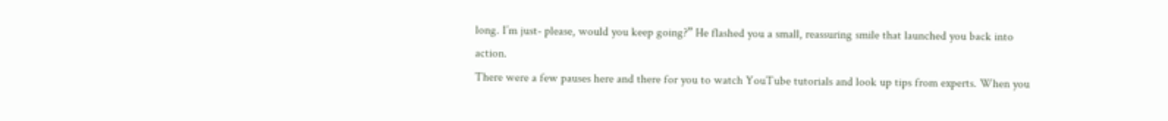long. I’m just- please, would you keep going?” He flashed you a small, reassuring smile that launched you back into action.
There were a few pauses here and there for you to watch YouTube tutorials and look up tips from experts. When you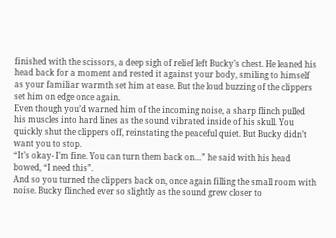finished with the scissors, a deep sigh of relief left Bucky’s chest. He leaned his head back for a moment and rested it against your body, smiling to himself as your familiar warmth set him at ease. But the loud buzzing of the clippers set him on edge once again.
Even though you’d warned him of the incoming noise, a sharp flinch pulled his muscles into hard lines as the sound vibrated inside of his skull. You quickly shut the clippers off, reinstating the peaceful quiet. But Bucky didn’t want you to stop.
“It’s okay- I’m fine. You can turn them back on…” he said with his head bowed, “I need this”.
And so you turned the clippers back on, once again filling the small room with noise. Bucky flinched ever so slightly as the sound grew closer to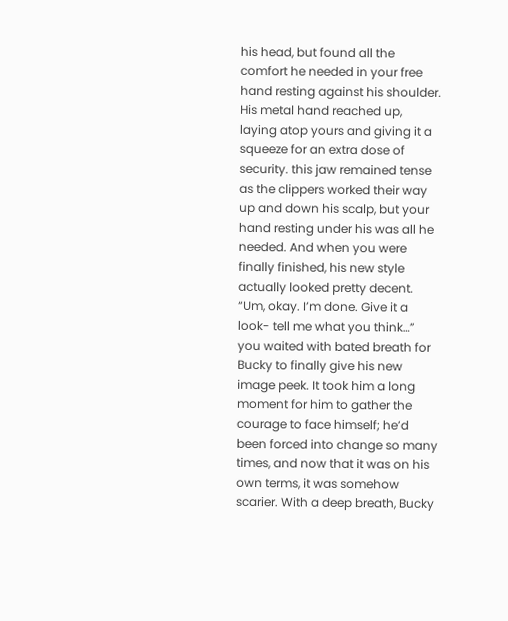his head, but found all the comfort he needed in your free hand resting against his shoulder. His metal hand reached up, laying atop yours and giving it a squeeze for an extra dose of security. this jaw remained tense as the clippers worked their way up and down his scalp, but your hand resting under his was all he needed. And when you were finally finished, his new style actually looked pretty decent.
“Um, okay. I’m done. Give it a look- tell me what you think…” you waited with bated breath for Bucky to finally give his new image peek. It took him a long moment for him to gather the courage to face himself; he’d been forced into change so many times, and now that it was on his own terms, it was somehow scarier. With a deep breath, Bucky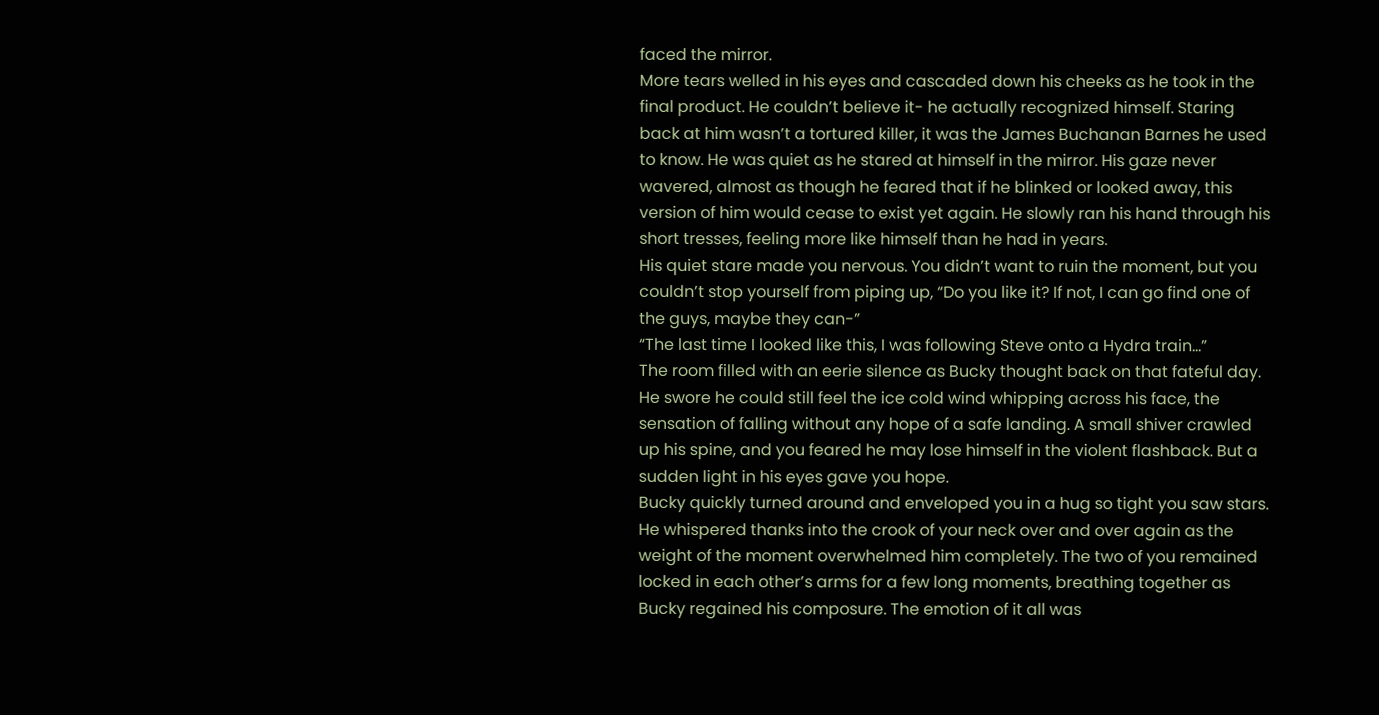faced the mirror.
More tears welled in his eyes and cascaded down his cheeks as he took in the final product. He couldn’t believe it- he actually recognized himself. Staring back at him wasn’t a tortured killer, it was the James Buchanan Barnes he used to know. He was quiet as he stared at himself in the mirror. His gaze never wavered, almost as though he feared that if he blinked or looked away, this version of him would cease to exist yet again. He slowly ran his hand through his short tresses, feeling more like himself than he had in years.
His quiet stare made you nervous. You didn’t want to ruin the moment, but you couldn’t stop yourself from piping up, “Do you like it? If not, I can go find one of the guys, maybe they can-”
“The last time I looked like this, I was following Steve onto a Hydra train…”
The room filled with an eerie silence as Bucky thought back on that fateful day. He swore he could still feel the ice cold wind whipping across his face, the sensation of falling without any hope of a safe landing. A small shiver crawled up his spine, and you feared he may lose himself in the violent flashback. But a sudden light in his eyes gave you hope.
Bucky quickly turned around and enveloped you in a hug so tight you saw stars. He whispered thanks into the crook of your neck over and over again as the weight of the moment overwhelmed him completely. The two of you remained locked in each other’s arms for a few long moments, breathing together as Bucky regained his composure. The emotion of it all was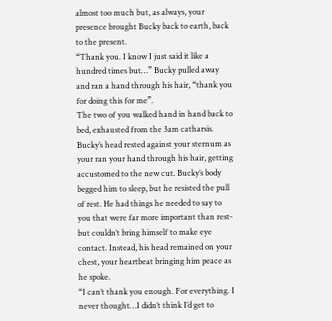almost too much but, as always, your presence brought Bucky back to earth, back to the present.
“Thank you. I know I just said it like a hundred times but…” Bucky pulled away and ran a hand through his hair, “thank you for doing this for me”.
The two of you walked hand in hand back to bed, exhausted from the 3am catharsis. Bucky’s head rested against your sternum as your ran your hand through his hair, getting accustomed to the new cut. Bucky’s body begged him to sleep, but he resisted the pull of rest. He had things he needed to say to you that were far more important than rest- but couldn’t bring himself to make eye contact. Instead, his head remained on your chest, your heartbeat bringing him peace as he spoke.
“I can’t thank you enough. For everything. I never thought…I didn’t think I’d get to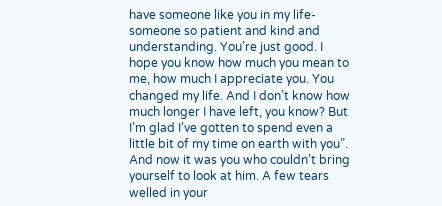have someone like you in my life- someone so patient and kind and understanding. You’re just good. I hope you know how much you mean to me, how much I appreciate you. You changed my life. And I don’t know how much longer I have left, you know? But I’m glad I’ve gotten to spend even a little bit of my time on earth with you”.
And now it was you who couldn’t bring yourself to look at him. A few tears welled in your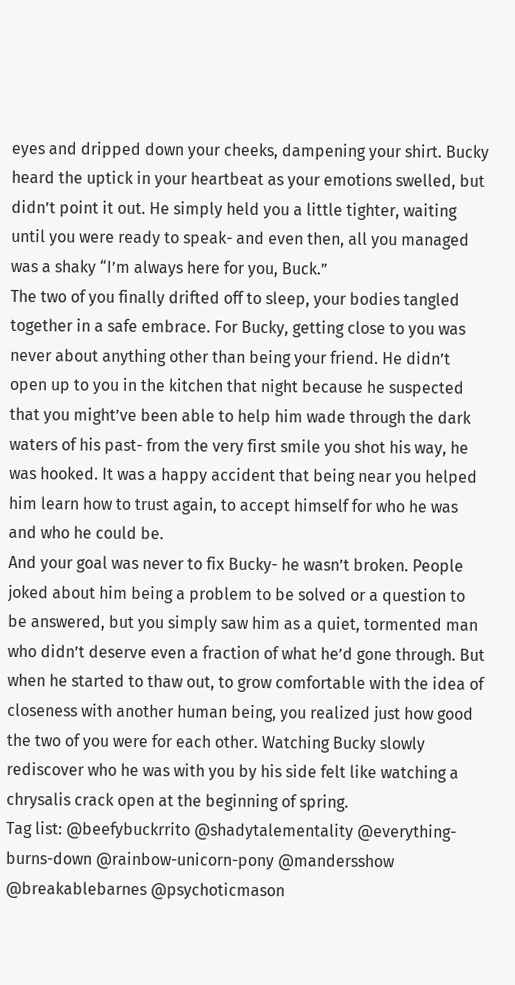eyes and dripped down your cheeks, dampening your shirt. Bucky heard the uptick in your heartbeat as your emotions swelled, but didn’t point it out. He simply held you a little tighter, waiting until you were ready to speak- and even then, all you managed was a shaky “I’m always here for you, Buck.”
The two of you finally drifted off to sleep, your bodies tangled together in a safe embrace. For Bucky, getting close to you was never about anything other than being your friend. He didn’t open up to you in the kitchen that night because he suspected that you might’ve been able to help him wade through the dark waters of his past- from the very first smile you shot his way, he was hooked. It was a happy accident that being near you helped him learn how to trust again, to accept himself for who he was and who he could be.
And your goal was never to fix Bucky- he wasn’t broken. People joked about him being a problem to be solved or a question to be answered, but you simply saw him as a quiet, tormented man who didn’t deserve even a fraction of what he’d gone through. But when he started to thaw out, to grow comfortable with the idea of closeness with another human being, you realized just how good the two of you were for each other. Watching Bucky slowly rediscover who he was with you by his side felt like watching a chrysalis crack open at the beginning of spring.
Tag list: @beefybuckrrito @shadytalementality @everything-burns-down @rainbow-unicorn-pony @mandersshow @breakablebarnes @psychoticmason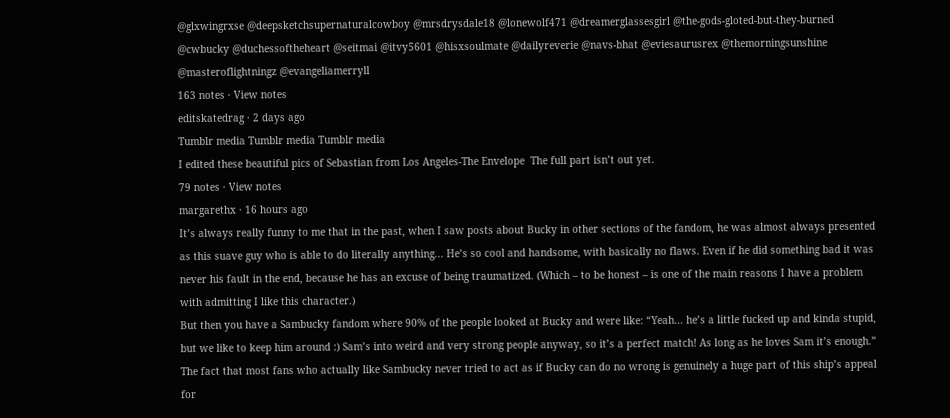@glxwingrxse @deepsketchsupernaturalcowboy @mrsdrysdale18 @lonewolf471 @dreamerglassesgirl @the-gods-gloted-but-they-burned @cwbucky @duchessoftheheart @seitmai @itvy5601 @hisxsoulmate @dailyreverie @navs-bhat @eviesaurusrex @themorningsunshine @masteroflightningz @evangeliamerryll
163 notes · View notes
editskatedrag · 2 days ago
Tumblr media Tumblr media Tumblr media
I edited these beautiful pics of Sebastian from Los Angeles-The Envelope  The full part isn’t out yet.
79 notes · View notes
margarethx · 16 hours ago
It’s always really funny to me that in the past, when I saw posts about Bucky in other sections of the fandom, he was almost always presented as this suave guy who is able to do literally anything... He’s so cool and handsome, with basically no flaws. Even if he did something bad it was never his fault in the end, because he has an excuse of being traumatized. (Which – to be honest – is one of the main reasons I have a problem with admitting I like this character.)
But then you have a Sambucky fandom where 90% of the people looked at Bucky and were like: “Yeah... he’s a little fucked up and kinda stupid, but we like to keep him around :) Sam’s into weird and very strong people anyway, so it’s a perfect match! As long as he loves Sam it’s enough.”
The fact that most fans who actually like Sambucky never tried to act as if Bucky can do no wrong is genuinely a huge part of this ship’s appeal for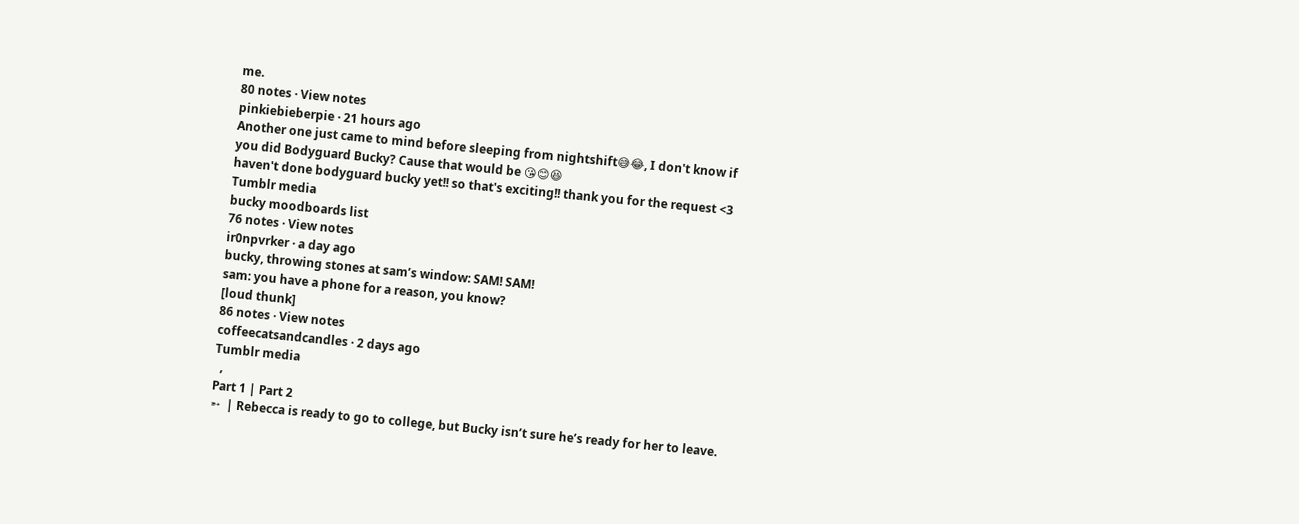me.
80 notes · View notes
pinkiebieberpie · 21 hours ago
Another one just came to mind before sleeping from nightshift😅😂, I don't know if you did Bodyguard Bucky? Cause that would be 😘😊😆
haven't done bodyguard bucky yet!! so that's exciting!! thank you for the request <3
Tumblr media
bucky moodboards list
76 notes · View notes
ir0npvrker · a day ago
bucky, throwing stones at sam’s window: SAM! SAM!
sam: you have a phone for a reason, you know?
[loud thunk]
86 notes · View notes
coffeecatsandcandles · 2 days ago
Tumblr media
  ,
Part 1 | Part 2
➵  | Rebecca is ready to go to college, but Bucky isn’t sure he’s ready for her to leave.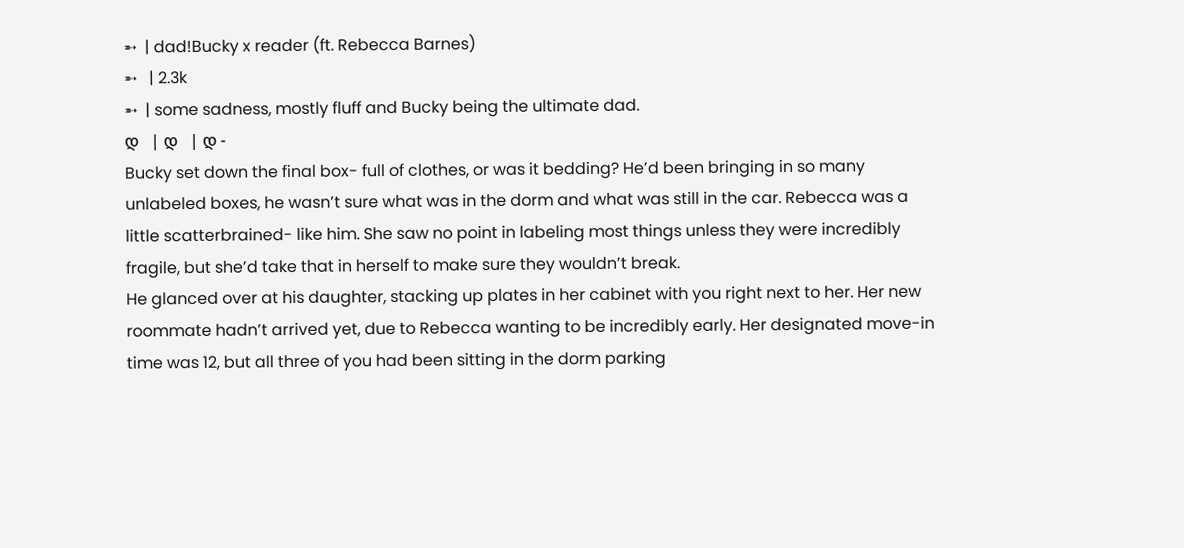➵  | dad!Bucky x reader (ft. Rebecca Barnes)
➵   | 2.3k
➵  | some sadness, mostly fluff and Bucky being the ultimate dad.
დ   | დ   | დ -
Bucky set down the final box- full of clothes, or was it bedding? He’d been bringing in so many unlabeled boxes, he wasn’t sure what was in the dorm and what was still in the car. Rebecca was a little scatterbrained- like him. She saw no point in labeling most things unless they were incredibly fragile, but she’d take that in herself to make sure they wouldn’t break.
He glanced over at his daughter, stacking up plates in her cabinet with you right next to her. Her new roommate hadn’t arrived yet, due to Rebecca wanting to be incredibly early. Her designated move-in time was 12, but all three of you had been sitting in the dorm parking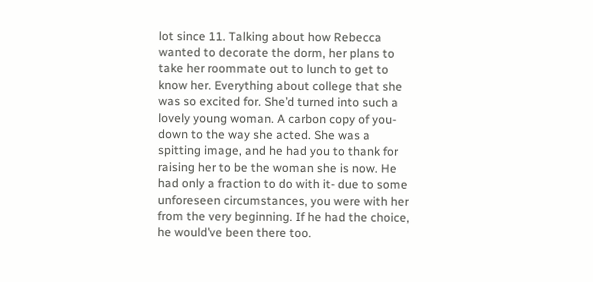lot since 11. Talking about how Rebecca wanted to decorate the dorm, her plans to take her roommate out to lunch to get to know her. Everything about college that she was so excited for. She’d turned into such a lovely young woman. A carbon copy of you- down to the way she acted. She was a spitting image, and he had you to thank for raising her to be the woman she is now. He had only a fraction to do with it- due to some unforeseen circumstances, you were with her from the very beginning. If he had the choice, he would’ve been there too.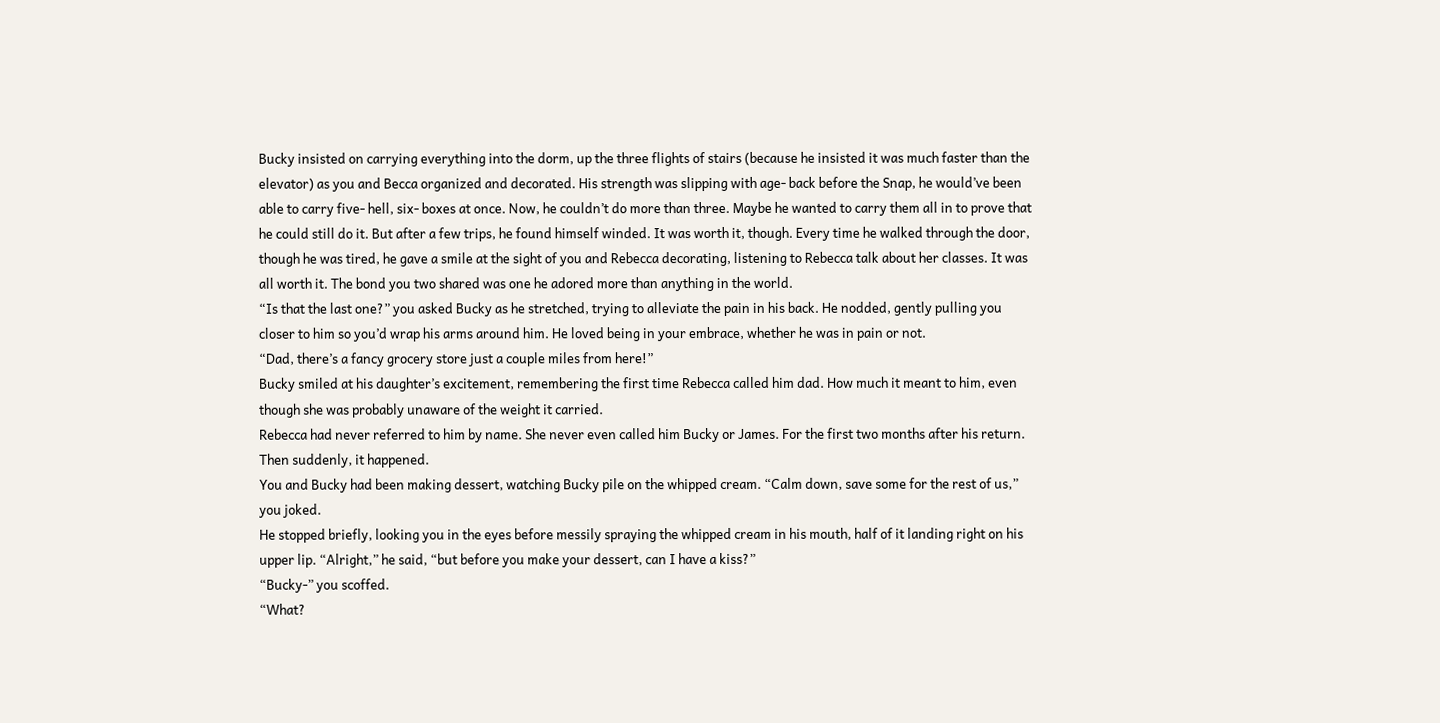Bucky insisted on carrying everything into the dorm, up the three flights of stairs (because he insisted it was much faster than the elevator) as you and Becca organized and decorated. His strength was slipping with age- back before the Snap, he would’ve been able to carry five- hell, six- boxes at once. Now, he couldn’t do more than three. Maybe he wanted to carry them all in to prove that he could still do it. But after a few trips, he found himself winded. It was worth it, though. Every time he walked through the door, though he was tired, he gave a smile at the sight of you and Rebecca decorating, listening to Rebecca talk about her classes. It was all worth it. The bond you two shared was one he adored more than anything in the world.
“Is that the last one?” you asked Bucky as he stretched, trying to alleviate the pain in his back. He nodded, gently pulling you closer to him so you’d wrap his arms around him. He loved being in your embrace, whether he was in pain or not.
“Dad, there’s a fancy grocery store just a couple miles from here!”
Bucky smiled at his daughter’s excitement, remembering the first time Rebecca called him dad. How much it meant to him, even though she was probably unaware of the weight it carried.
Rebecca had never referred to him by name. She never even called him Bucky or James. For the first two months after his return. Then suddenly, it happened.
You and Bucky had been making dessert, watching Bucky pile on the whipped cream. “Calm down, save some for the rest of us,” you joked.
He stopped briefly, looking you in the eyes before messily spraying the whipped cream in his mouth, half of it landing right on his upper lip. “Alright,” he said, “but before you make your dessert, can I have a kiss?”
“Bucky-” you scoffed.
“What?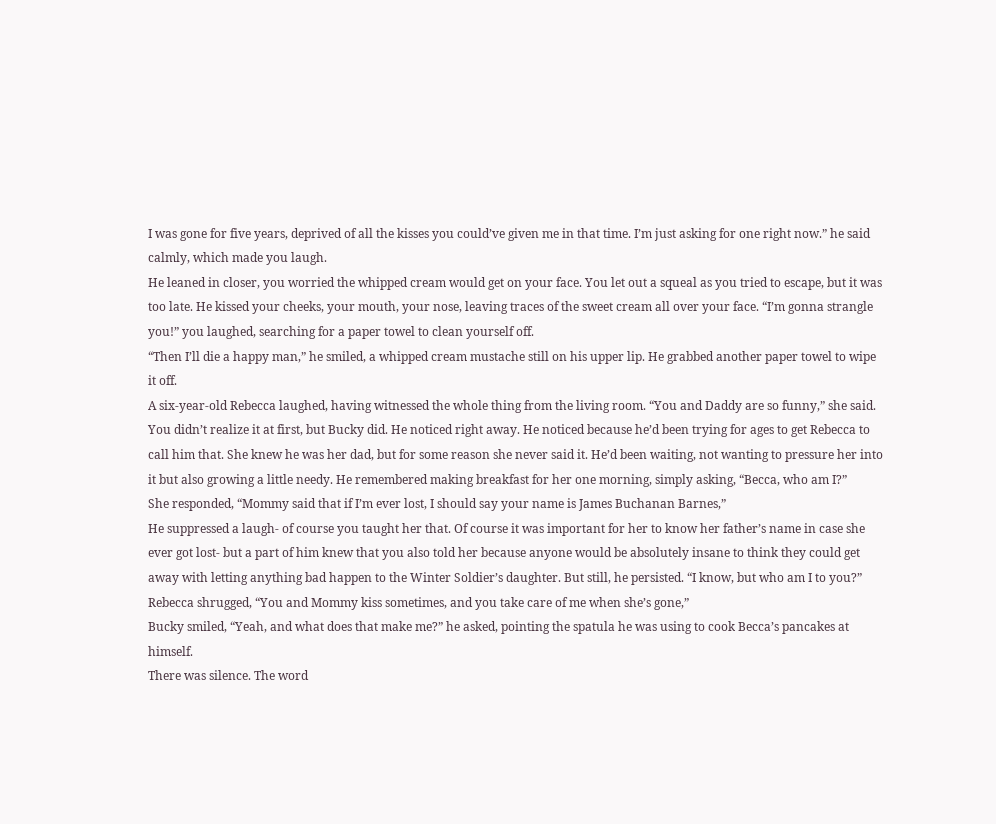I was gone for five years, deprived of all the kisses you could’ve given me in that time. I’m just asking for one right now.” he said calmly, which made you laugh.
He leaned in closer, you worried the whipped cream would get on your face. You let out a squeal as you tried to escape, but it was too late. He kissed your cheeks, your mouth, your nose, leaving traces of the sweet cream all over your face. “I’m gonna strangle you!” you laughed, searching for a paper towel to clean yourself off.
“Then I’ll die a happy man,” he smiled, a whipped cream mustache still on his upper lip. He grabbed another paper towel to wipe it off.
A six-year-old Rebecca laughed, having witnessed the whole thing from the living room. “You and Daddy are so funny,” she said.
You didn’t realize it at first, but Bucky did. He noticed right away. He noticed because he’d been trying for ages to get Rebecca to call him that. She knew he was her dad, but for some reason she never said it. He’d been waiting, not wanting to pressure her into it but also growing a little needy. He remembered making breakfast for her one morning, simply asking, “Becca, who am I?”
She responded, “Mommy said that if I’m ever lost, I should say your name is James Buchanan Barnes,”
He suppressed a laugh- of course you taught her that. Of course it was important for her to know her father’s name in case she ever got lost- but a part of him knew that you also told her because anyone would be absolutely insane to think they could get away with letting anything bad happen to the Winter Soldier’s daughter. But still, he persisted. “I know, but who am I to you?”
Rebecca shrugged, “You and Mommy kiss sometimes, and you take care of me when she’s gone,”
Bucky smiled, “Yeah, and what does that make me?” he asked, pointing the spatula he was using to cook Becca’s pancakes at himself.
There was silence. The word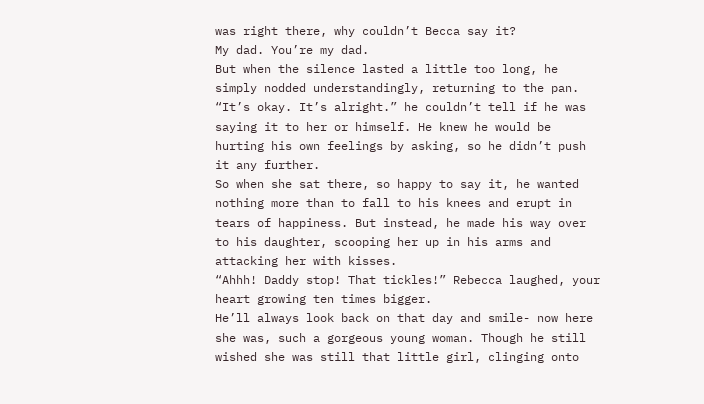was right there, why couldn’t Becca say it?
My dad. You’re my dad.
But when the silence lasted a little too long, he simply nodded understandingly, returning to the pan. “It’s okay. It’s alright.” he couldn’t tell if he was saying it to her or himself. He knew he would be hurting his own feelings by asking, so he didn’t push it any further.
So when she sat there, so happy to say it, he wanted nothing more than to fall to his knees and erupt in tears of happiness. But instead, he made his way over to his daughter, scooping her up in his arms and attacking her with kisses.
“Ahhh! Daddy stop! That tickles!” Rebecca laughed, your heart growing ten times bigger.
He’ll always look back on that day and smile- now here she was, such a gorgeous young woman. Though he still wished she was still that little girl, clinging onto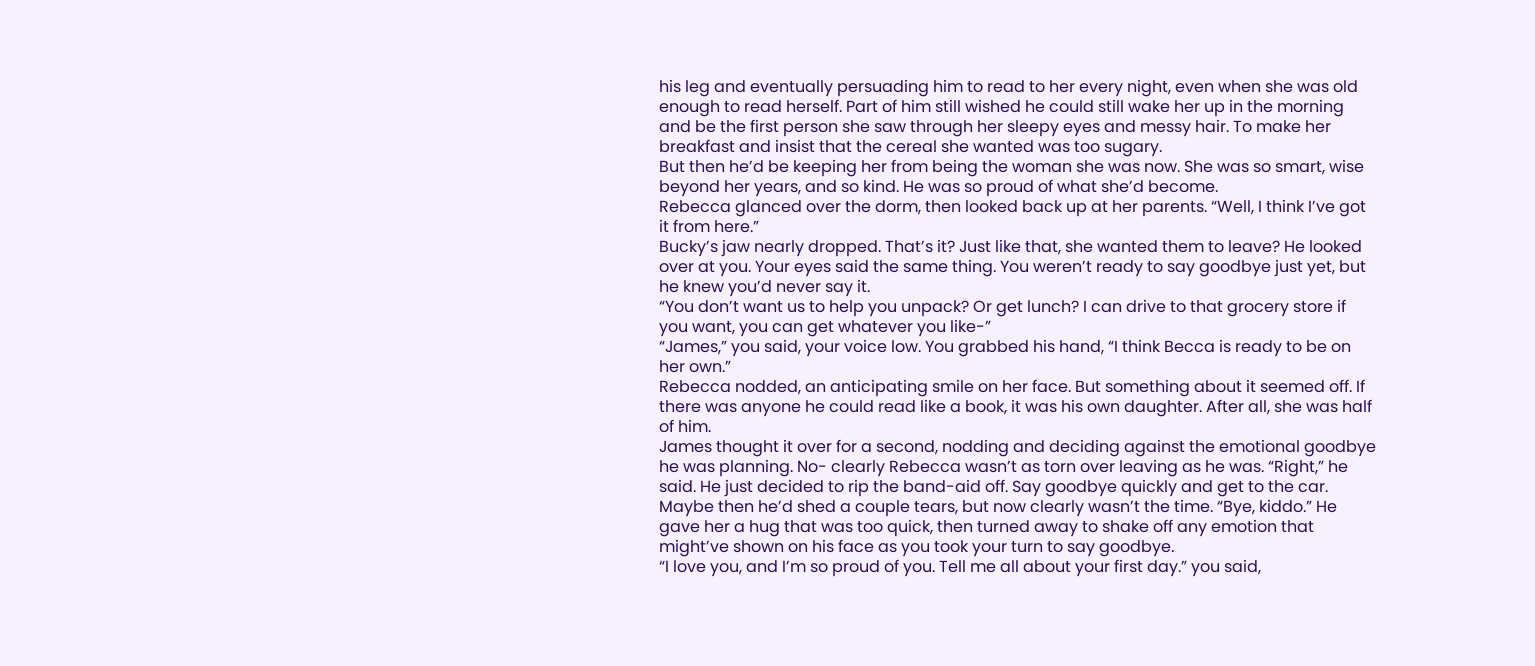his leg and eventually persuading him to read to her every night, even when she was old enough to read herself. Part of him still wished he could still wake her up in the morning and be the first person she saw through her sleepy eyes and messy hair. To make her breakfast and insist that the cereal she wanted was too sugary.
But then he’d be keeping her from being the woman she was now. She was so smart, wise beyond her years, and so kind. He was so proud of what she’d become.
Rebecca glanced over the dorm, then looked back up at her parents. “Well, I think I’ve got it from here.”
Bucky’s jaw nearly dropped. That’s it? Just like that, she wanted them to leave? He looked over at you. Your eyes said the same thing. You weren’t ready to say goodbye just yet, but he knew you’d never say it.
“You don’t want us to help you unpack? Or get lunch? I can drive to that grocery store if you want, you can get whatever you like-”
“James,” you said, your voice low. You grabbed his hand, “I think Becca is ready to be on her own.”
Rebecca nodded, an anticipating smile on her face. But something about it seemed off. If there was anyone he could read like a book, it was his own daughter. After all, she was half of him.
James thought it over for a second, nodding and deciding against the emotional goodbye he was planning. No- clearly Rebecca wasn’t as torn over leaving as he was. “Right,” he said. He just decided to rip the band-aid off. Say goodbye quickly and get to the car. Maybe then he’d shed a couple tears, but now clearly wasn’t the time. “Bye, kiddo.” He gave her a hug that was too quick, then turned away to shake off any emotion that might’ve shown on his face as you took your turn to say goodbye.
“I love you, and I’m so proud of you. Tell me all about your first day.” you said,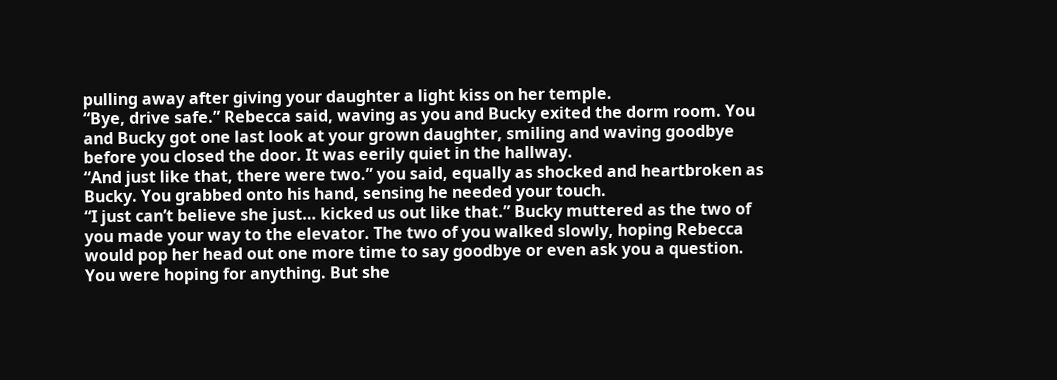pulling away after giving your daughter a light kiss on her temple.
“Bye, drive safe.” Rebecca said, waving as you and Bucky exited the dorm room. You and Bucky got one last look at your grown daughter, smiling and waving goodbye before you closed the door. It was eerily quiet in the hallway.
“And just like that, there were two.” you said, equally as shocked and heartbroken as Bucky. You grabbed onto his hand, sensing he needed your touch.
“I just can’t believe she just… kicked us out like that.” Bucky muttered as the two of you made your way to the elevator. The two of you walked slowly, hoping Rebecca would pop her head out one more time to say goodbye or even ask you a question. You were hoping for anything. But she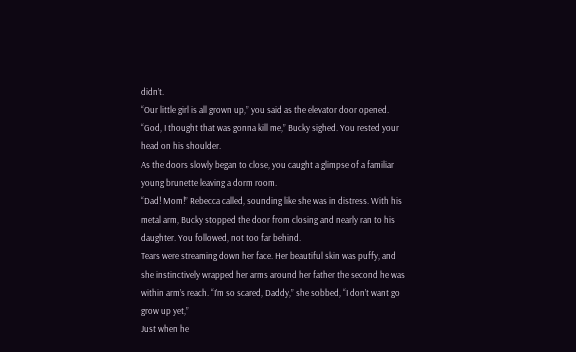didn’t.
“Our little girl is all grown up,” you said as the elevator door opened.
“God, I thought that was gonna kill me,” Bucky sighed. You rested your head on his shoulder.
As the doors slowly began to close, you caught a glimpse of a familiar young brunette leaving a dorm room.
“Dad! Mom!” Rebecca called, sounding like she was in distress. With his metal arm, Bucky stopped the door from closing and nearly ran to his daughter. You followed, not too far behind.
Tears were streaming down her face. Her beautiful skin was puffy, and she instinctively wrapped her arms around her father the second he was within arm’s reach. “I’m so scared, Daddy,” she sobbed, “I don’t want go grow up yet,”
Just when he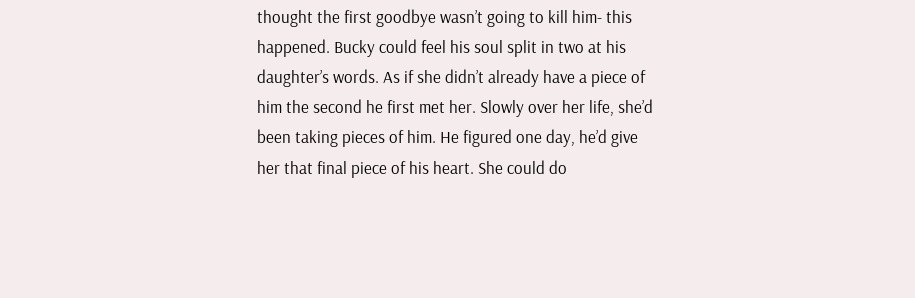thought the first goodbye wasn’t going to kill him- this happened. Bucky could feel his soul split in two at his daughter’s words. As if she didn’t already have a piece of him the second he first met her. Slowly over her life, she’d been taking pieces of him. He figured one day, he’d give her that final piece of his heart. She could do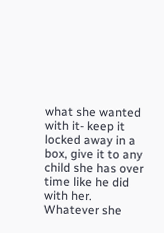what she wanted with it- keep it locked away in a box, give it to any child she has over time like he did with her. Whatever she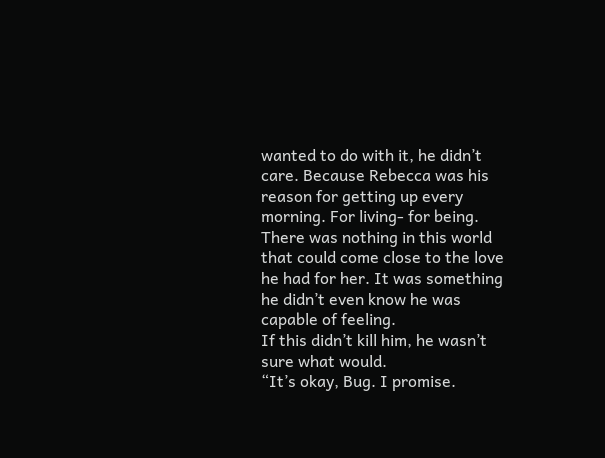wanted to do with it, he didn’t care. Because Rebecca was his reason for getting up every morning. For living- for being. There was nothing in this world that could come close to the love he had for her. It was something he didn’t even know he was capable of feeling.
If this didn’t kill him, he wasn’t sure what would.
“It’s okay, Bug. I promise.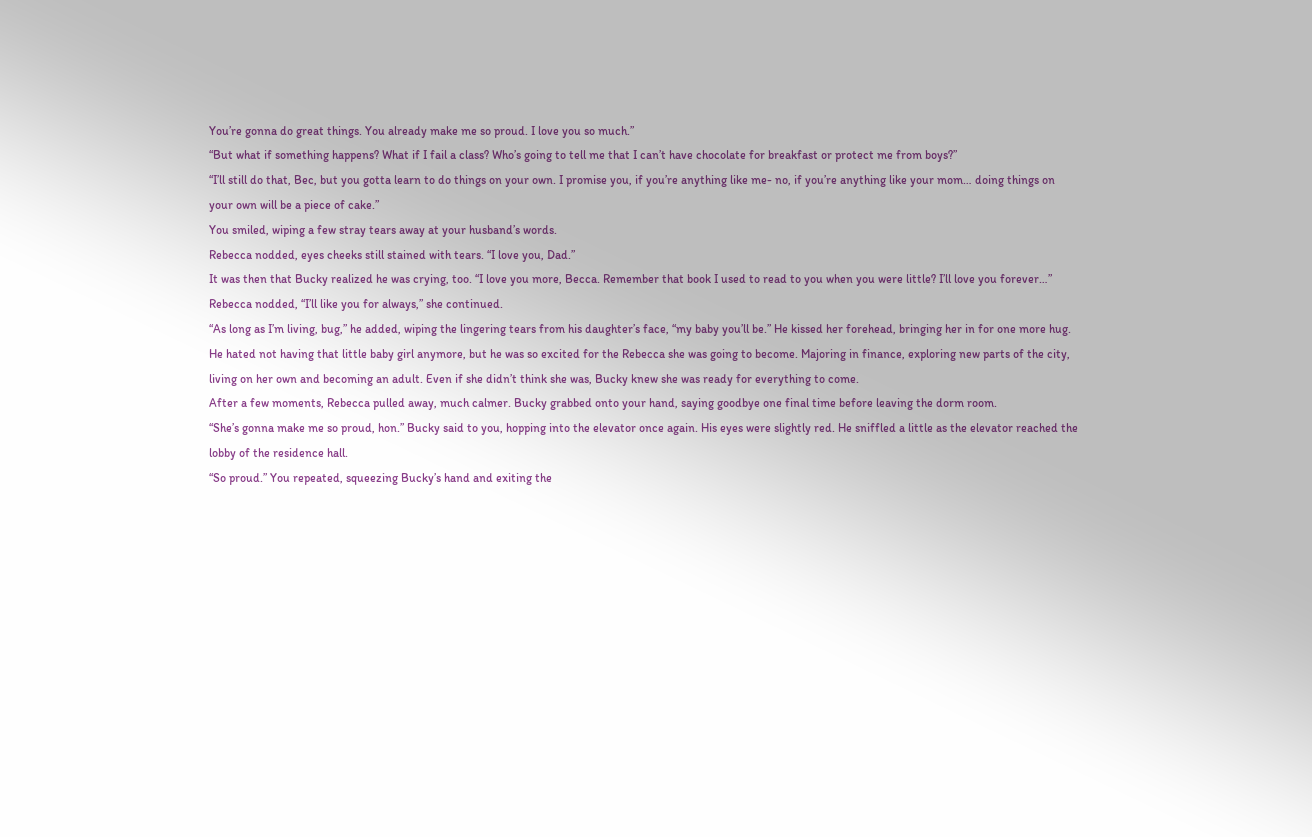You’re gonna do great things. You already make me so proud. I love you so much.”
“But what if something happens? What if I fail a class? Who’s going to tell me that I can’t have chocolate for breakfast or protect me from boys?”
“I’ll still do that, Bec, but you gotta learn to do things on your own. I promise you, if you’re anything like me- no, if you’re anything like your mom… doing things on your own will be a piece of cake.”
You smiled, wiping a few stray tears away at your husband’s words.
Rebecca nodded, eyes cheeks still stained with tears. “I love you, Dad.”
It was then that Bucky realized he was crying, too. “I love you more, Becca. Remember that book I used to read to you when you were little? I’ll love you forever…”
Rebecca nodded, “I’ll like you for always,” she continued.
“As long as I’m living, bug,” he added, wiping the lingering tears from his daughter’s face, “my baby you’ll be.” He kissed her forehead, bringing her in for one more hug. He hated not having that little baby girl anymore, but he was so excited for the Rebecca she was going to become. Majoring in finance, exploring new parts of the city, living on her own and becoming an adult. Even if she didn’t think she was, Bucky knew she was ready for everything to come.
After a few moments, Rebecca pulled away, much calmer. Bucky grabbed onto your hand, saying goodbye one final time before leaving the dorm room.
“She’s gonna make me so proud, hon.” Bucky said to you, hopping into the elevator once again. His eyes were slightly red. He sniffled a little as the elevator reached the lobby of the residence hall.
“So proud.” You repeated, squeezing Bucky’s hand and exiting the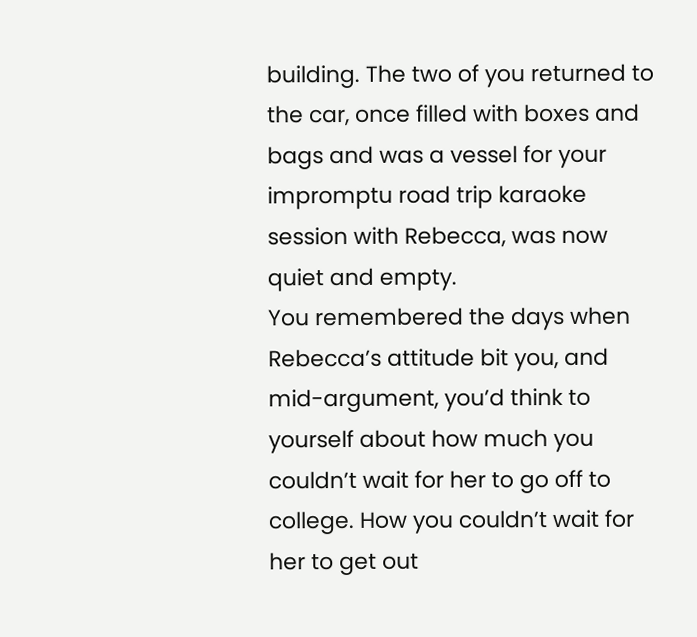building. The two of you returned to the car, once filled with boxes and bags and was a vessel for your impromptu road trip karaoke session with Rebecca, was now quiet and empty.
You remembered the days when Rebecca’s attitude bit you, and mid-argument, you’d think to yourself about how much you couldn’t wait for her to go off to college. How you couldn’t wait for her to get out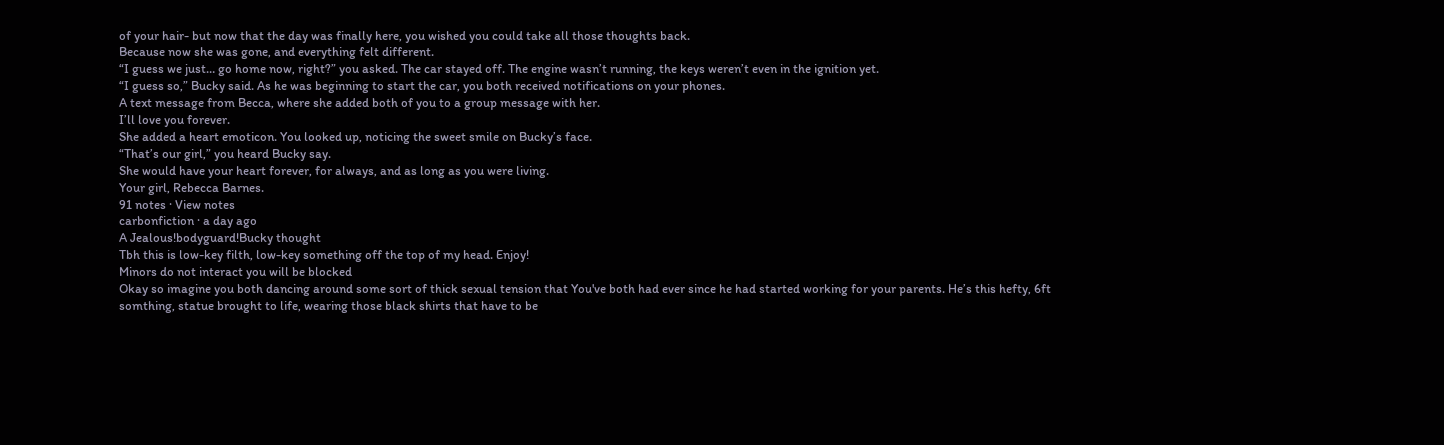of your hair- but now that the day was finally here, you wished you could take all those thoughts back.
Because now she was gone, and everything felt different.
“I guess we just… go home now, right?” you asked. The car stayed off. The engine wasn’t running, the keys weren’t even in the ignition yet.
“I guess so,” Bucky said. As he was beginning to start the car, you both received notifications on your phones.
A text message from Becca, where she added both of you to a group message with her.
I’ll love you forever.
She added a heart emoticon. You looked up, noticing the sweet smile on Bucky’s face.
“That’s our girl,” you heard Bucky say.
She would have your heart forever, for always, and as long as you were living.
Your girl, Rebecca Barnes.
91 notes · View notes
carbonfiction · a day ago
A Jealous!bodyguard!Bucky thought
Tbh this is low-key filth, low-key something off the top of my head. Enjoy!
Minors do not interact you will be blocked
Okay so imagine you both dancing around some sort of thick sexual tension that You've both had ever since he had started working for your parents. He’s this hefty, 6ft somthing, statue brought to life, wearing those black shirts that have to be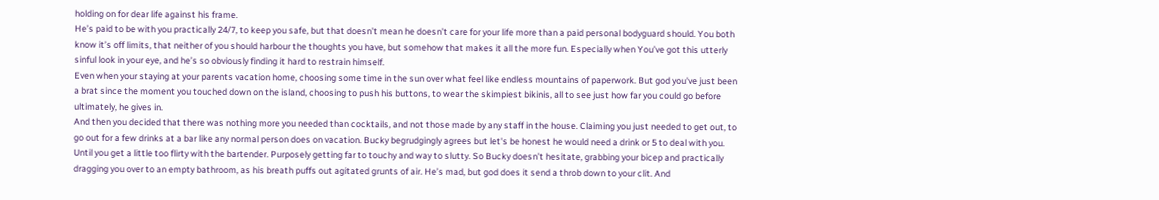holding on for dear life against his frame.
He’s paid to be with you practically 24/7, to keep you safe, but that doesn’t mean he doesn’t care for your life more than a paid personal bodyguard should. You both know it’s off limits, that neither of you should harbour the thoughts you have, but somehow that makes it all the more fun. Especially when You’ve got this utterly sinful look in your eye, and he’s so obviously finding it hard to restrain himself.
Even when your staying at your parents vacation home, choosing some time in the sun over what feel like endless mountains of paperwork. But god you've just been a brat since the moment you touched down on the island, choosing to push his buttons, to wear the skimpiest bikinis, all to see just how far you could go before ultimately, he gives in.
And then you decided that there was nothing more you needed than cocktails, and not those made by any staff in the house. Claiming you just needed to get out, to go out for a few drinks at a bar like any normal person does on vacation. Bucky begrudgingly agrees but let's be honest he would need a drink or 5 to deal with you.
Until you get a little too flirty with the bartender. Purposely getting far to touchy and way to slutty. So Bucky doesn’t hesitate, grabbing your bicep and practically dragging you over to an empty bathroom, as his breath puffs out agitated grunts of air. He’s mad, but god does it send a throb down to your clit. And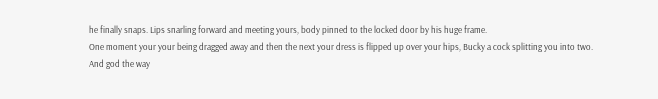he finally snaps. Lips snarling forward and meeting yours, body pinned to the locked door by his huge frame.
One moment your your being dragged away and then the next your dress is flipped up over your hips, Bucky a cock splitting you into two.
And god the way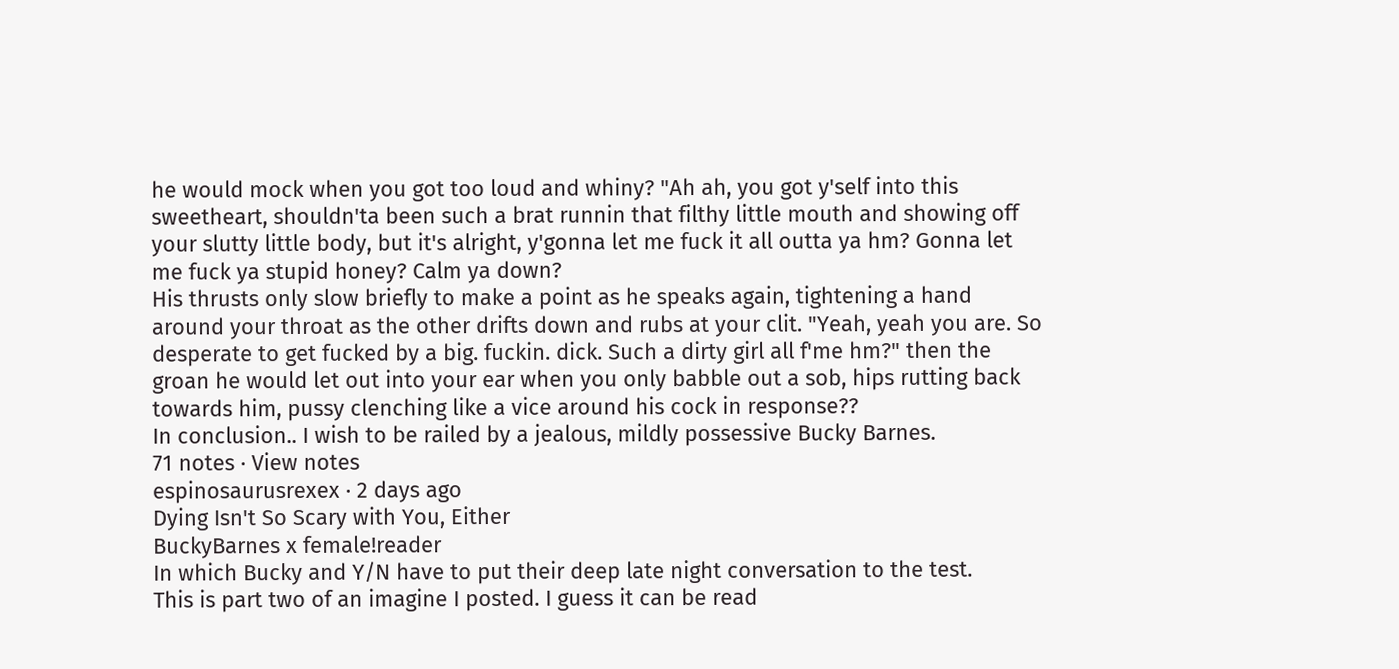he would mock when you got too loud and whiny? "Ah ah, you got y'self into this sweetheart, shouldn'ta been such a brat runnin that filthy little mouth and showing off your slutty little body, but it's alright, y'gonna let me fuck it all outta ya hm? Gonna let me fuck ya stupid honey? Calm ya down?
His thrusts only slow briefly to make a point as he speaks again, tightening a hand around your throat as the other drifts down and rubs at your clit. "Yeah, yeah you are. So desperate to get fucked by a big. fuckin. dick. Such a dirty girl all f'me hm?" then the groan he would let out into your ear when you only babble out a sob, hips rutting back towards him, pussy clenching like a vice around his cock in response??
In conclusion.. I wish to be railed by a jealous, mildly possessive Bucky Barnes.
71 notes · View notes
espinosaurusrexex · 2 days ago
Dying Isn't So Scary with You, Either
BuckyBarnes x female!reader
In which Bucky and Y/N have to put their deep late night conversation to the test.
This is part two of an imagine I posted. I guess it can be read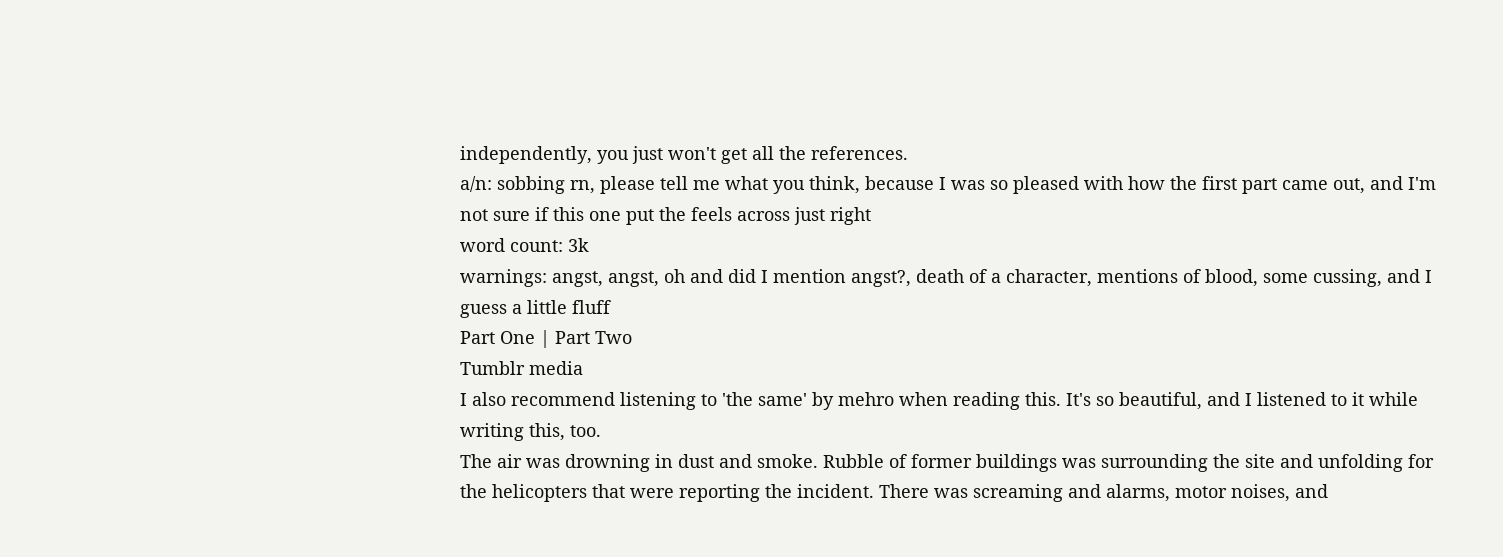independently, you just won't get all the references.
a/n: sobbing rn, please tell me what you think, because I was so pleased with how the first part came out, and I'm not sure if this one put the feels across just right
word count: 3k
warnings: angst, angst, oh and did I mention angst?, death of a character, mentions of blood, some cussing, and I guess a little fluff
Part One | Part Two
Tumblr media
I also recommend listening to 'the same' by mehro when reading this. It's so beautiful, and I listened to it while writing this, too.
The air was drowning in dust and smoke. Rubble of former buildings was surrounding the site and unfolding for the helicopters that were reporting the incident. There was screaming and alarms, motor noises, and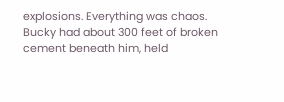explosions. Everything was chaos.
Bucky had about 300 feet of broken cement beneath him, held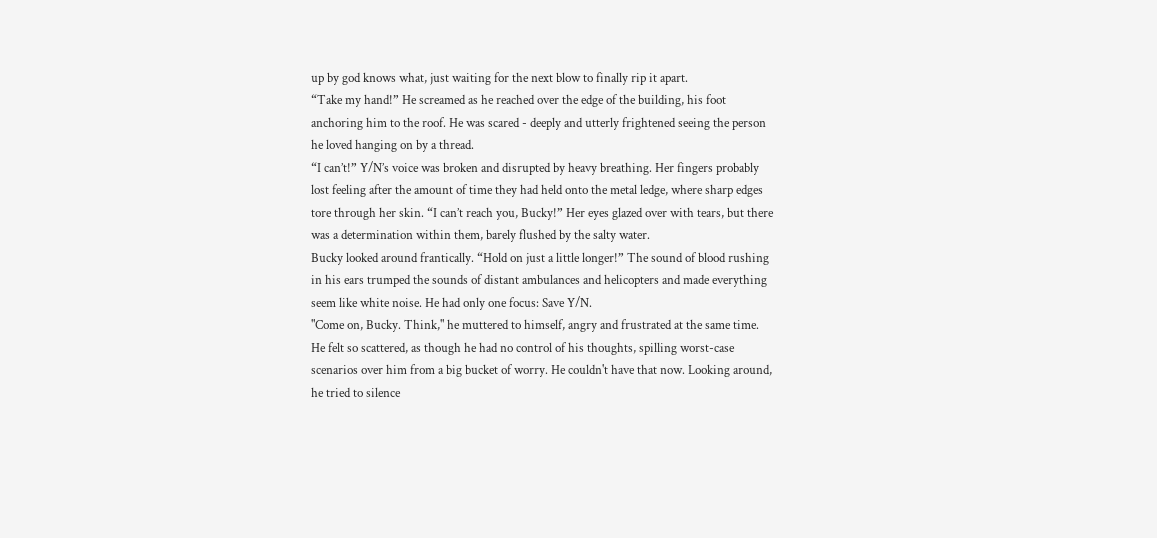up by god knows what, just waiting for the next blow to finally rip it apart.
“Take my hand!” He screamed as he reached over the edge of the building, his foot anchoring him to the roof. He was scared - deeply and utterly frightened seeing the person he loved hanging on by a thread.
“I can’t!” Y/N’s voice was broken and disrupted by heavy breathing. Her fingers probably lost feeling after the amount of time they had held onto the metal ledge, where sharp edges tore through her skin. “I can’t reach you, Bucky!” Her eyes glazed over with tears, but there was a determination within them, barely flushed by the salty water.
Bucky looked around frantically. “Hold on just a little longer!” The sound of blood rushing in his ears trumped the sounds of distant ambulances and helicopters and made everything seem like white noise. He had only one focus: Save Y/N.
"Come on, Bucky. Think," he muttered to himself, angry and frustrated at the same time. He felt so scattered, as though he had no control of his thoughts, spilling worst-case scenarios over him from a big bucket of worry. He couldn't have that now. Looking around, he tried to silence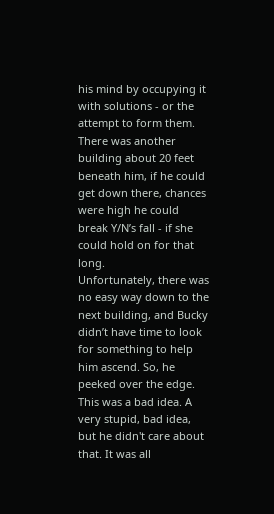his mind by occupying it with solutions - or the attempt to form them.
There was another building about 20 feet beneath him, if he could get down there, chances were high he could break Y/N’s fall - if she could hold on for that long.
Unfortunately, there was no easy way down to the next building, and Bucky didn’t have time to look for something to help him ascend. So, he peeked over the edge. This was a bad idea. A very stupid, bad idea, but he didn't care about that. It was all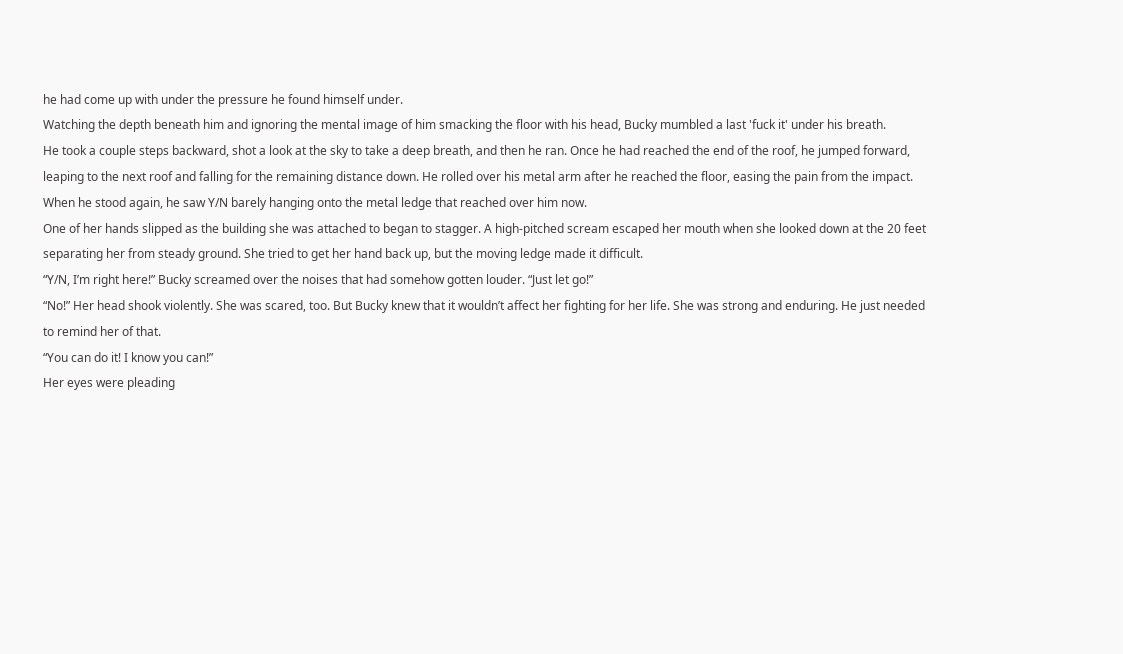he had come up with under the pressure he found himself under.
Watching the depth beneath him and ignoring the mental image of him smacking the floor with his head, Bucky mumbled a last 'fuck it' under his breath.
He took a couple steps backward, shot a look at the sky to take a deep breath, and then he ran. Once he had reached the end of the roof, he jumped forward, leaping to the next roof and falling for the remaining distance down. He rolled over his metal arm after he reached the floor, easing the pain from the impact. When he stood again, he saw Y/N barely hanging onto the metal ledge that reached over him now.
One of her hands slipped as the building she was attached to began to stagger. A high-pitched scream escaped her mouth when she looked down at the 20 feet separating her from steady ground. She tried to get her hand back up, but the moving ledge made it difficult.
“Y/N, I’m right here!” Bucky screamed over the noises that had somehow gotten louder. “Just let go!”
“No!” Her head shook violently. She was scared, too. But Bucky knew that it wouldn’t affect her fighting for her life. She was strong and enduring. He just needed to remind her of that.
“You can do it! I know you can!”
Her eyes were pleading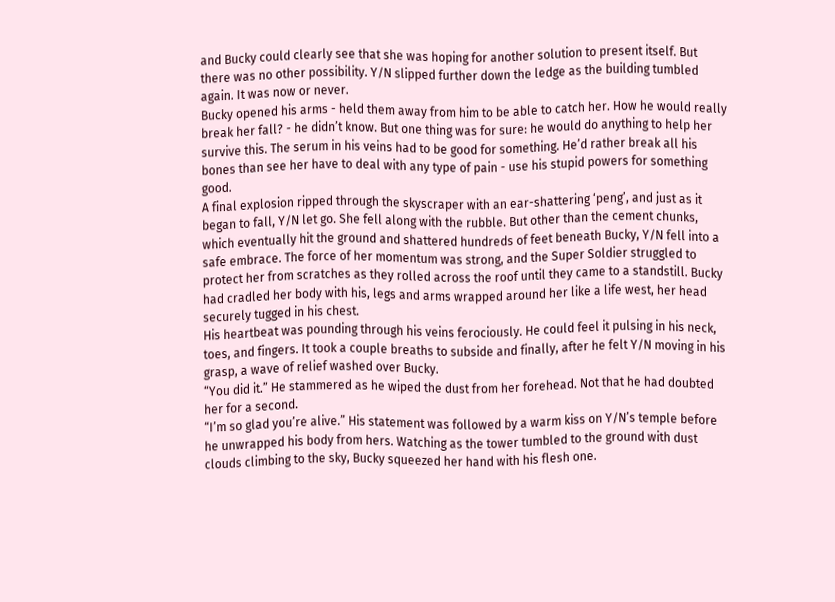and Bucky could clearly see that she was hoping for another solution to present itself. But there was no other possibility. Y/N slipped further down the ledge as the building tumbled again. It was now or never.
Bucky opened his arms - held them away from him to be able to catch her. How he would really break her fall? - he didn’t know. But one thing was for sure: he would do anything to help her survive this. The serum in his veins had to be good for something. He’d rather break all his bones than see her have to deal with any type of pain - use his stupid powers for something good.
A final explosion ripped through the skyscraper with an ear-shattering ‘peng’, and just as it began to fall, Y/N let go. She fell along with the rubble. But other than the cement chunks, which eventually hit the ground and shattered hundreds of feet beneath Bucky, Y/N fell into a safe embrace. The force of her momentum was strong, and the Super Soldier struggled to protect her from scratches as they rolled across the roof until they came to a standstill. Bucky had cradled her body with his, legs and arms wrapped around her like a life west, her head securely tugged in his chest.
His heartbeat was pounding through his veins ferociously. He could feel it pulsing in his neck, toes, and fingers. It took a couple breaths to subside and finally, after he felt Y/N moving in his grasp, a wave of relief washed over Bucky.
“You did it.” He stammered as he wiped the dust from her forehead. Not that he had doubted her for a second.
“I’m so glad you’re alive.” His statement was followed by a warm kiss on Y/N’s temple before he unwrapped his body from hers. Watching as the tower tumbled to the ground with dust clouds climbing to the sky, Bucky squeezed her hand with his flesh one.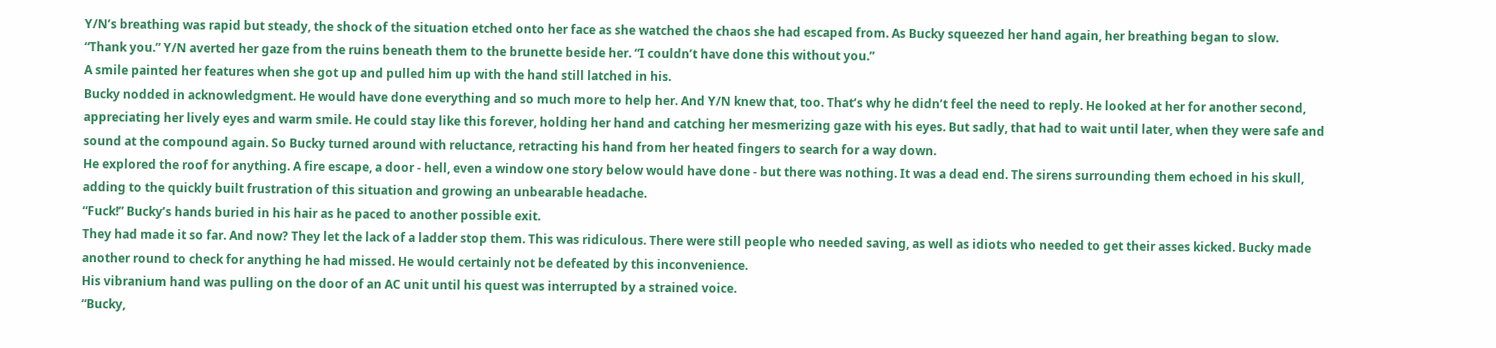Y/N’s breathing was rapid but steady, the shock of the situation etched onto her face as she watched the chaos she had escaped from. As Bucky squeezed her hand again, her breathing began to slow.
“Thank you.” Y/N averted her gaze from the ruins beneath them to the brunette beside her. “I couldn’t have done this without you.”
A smile painted her features when she got up and pulled him up with the hand still latched in his.
Bucky nodded in acknowledgment. He would have done everything and so much more to help her. And Y/N knew that, too. That’s why he didn’t feel the need to reply. He looked at her for another second, appreciating her lively eyes and warm smile. He could stay like this forever, holding her hand and catching her mesmerizing gaze with his eyes. But sadly, that had to wait until later, when they were safe and sound at the compound again. So Bucky turned around with reluctance, retracting his hand from her heated fingers to search for a way down.
He explored the roof for anything. A fire escape, a door - hell, even a window one story below would have done - but there was nothing. It was a dead end. The sirens surrounding them echoed in his skull, adding to the quickly built frustration of this situation and growing an unbearable headache.
“Fuck!” Bucky’s hands buried in his hair as he paced to another possible exit.
They had made it so far. And now? They let the lack of a ladder stop them. This was ridiculous. There were still people who needed saving, as well as idiots who needed to get their asses kicked. Bucky made another round to check for anything he had missed. He would certainly not be defeated by this inconvenience.
His vibranium hand was pulling on the door of an AC unit until his quest was interrupted by a strained voice.
“Bucky,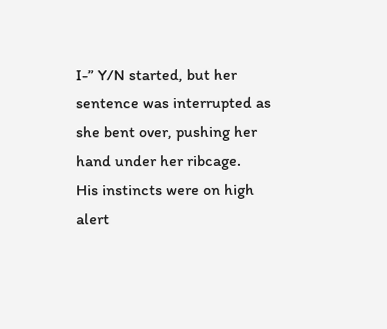I-” Y/N started, but her sentence was interrupted as she bent over, pushing her hand under her ribcage.
His instincts were on high alert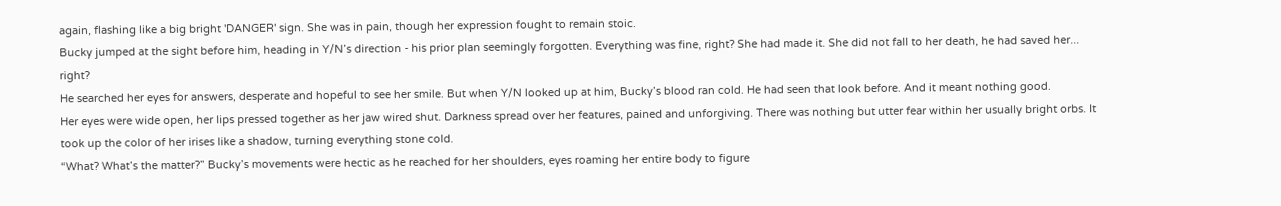again, flashing like a big bright 'DANGER' sign. She was in pain, though her expression fought to remain stoic.
Bucky jumped at the sight before him, heading in Y/N’s direction - his prior plan seemingly forgotten. Everything was fine, right? She had made it. She did not fall to her death, he had saved her... right?
He searched her eyes for answers, desperate and hopeful to see her smile. But when Y/N looked up at him, Bucky’s blood ran cold. He had seen that look before. And it meant nothing good.
Her eyes were wide open, her lips pressed together as her jaw wired shut. Darkness spread over her features, pained and unforgiving. There was nothing but utter fear within her usually bright orbs. It took up the color of her irises like a shadow, turning everything stone cold.
“What? What’s the matter?” Bucky’s movements were hectic as he reached for her shoulders, eyes roaming her entire body to figure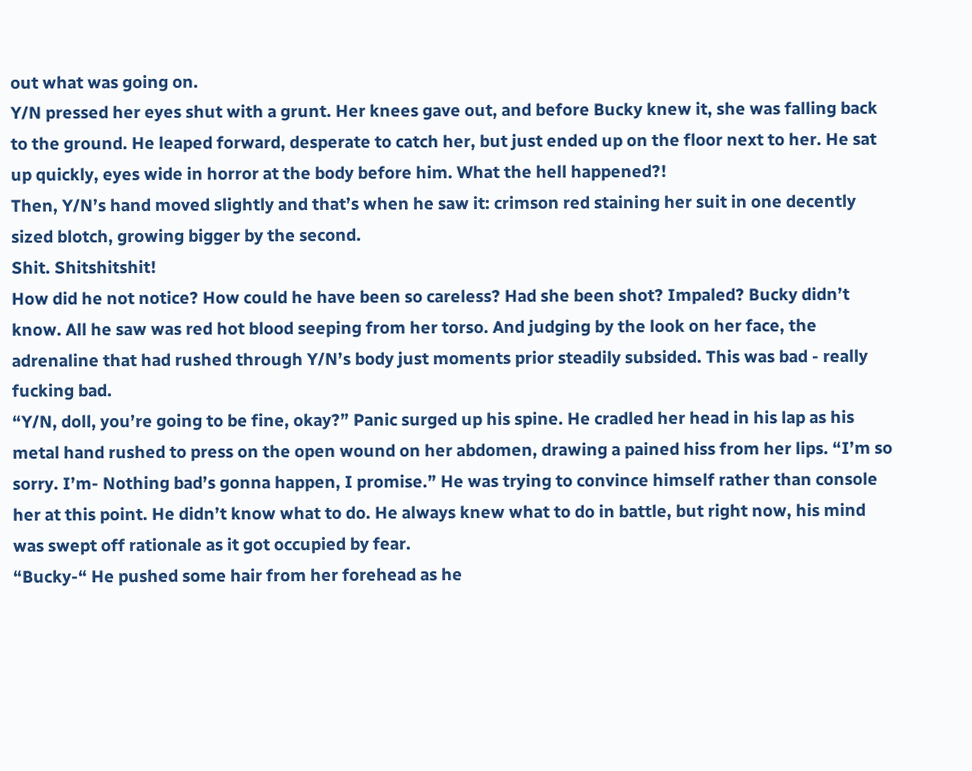out what was going on.
Y/N pressed her eyes shut with a grunt. Her knees gave out, and before Bucky knew it, she was falling back to the ground. He leaped forward, desperate to catch her, but just ended up on the floor next to her. He sat up quickly, eyes wide in horror at the body before him. What the hell happened?!
Then, Y/N’s hand moved slightly and that’s when he saw it: crimson red staining her suit in one decently sized blotch, growing bigger by the second.
Shit. Shitshitshit!
How did he not notice? How could he have been so careless? Had she been shot? Impaled? Bucky didn’t know. All he saw was red hot blood seeping from her torso. And judging by the look on her face, the adrenaline that had rushed through Y/N’s body just moments prior steadily subsided. This was bad - really fucking bad.
“Y/N, doll, you’re going to be fine, okay?” Panic surged up his spine. He cradled her head in his lap as his metal hand rushed to press on the open wound on her abdomen, drawing a pained hiss from her lips. “I’m so sorry. I’m- Nothing bad’s gonna happen, I promise.” He was trying to convince himself rather than console her at this point. He didn’t know what to do. He always knew what to do in battle, but right now, his mind was swept off rationale as it got occupied by fear.
“Bucky-“ He pushed some hair from her forehead as he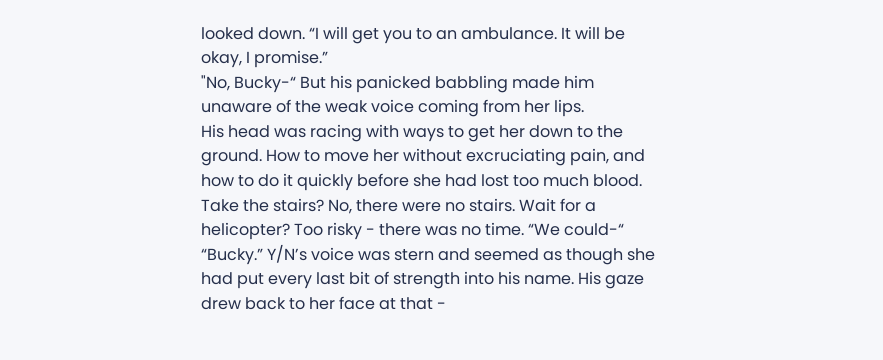looked down. “I will get you to an ambulance. It will be okay, I promise.”
"No, Bucky-“ But his panicked babbling made him unaware of the weak voice coming from her lips.
His head was racing with ways to get her down to the ground. How to move her without excruciating pain, and how to do it quickly before she had lost too much blood. Take the stairs? No, there were no stairs. Wait for a helicopter? Too risky - there was no time. “We could-“
“Bucky.” Y/N’s voice was stern and seemed as though she had put every last bit of strength into his name. His gaze drew back to her face at that -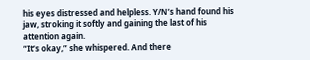his eyes distressed and helpless. Y/N’s hand found his jaw, stroking it softly and gaining the last of his attention again.
“It’s okay,” she whispered. And there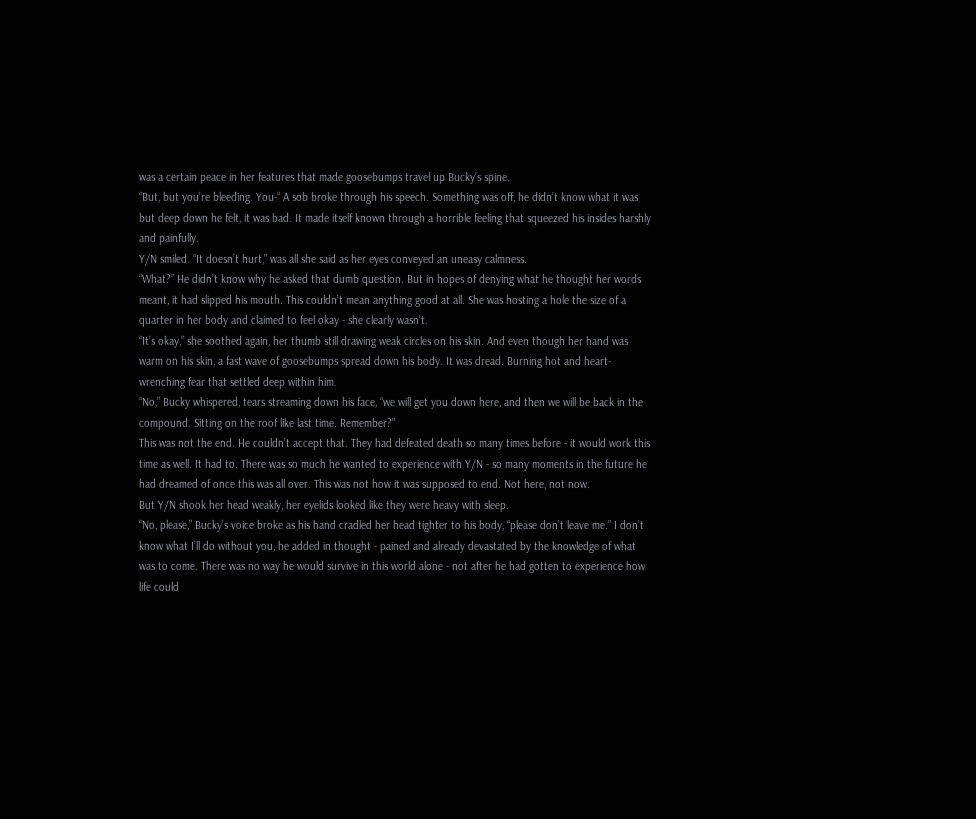was a certain peace in her features that made goosebumps travel up Bucky’s spine.
“But, but you’re bleeding. You-“ A sob broke through his speech. Something was off, he didn’t know what it was but deep down he felt, it was bad. It made itself known through a horrible feeling that squeezed his insides harshly and painfully.
Y/N smiled. “It doesn’t hurt,” was all she said as her eyes conveyed an uneasy calmness.
“What?” He didn’t know why he asked that dumb question. But in hopes of denying what he thought her words meant, it had slipped his mouth. This couldn’t mean anything good at all. She was hosting a hole the size of a quarter in her body and claimed to feel okay - she clearly wasn’t.
“It’s okay,” she soothed again, her thumb still drawing weak circles on his skin. And even though her hand was warm on his skin, a fast wave of goosebumps spread down his body. It was dread. Burning hot and heart-wrenching fear that settled deep within him.
“No,” Bucky whispered, tears streaming down his face, “we will get you down here, and then we will be back in the compound. Sitting on the roof like last time. Remember?”
This was not the end. He couldn’t accept that. They had defeated death so many times before - it would work this time as well. It had to. There was so much he wanted to experience with Y/N - so many moments in the future he had dreamed of once this was all over. This was not how it was supposed to end. Not here, not now.
But Y/N shook her head weakly, her eyelids looked like they were heavy with sleep.
“No, please,” Bucky’s voice broke as his hand cradled her head tighter to his body, “please don’t leave me.” I don’t know what I’ll do without you, he added in thought - pained and already devastated by the knowledge of what was to come. There was no way he would survive in this world alone - not after he had gotten to experience how life could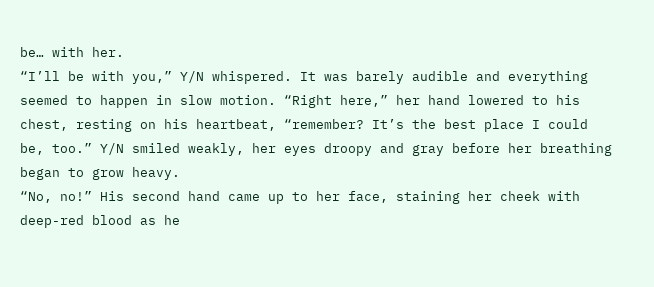be… with her.
“I’ll be with you,” Y/N whispered. It was barely audible and everything seemed to happen in slow motion. “Right here,” her hand lowered to his chest, resting on his heartbeat, “remember? It’s the best place I could be, too.” Y/N smiled weakly, her eyes droopy and gray before her breathing began to grow heavy.
“No, no!” His second hand came up to her face, staining her cheek with deep-red blood as he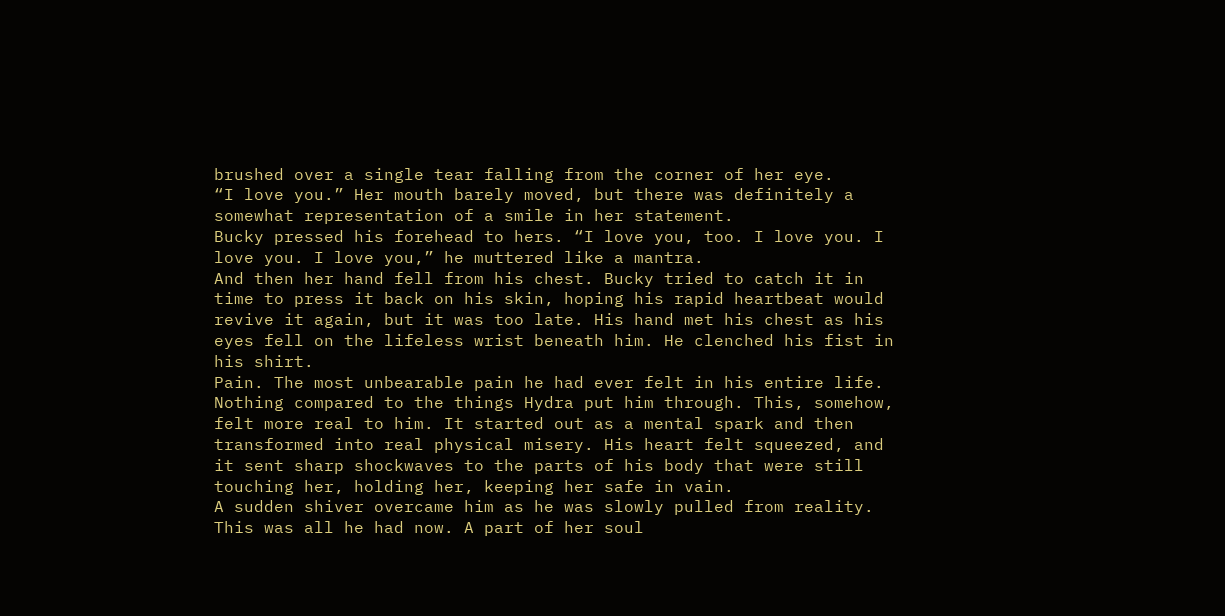brushed over a single tear falling from the corner of her eye.
“I love you.” Her mouth barely moved, but there was definitely a somewhat representation of a smile in her statement.
Bucky pressed his forehead to hers. “I love you, too. I love you. I love you. I love you,” he muttered like a mantra.
And then her hand fell from his chest. Bucky tried to catch it in time to press it back on his skin, hoping his rapid heartbeat would revive it again, but it was too late. His hand met his chest as his eyes fell on the lifeless wrist beneath him. He clenched his fist in his shirt.
Pain. The most unbearable pain he had ever felt in his entire life. Nothing compared to the things Hydra put him through. This, somehow, felt more real to him. It started out as a mental spark and then transformed into real physical misery. His heart felt squeezed, and it sent sharp shockwaves to the parts of his body that were still touching her, holding her, keeping her safe in vain.
A sudden shiver overcame him as he was slowly pulled from reality. This was all he had now. A part of her soul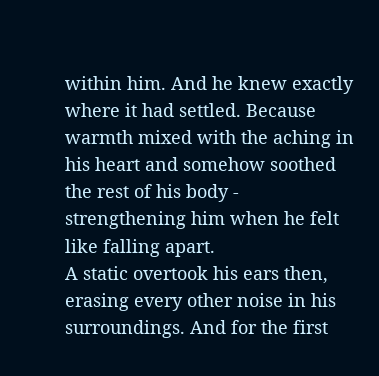within him. And he knew exactly where it had settled. Because warmth mixed with the aching in his heart and somehow soothed the rest of his body - strengthening him when he felt like falling apart.
A static overtook his ears then, erasing every other noise in his surroundings. And for the first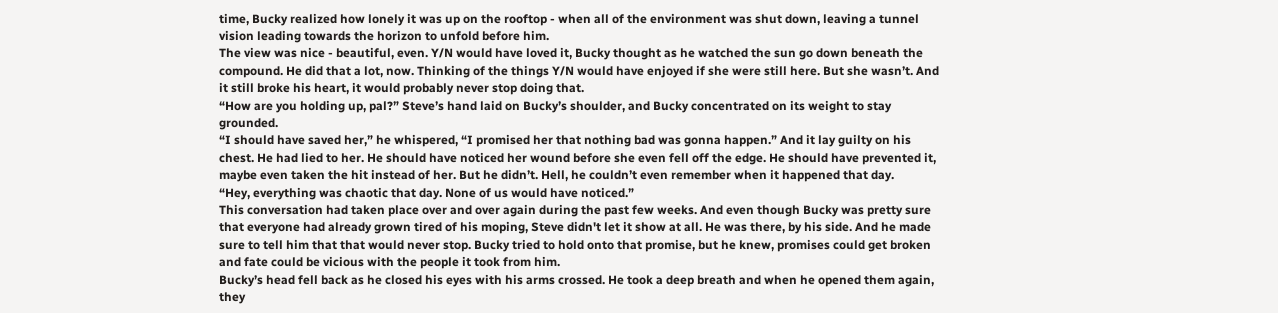time, Bucky realized how lonely it was up on the rooftop - when all of the environment was shut down, leaving a tunnel vision leading towards the horizon to unfold before him.
The view was nice - beautiful, even. Y/N would have loved it, Bucky thought as he watched the sun go down beneath the compound. He did that a lot, now. Thinking of the things Y/N would have enjoyed if she were still here. But she wasn’t. And it still broke his heart, it would probably never stop doing that.
“How are you holding up, pal?” Steve’s hand laid on Bucky’s shoulder, and Bucky concentrated on its weight to stay grounded.
“I should have saved her,” he whispered, “I promised her that nothing bad was gonna happen.” And it lay guilty on his chest. He had lied to her. He should have noticed her wound before she even fell off the edge. He should have prevented it, maybe even taken the hit instead of her. But he didn’t. Hell, he couldn’t even remember when it happened that day.
“Hey, everything was chaotic that day. None of us would have noticed.”
This conversation had taken place over and over again during the past few weeks. And even though Bucky was pretty sure that everyone had already grown tired of his moping, Steve didn't let it show at all. He was there, by his side. And he made sure to tell him that that would never stop. Bucky tried to hold onto that promise, but he knew, promises could get broken and fate could be vicious with the people it took from him.
Bucky’s head fell back as he closed his eyes with his arms crossed. He took a deep breath and when he opened them again, they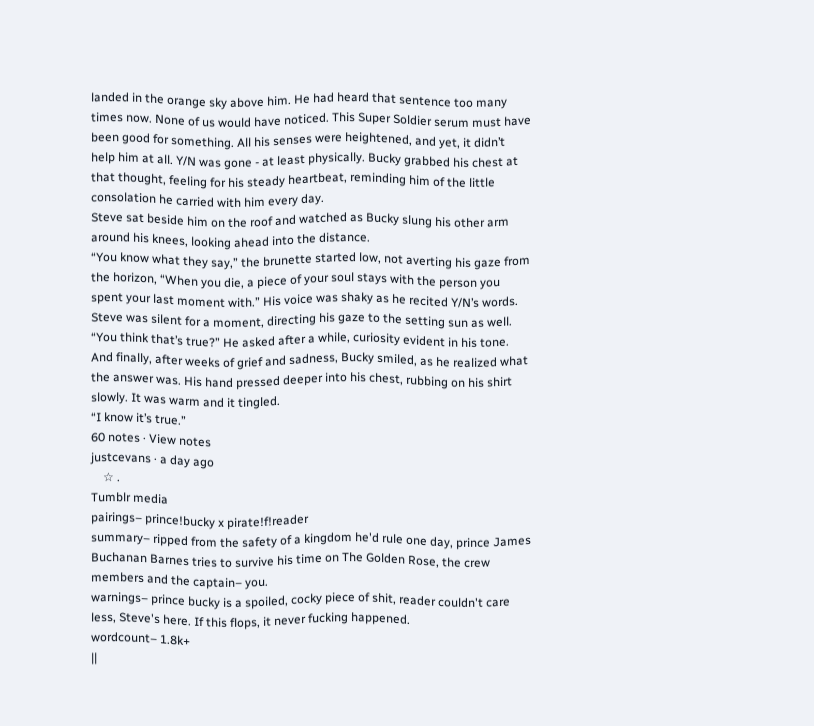landed in the orange sky above him. He had heard that sentence too many times now. None of us would have noticed. This Super Soldier serum must have been good for something. All his senses were heightened, and yet, it didn’t help him at all. Y/N was gone - at least physically. Bucky grabbed his chest at that thought, feeling for his steady heartbeat, reminding him of the little consolation he carried with him every day.
Steve sat beside him on the roof and watched as Bucky slung his other arm around his knees, looking ahead into the distance.
“You know what they say,” the brunette started low, not averting his gaze from the horizon, “When you die, a piece of your soul stays with the person you spent your last moment with.” His voice was shaky as he recited Y/N’s words.
Steve was silent for a moment, directing his gaze to the setting sun as well.
“You think that’s true?” He asked after a while, curiosity evident in his tone.
And finally, after weeks of grief and sadness, Bucky smiled, as he realized what the answer was. His hand pressed deeper into his chest, rubbing on his shirt slowly. It was warm and it tingled.
“I know it’s true.”
60 notes · View notes
justcevans · a day ago
    ☆ .
Tumblr media
pairings– prince!bucky x pirate!f!reader
summary– ripped from the safety of a kingdom he'd rule one day, prince James Buchanan Barnes tries to survive his time on The Golden Rose, the crew members and the captain– you.
warnings– prince bucky is a spoiled, cocky piece of shit, reader couldn't care less, Steve's here. If this flops, it never fucking happened.
wordcount– 1.8k+
||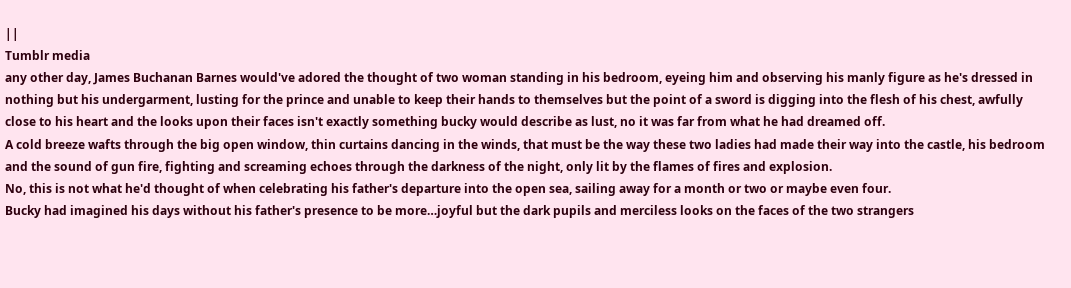||
Tumblr media
any other day, James Buchanan Barnes would've adored the thought of two woman standing in his bedroom, eyeing him and observing his manly figure as he's dressed in nothing but his undergarment, lusting for the prince and unable to keep their hands to themselves but the point of a sword is digging into the flesh of his chest, awfully close to his heart and the looks upon their faces isn't exactly something bucky would describe as lust, no it was far from what he had dreamed off.
A cold breeze wafts through the big open window, thin curtains dancing in the winds, that must be the way these two ladies had made their way into the castle, his bedroom and the sound of gun fire, fighting and screaming echoes through the darkness of the night, only lit by the flames of fires and explosion.
No, this is not what he'd thought of when celebrating his father's departure into the open sea, sailing away for a month or two or maybe even four.
Bucky had imagined his days without his father's presence to be more…joyful but the dark pupils and merciless looks on the faces of the two strangers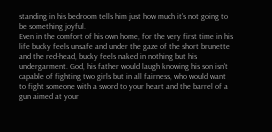standing in his bedroom tells him just how much it's not going to be something joyful.
Even in the comfort of his own home, for the very first time in his life bucky feels unsafe and under the gaze of the short brunette and the red-head, bucky feels naked in nothing but his undergarment. God, his father would laugh knowing his son isn't capable of fighting two girls but in all fairness, who would want to fight someone with a sword to your heart and the barrel of a gun aimed at your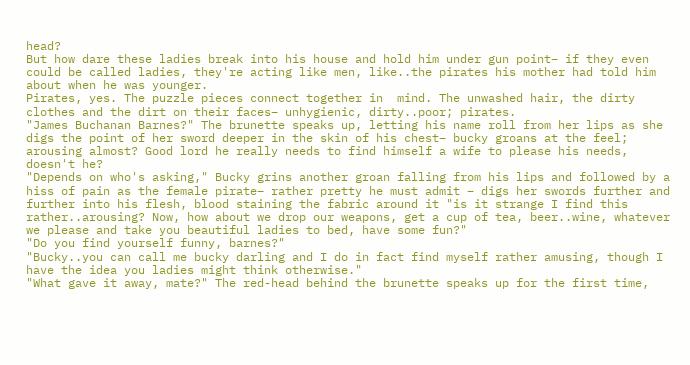head?
But how dare these ladies break into his house and hold him under gun point– if they even could be called ladies, they're acting like men, like..the pirates his mother had told him about when he was younger.
Pirates, yes. The puzzle pieces connect together in  mind. The unwashed hair, the dirty clothes and the dirt on their faces– unhygienic, dirty..poor; pirates.
"James Buchanan Barnes?" The brunette speaks up, letting his name roll from her lips as she digs the point of her sword deeper in the skin of his chest– bucky groans at the feel; arousing almost? Good lord he really needs to find himself a wife to please his needs, doesn't he?
"Depends on who's asking," Bucky grins another groan falling from his lips and followed by a hiss of pain as the female pirate– rather pretty he must admit – digs her swords further and further into his flesh, blood staining the fabric around it "is it strange I find this rather..arousing? Now, how about we drop our weapons, get a cup of tea, beer..wine, whatever we please and take you beautiful ladies to bed, have some fun?"
"Do you find yourself funny, barnes?"
"Bucky..you can call me bucky darling and I do in fact find myself rather amusing, though I have the idea you ladies might think otherwise."
"What gave it away, mate?" The red-head behind the brunette speaks up for the first time,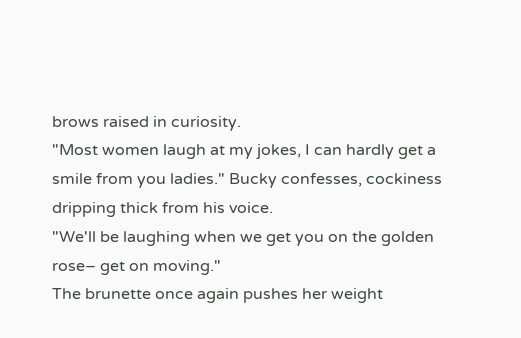brows raised in curiosity.
"Most women laugh at my jokes, I can hardly get a smile from you ladies." Bucky confesses, cockiness dripping thick from his voice.
"We'll be laughing when we get you on the golden rose– get on moving."
The brunette once again pushes her weight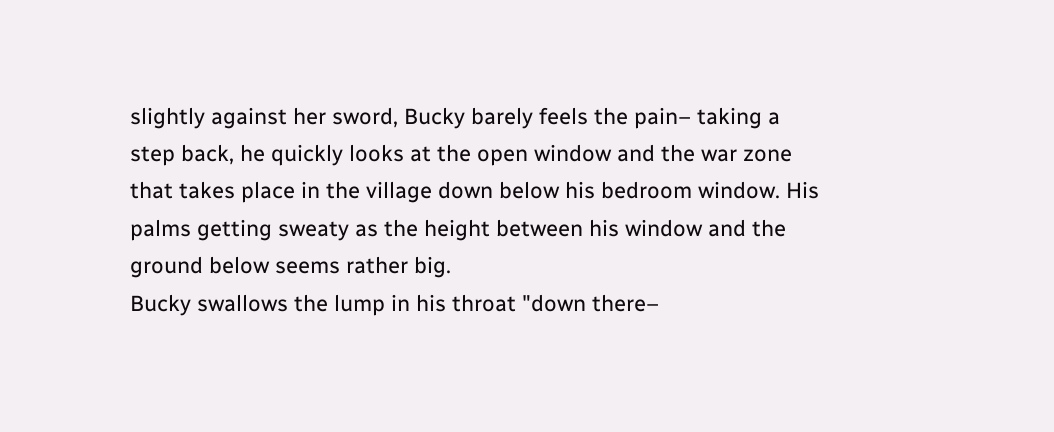slightly against her sword, Bucky barely feels the pain– taking a step back, he quickly looks at the open window and the war zone that takes place in the village down below his bedroom window. His palms getting sweaty as the height between his window and the ground below seems rather big.
Bucky swallows the lump in his throat "down there–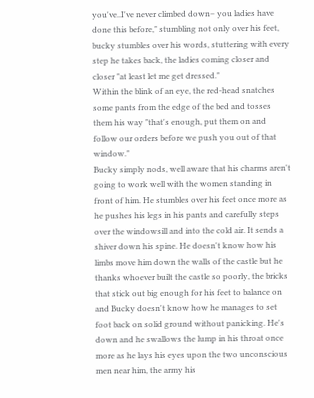you've..I've never climbed down– you ladies have done this before," stumbling not only over his feet, bucky stumbles over his words, stuttering with every step he takes back, the ladies coming closer and closer "at least let me get dressed."
Within the blink of an eye, the red-head snatches some pants from the edge of the bed and tosses them his way "that's enough, put them on and follow our orders before we push you out of that window."
Bucky simply nods, well aware that his charms aren't going to work well with the women standing in front of him. He stumbles over his feet once more as he pushes his legs in his pants and carefully steps over the windowsill and into the cold air. It sends a shiver down his spine. He doesn't know how his limbs move him down the walls of the castle but he thanks whoever built the castle so poorly, the bricks that stick out big enough for his feet to balance on and Bucky doesn't know how he manages to set foot back on solid ground without panicking. He's down and he swallows the lump in his throat once more as he lays his eyes upon the two unconscious men near him, the army his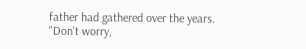father had gathered over the years.
"Don't worry,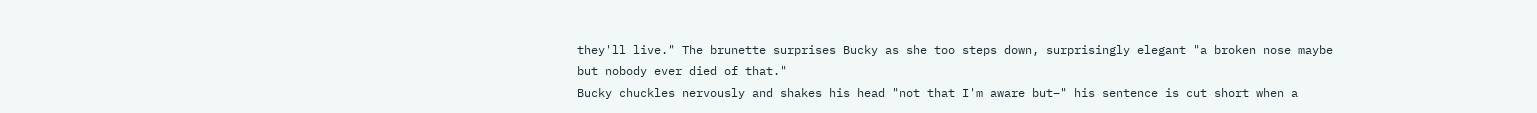they'll live." The brunette surprises Bucky as she too steps down, surprisingly elegant "a broken nose maybe but nobody ever died of that."
Bucky chuckles nervously and shakes his head "not that I'm aware but–" his sentence is cut short when a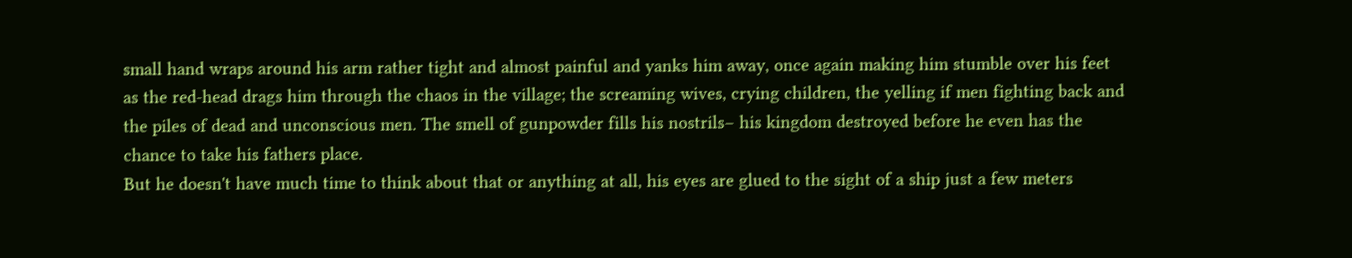small hand wraps around his arm rather tight and almost painful and yanks him away, once again making him stumble over his feet as the red-head drags him through the chaos in the village; the screaming wives, crying children, the yelling if men fighting back and the piles of dead and unconscious men. The smell of gunpowder fills his nostrils– his kingdom destroyed before he even has the chance to take his fathers place.
But he doesn't have much time to think about that or anything at all, his eyes are glued to the sight of a ship just a few meters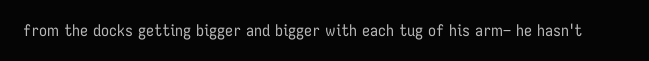from the docks getting bigger and bigger with each tug of his arm– he hasn't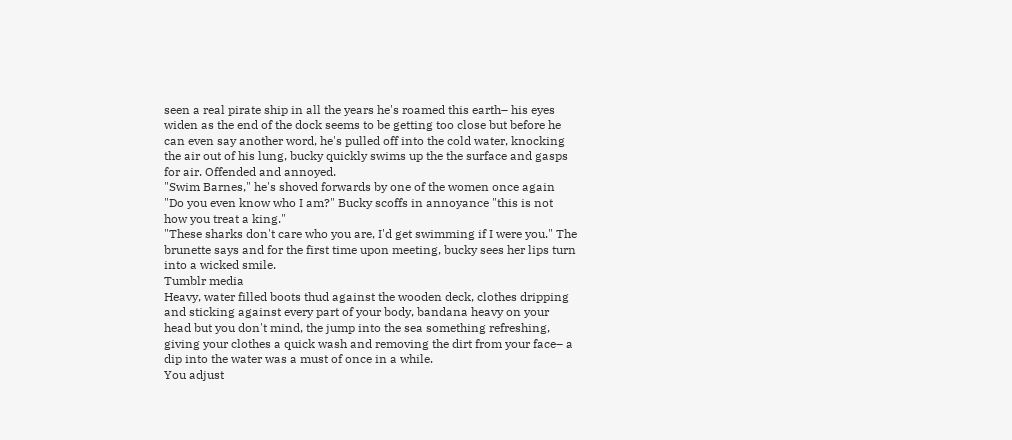seen a real pirate ship in all the years he's roamed this earth– his eyes widen as the end of the dock seems to be getting too close but before he can even say another word, he's pulled off into the cold water, knocking the air out of his lung, bucky quickly swims up the the surface and gasps for air. Offended and annoyed.
"Swim Barnes," he's shoved forwards by one of the women once again
"Do you even know who I am?" Bucky scoffs in annoyance "this is not how you treat a king."
"These sharks don't care who you are, I'd get swimming if I were you." The brunette says and for the first time upon meeting, bucky sees her lips turn into a wicked smile.
Tumblr media
Heavy, water filled boots thud against the wooden deck, clothes dripping and sticking against every part of your body, bandana heavy on your head but you don't mind, the jump into the sea something refreshing, giving your clothes a quick wash and removing the dirt from your face– a dip into the water was a must of once in a while.
You adjust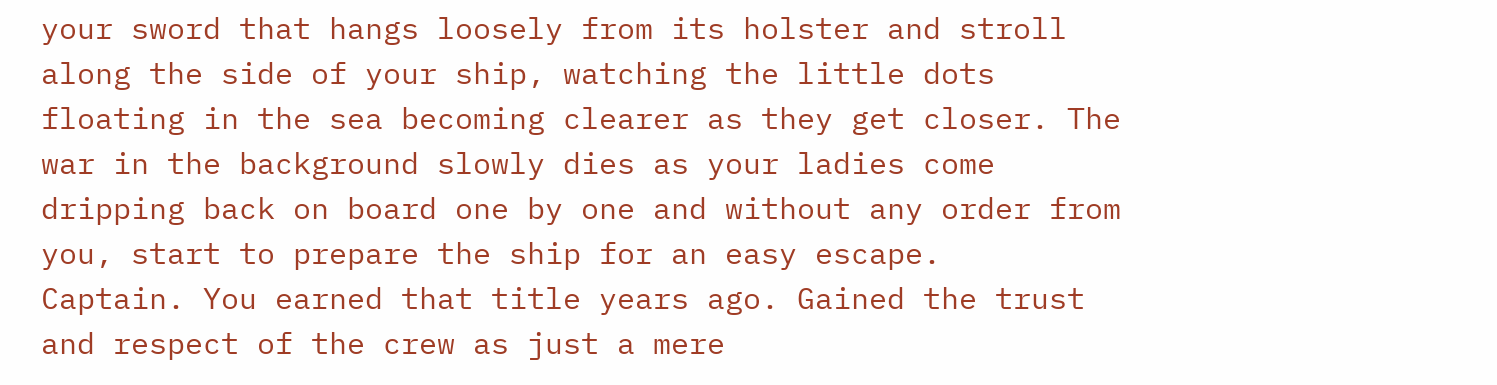your sword that hangs loosely from its holster and stroll along the side of your ship, watching the little dots floating in the sea becoming clearer as they get closer. The war in the background slowly dies as your ladies come dripping back on board one by one and without any order from you, start to prepare the ship for an easy escape.
Captain. You earned that title years ago. Gained the trust and respect of the crew as just a mere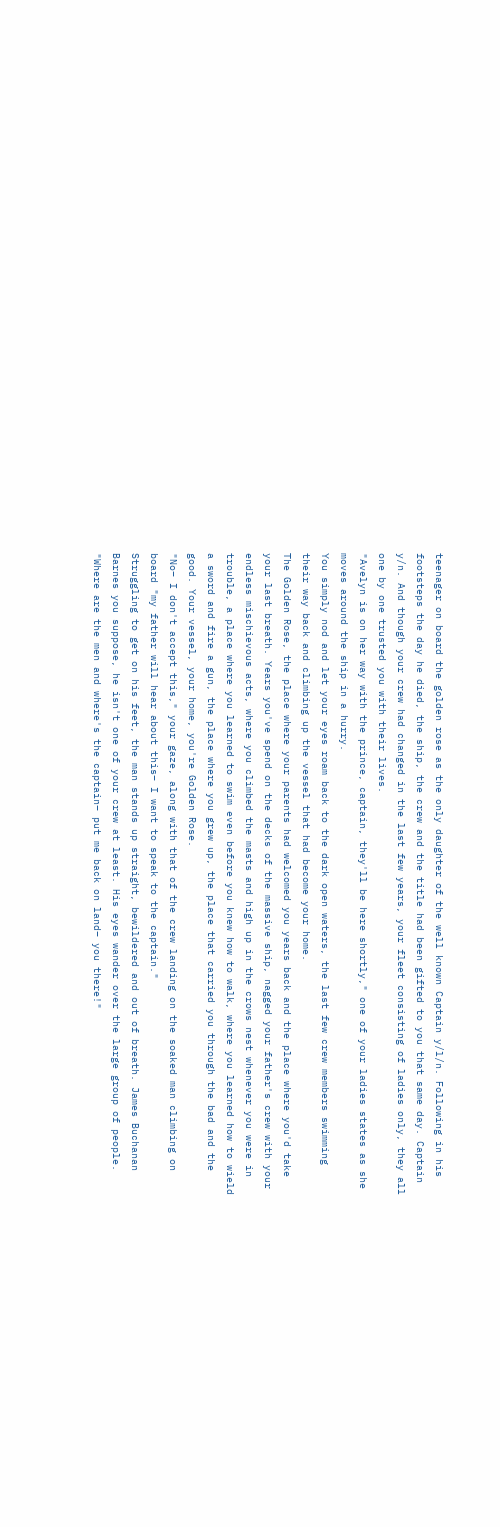teenager on board the golden rose as the only daughter of the well known Captain y/l/n. Following in his footsteps the day he died, the ship, the crew and the title had been gifted to you that same day. Captain y/n. And though your crew had changed in the last few years, your fleet consisting of ladies only, they all one by one trusted you with their lives.
"Avelyn is on her way with the prince, captain, they'll be here shortly," one of your ladies states as she moves around the ship in a hurry.
You simply nod and let your eyes roam back to the dark open waters, the last few crew members swimming their way back and climbing up the vessel that had become your home.
The Golden Rose, the place where your parents had welcomed you years back and the place where you'd take your last breath. Years you've spend on the decks of the massive ship, nagged your father's crew with your endless mischievous acts, where you climbed the masts and high up in the crows nest whenever you were in trouble, a place where you learned to swim even before you knew how to walk, where you learned how to wield a sword and fire a gun, the place where you grew up, the place that carried you through the bad and the good. Your vessel, your home, you're Golden Rose.
"No– I don't accept this," your gaze, along with that of the crew landing on the soaked man climbing on board "my father will hear about this– I want to speak to the captain."
Struggling to get on his feet, the man stands up straight, bewildered and out of breath. James Buchanan Barnes you suppose, he isn't one of your crew at least. His eyes wander over the large group of people.
"Where are the men and where's the captain– put me back on land– you there!"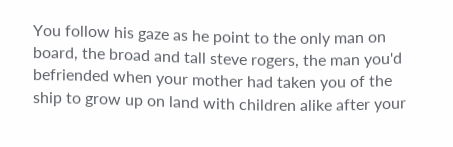You follow his gaze as he point to the only man on board, the broad and tall steve rogers, the man you'd befriended when your mother had taken you of the ship to grow up on land with children alike after your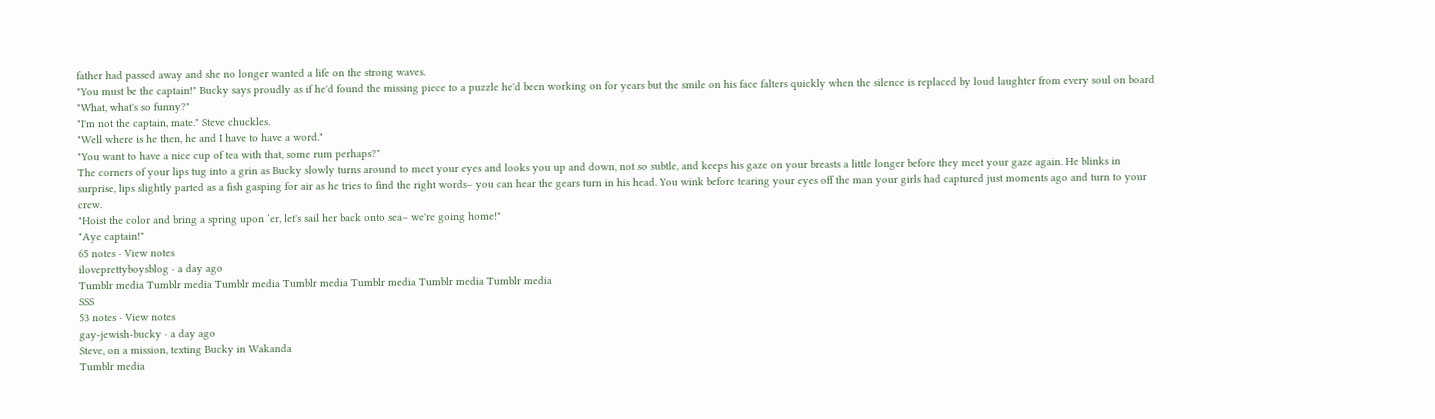father had passed away and she no longer wanted a life on the strong waves.
"You must be the captain!" Bucky says proudly as if he'd found the missing piece to a puzzle he'd been working on for years but the smile on his face falters quickly when the silence is replaced by loud laughter from every soul on board "What, what's so funny?"
"I'm not the captain, mate." Steve chuckles.
"Well where is he then, he and I have to have a word."
"You want to have a nice cup of tea with that, some rum perhaps?"
The corners of your lips tug into a grin as Bucky slowly turns around to meet your eyes and looks you up and down, not so subtle, and keeps his gaze on your breasts a little longer before they meet your gaze again. He blinks in surprise, lips slightly parted as a fish gasping for air as he tries to find the right words– you can hear the gears turn in his head. You wink before tearing your eyes off the man your girls had captured just moments ago and turn to your crew.
"Hoist the color and bring a spring upon ‘er, let's sail her back onto sea– we're going home!"
"Aye captain!"
65 notes · View notes
iloveprettyboysblog · a day ago
Tumblr media Tumblr media Tumblr media Tumblr media Tumblr media Tumblr media Tumblr media
SSS
53 notes · View notes
gay-jewish-bucky · a day ago
Steve, on a mission, texting Bucky in Wakanda
Tumblr media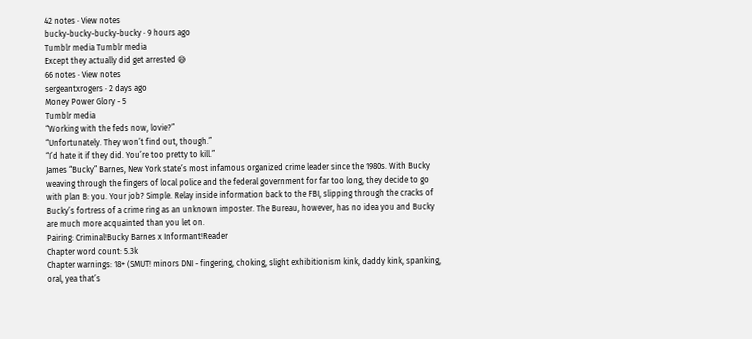42 notes · View notes
bucky-bucky-bucky-bucky · 9 hours ago
Tumblr media Tumblr media
Except they actually did get arrested 😅
66 notes · View notes
sergeantxrogers · 2 days ago
Money Power Glory - 5
Tumblr media
“Working with the feds now, lovie?”
“Unfortunately. They won’t find out, though.”
“I’d hate it if they did. You’re too pretty to kill.”
James “Bucky” Barnes, New York state’s most infamous organized crime leader since the 1980s. With Bucky weaving through the fingers of local police and the federal government for far too long, they decide to go with plan B: you. Your job? Simple. Relay inside information back to the FBI, slipping through the cracks of Bucky’s fortress of a crime ring as an unknown imposter. The Bureau, however, has no idea you and Bucky are much more acquainted than you let on.
Pairing: Criminal!Bucky Barnes x Informant!Reader
Chapter word count: 5.3k
Chapter warnings: 18+ (SMUT! minors DNI - fingering, choking, slight exhibitionism kink, daddy kink, spanking, oral, yea that’s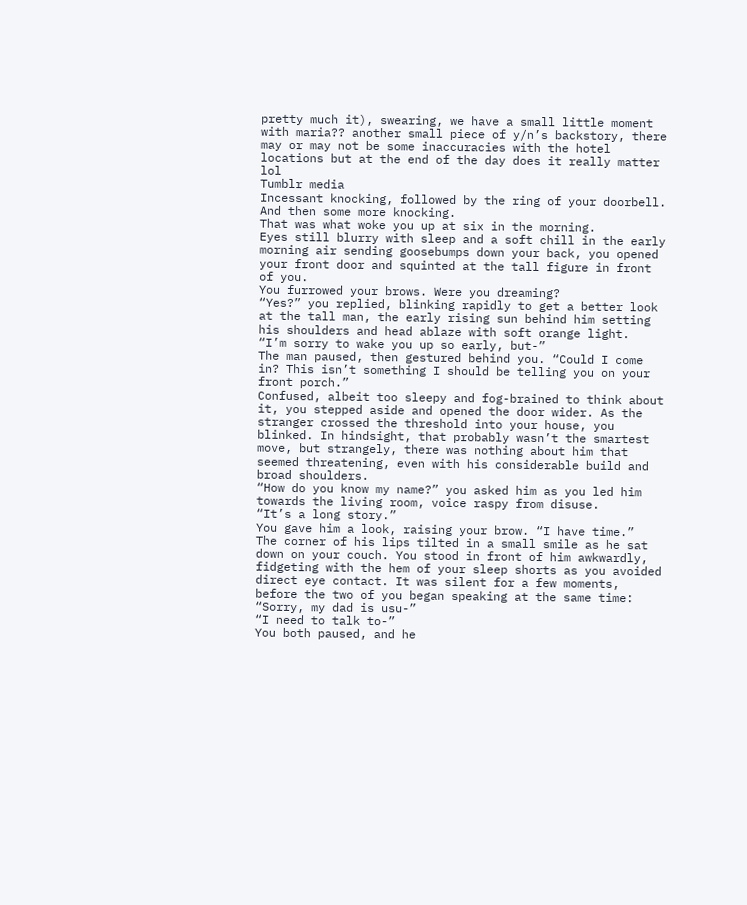pretty much it), swearing, we have a small little moment with maria?? another small piece of y/n’s backstory, there may or may not be some inaccuracies with the hotel locations but at the end of the day does it really matter lol
Tumblr media
Incessant knocking, followed by the ring of your doorbell. And then some more knocking.
That was what woke you up at six in the morning.
Eyes still blurry with sleep and a soft chill in the early morning air sending goosebumps down your back, you opened your front door and squinted at the tall figure in front of you.
You furrowed your brows. Were you dreaming?
“Yes?” you replied, blinking rapidly to get a better look at the tall man, the early rising sun behind him setting his shoulders and head ablaze with soft orange light.
“I’m sorry to wake you up so early, but-”
The man paused, then gestured behind you. “Could I come in? This isn’t something I should be telling you on your front porch.”
Confused, albeit too sleepy and fog-brained to think about it, you stepped aside and opened the door wider. As the stranger crossed the threshold into your house, you blinked. In hindsight, that probably wasn’t the smartest move, but strangely, there was nothing about him that seemed threatening, even with his considerable build and broad shoulders.
“How do you know my name?” you asked him as you led him towards the living room, voice raspy from disuse.
“It’s a long story.”
You gave him a look, raising your brow. “I have time.”
The corner of his lips tilted in a small smile as he sat down on your couch. You stood in front of him awkwardly, fidgeting with the hem of your sleep shorts as you avoided direct eye contact. It was silent for a few moments, before the two of you began speaking at the same time:
“Sorry, my dad is usu-”
“I need to talk to-”
You both paused, and he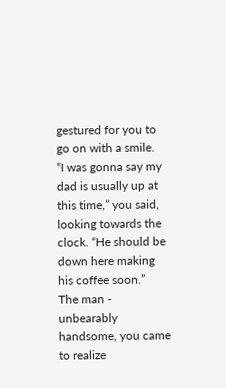gestured for you to go on with a smile.
“I was gonna say my dad is usually up at this time,” you said, looking towards the clock. “He should be down here making his coffee soon.”
The man - unbearably handsome, you came to realize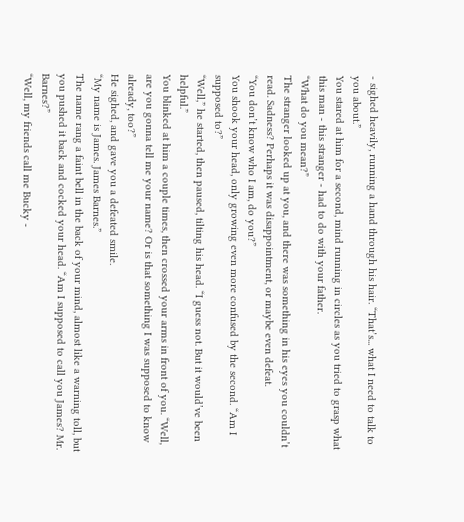- sighed heavily, running a hand through his hair. “That’s... what I need to talk to you about.”
You stared at him for a second, mind running in circles as you tried to grasp what this man - this stranger - had to do with your father.
“What do you mean?”
The stranger looked up at you, and there was something in his eyes you couldn’t read. Sadness? Perhaps it was disappointment, or maybe even defeat.
“You don’t know who I am, do you?”
You shook your head, only growing even more confused by the second. “Am I supposed to?”
“Well,” he started, then paused, tilting his head. “I guess not. But it would’ve been helpful.”
You blinked at him a couple times, then crossed your arms in front of you. “Well, are you gonna tell me your name? Or is that something I was supposed to know already, too?”
He sighed, and gave you a defeated smile.
“My name is James. James Barnes.”
The name rang a faint bell in the back of your mind, almost like a warning toll, but you pushed it back and cocked your head. “Am I supposed to call you James? Mr. Barnes?”
“Well, my friends call me Bucky -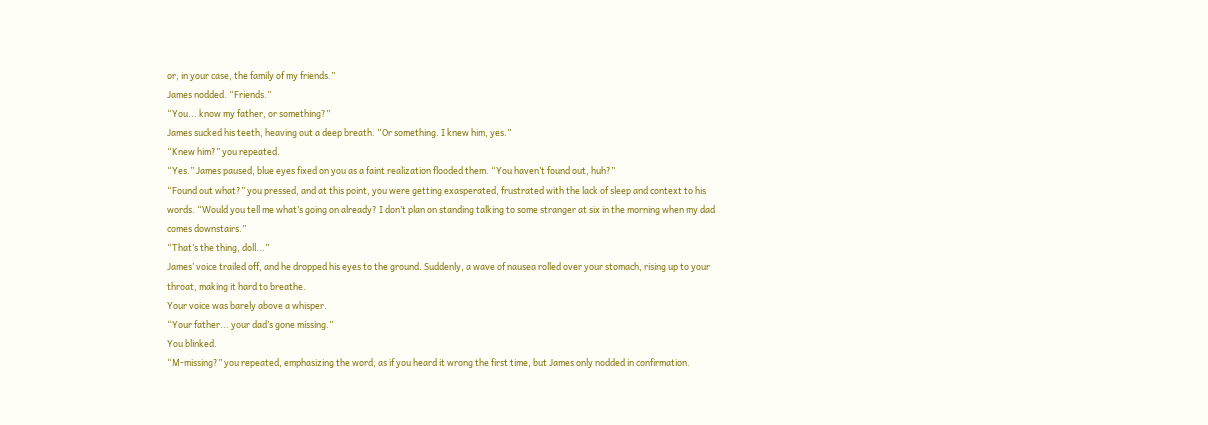or, in your case, the family of my friends.”
James nodded. “Friends.”
“You... know my father, or something?”
James sucked his teeth, heaving out a deep breath. “Or something. I knew him, yes.”
“Knew him?” you repeated.
“Yes.” James paused, blue eyes fixed on you as a faint realization flooded them. “You haven’t found out, huh?”
“Found out what?” you pressed, and at this point, you were getting exasperated, frustrated with the lack of sleep and context to his words. “Would you tell me what’s going on already? I don’t plan on standing talking to some stranger at six in the morning when my dad comes downstairs.”
“That’s the thing, doll...”
James’ voice trailed off, and he dropped his eyes to the ground. Suddenly, a wave of nausea rolled over your stomach, rising up to your throat, making it hard to breathe.
Your voice was barely above a whisper.
“Your father... your dad’s gone missing.”
You blinked.
“M-missing?” you repeated, emphasizing the word, as if you heard it wrong the first time, but James only nodded in confirmation.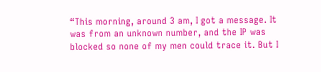“This morning, around 3 am, I got a message. It was from an unknown number, and the IP was blocked so none of my men could trace it. But I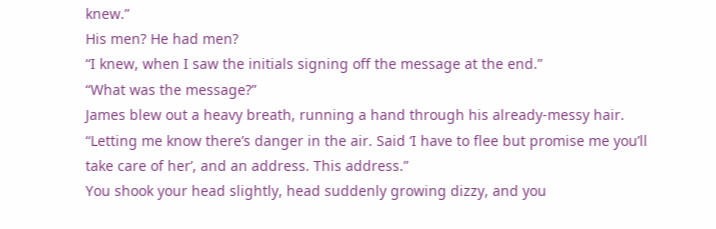knew.”
His men? He had men?
“I knew, when I saw the initials signing off the message at the end.”
“What was the message?”
James blew out a heavy breath, running a hand through his already-messy hair. “Letting me know there’s danger in the air. Said ‘I have to flee but promise me you’ll take care of her’, and an address. This address.”
You shook your head slightly, head suddenly growing dizzy, and you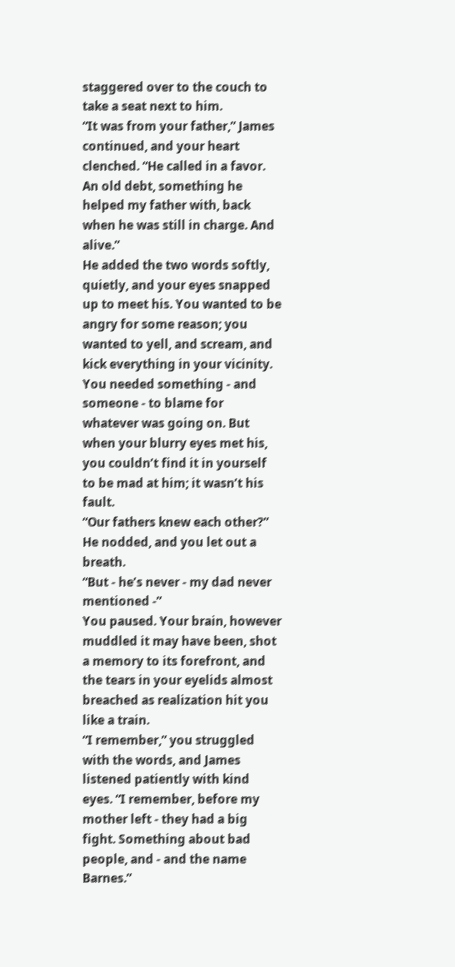staggered over to the couch to take a seat next to him.
“It was from your father,” James continued, and your heart clenched. “He called in a favor. An old debt, something he helped my father with, back when he was still in charge. And alive.”
He added the two words softly, quietly, and your eyes snapped up to meet his. You wanted to be angry for some reason; you wanted to yell, and scream, and kick everything in your vicinity. You needed something - and someone - to blame for whatever was going on. But when your blurry eyes met his, you couldn’t find it in yourself to be mad at him; it wasn’t his fault.
“Our fathers knew each other?”
He nodded, and you let out a breath.
“But - he’s never - my dad never mentioned -”
You paused. Your brain, however muddled it may have been, shot a memory to its forefront, and the tears in your eyelids almost breached as realization hit you like a train.
“I remember,” you struggled with the words, and James listened patiently with kind eyes. “I remember, before my mother left - they had a big fight. Something about bad people, and - and the name Barnes.”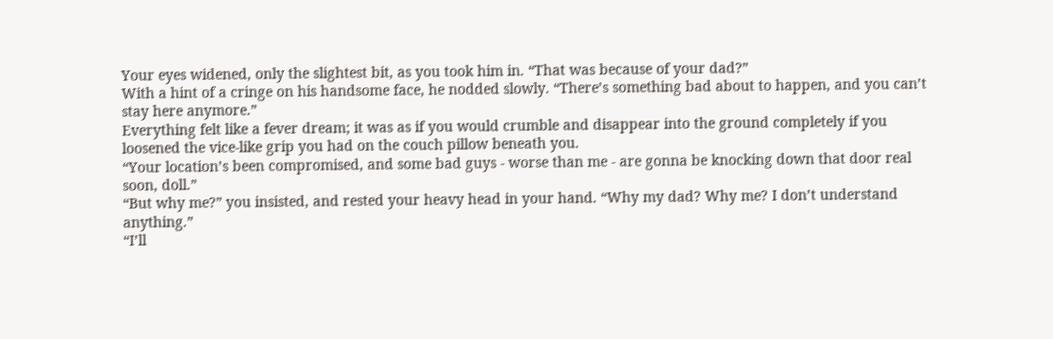Your eyes widened, only the slightest bit, as you took him in. “That was because of your dad?”
With a hint of a cringe on his handsome face, he nodded slowly. “There’s something bad about to happen, and you can’t stay here anymore.”
Everything felt like a fever dream; it was as if you would crumble and disappear into the ground completely if you loosened the vice-like grip you had on the couch pillow beneath you.
“Your location’s been compromised, and some bad guys - worse than me - are gonna be knocking down that door real soon, doll.”
“But why me?” you insisted, and rested your heavy head in your hand. “Why my dad? Why me? I don’t understand anything.”
“I’ll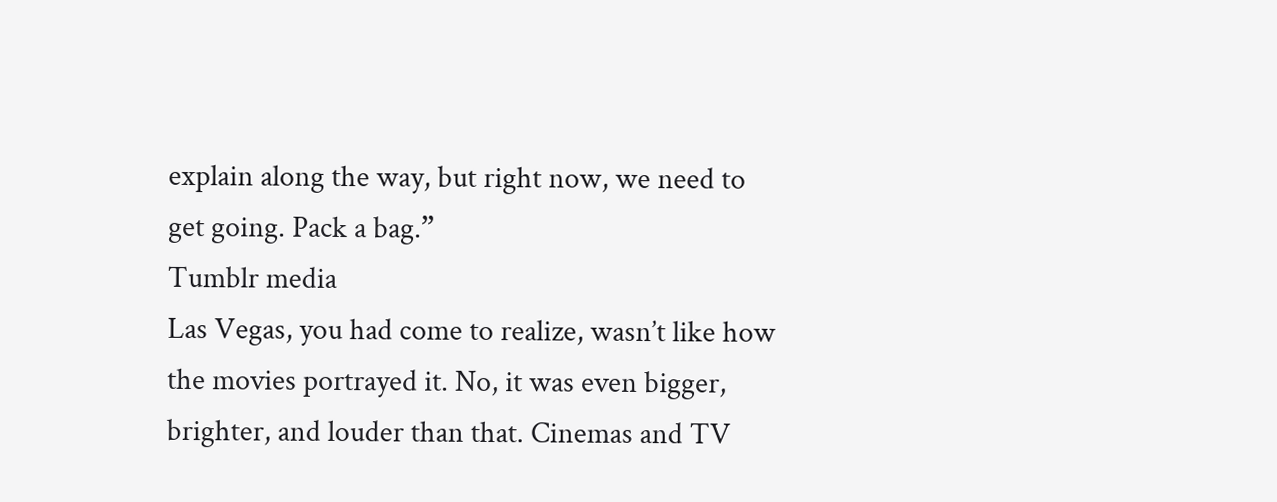explain along the way, but right now, we need to get going. Pack a bag.”
Tumblr media
Las Vegas, you had come to realize, wasn’t like how the movies portrayed it. No, it was even bigger, brighter, and louder than that. Cinemas and TV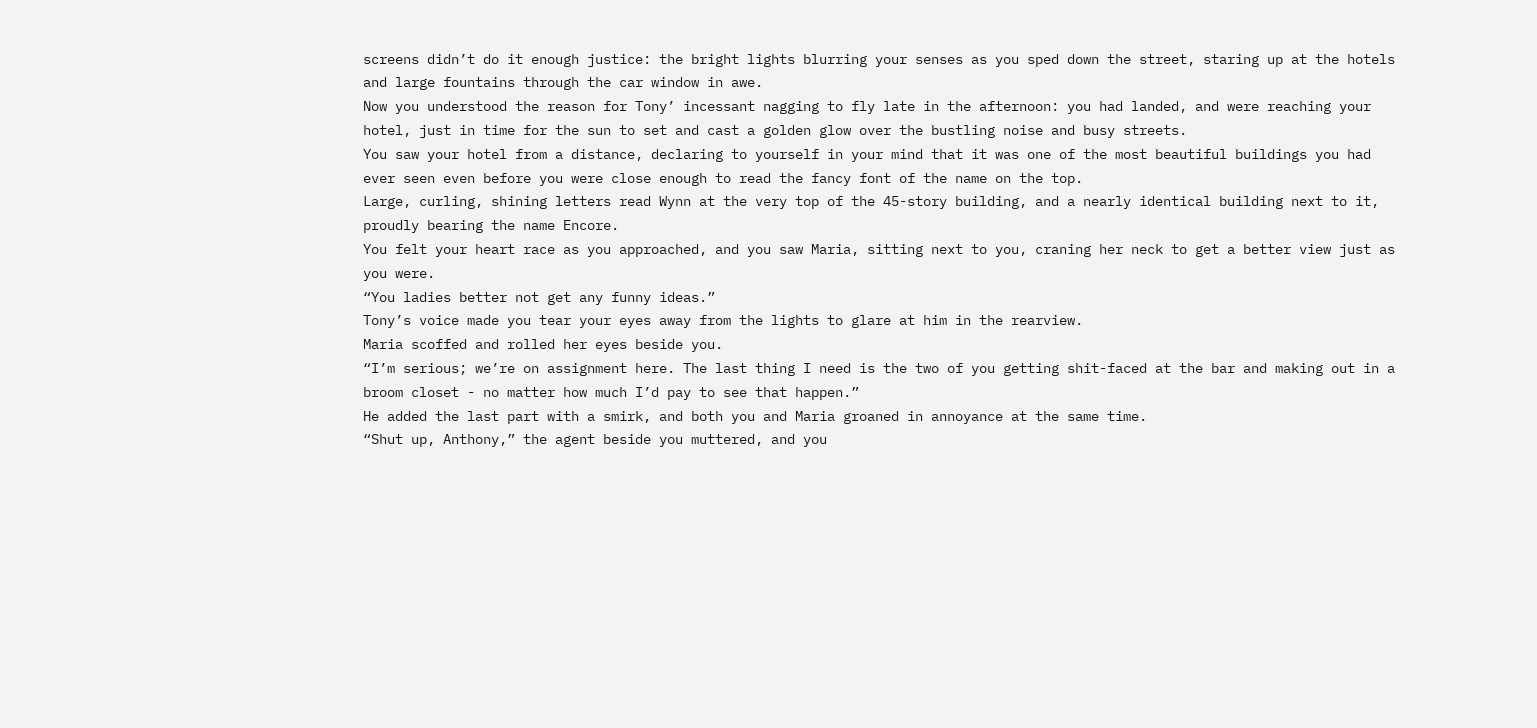screens didn’t do it enough justice: the bright lights blurring your senses as you sped down the street, staring up at the hotels and large fountains through the car window in awe.
Now you understood the reason for Tony’ incessant nagging to fly late in the afternoon: you had landed, and were reaching your hotel, just in time for the sun to set and cast a golden glow over the bustling noise and busy streets.
You saw your hotel from a distance, declaring to yourself in your mind that it was one of the most beautiful buildings you had ever seen even before you were close enough to read the fancy font of the name on the top.
Large, curling, shining letters read Wynn at the very top of the 45-story building, and a nearly identical building next to it, proudly bearing the name Encore.
You felt your heart race as you approached, and you saw Maria, sitting next to you, craning her neck to get a better view just as you were.
“You ladies better not get any funny ideas.”
Tony’s voice made you tear your eyes away from the lights to glare at him in the rearview.
Maria scoffed and rolled her eyes beside you.
“I’m serious; we’re on assignment here. The last thing I need is the two of you getting shit-faced at the bar and making out in a broom closet - no matter how much I’d pay to see that happen.”
He added the last part with a smirk, and both you and Maria groaned in annoyance at the same time.
“Shut up, Anthony,” the agent beside you muttered, and you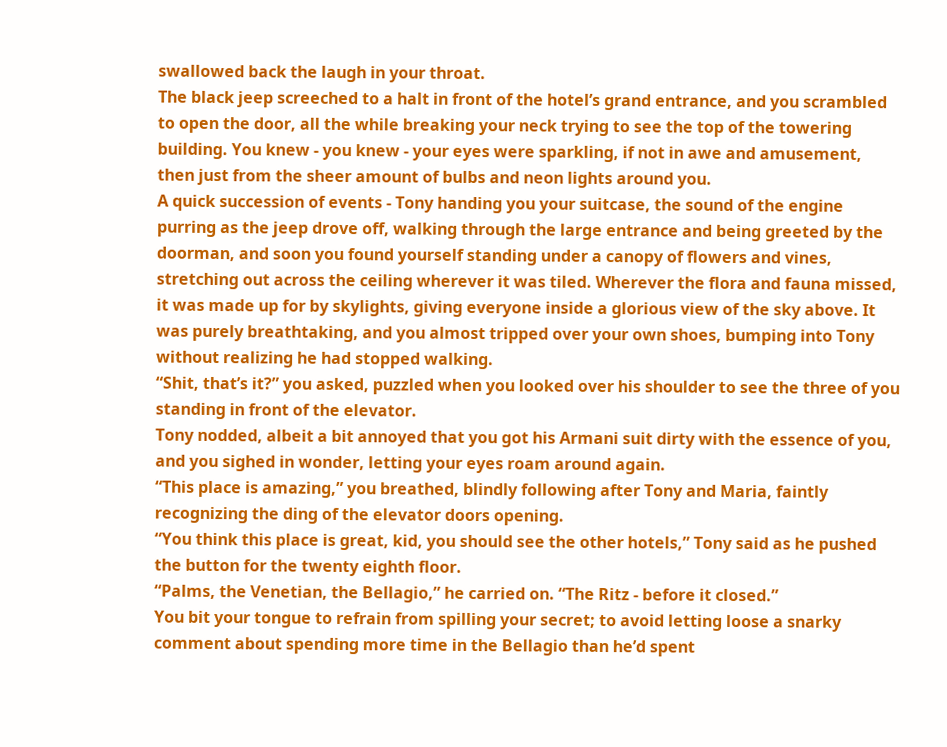swallowed back the laugh in your throat.
The black jeep screeched to a halt in front of the hotel’s grand entrance, and you scrambled to open the door, all the while breaking your neck trying to see the top of the towering building. You knew - you knew - your eyes were sparkling, if not in awe and amusement, then just from the sheer amount of bulbs and neon lights around you.
A quick succession of events - Tony handing you your suitcase, the sound of the engine purring as the jeep drove off, walking through the large entrance and being greeted by the doorman, and soon you found yourself standing under a canopy of flowers and vines, stretching out across the ceiling wherever it was tiled. Wherever the flora and fauna missed, it was made up for by skylights, giving everyone inside a glorious view of the sky above. It was purely breathtaking, and you almost tripped over your own shoes, bumping into Tony without realizing he had stopped walking.
“Shit, that’s it?” you asked, puzzled when you looked over his shoulder to see the three of you standing in front of the elevator.
Tony nodded, albeit a bit annoyed that you got his Armani suit dirty with the essence of you, and you sighed in wonder, letting your eyes roam around again.
“This place is amazing,” you breathed, blindly following after Tony and Maria, faintly recognizing the ding of the elevator doors opening.
“You think this place is great, kid, you should see the other hotels,” Tony said as he pushed the button for the twenty eighth floor.
“Palms, the Venetian, the Bellagio,” he carried on. “The Ritz - before it closed.”
You bit your tongue to refrain from spilling your secret; to avoid letting loose a snarky comment about spending more time in the Bellagio than he’d spent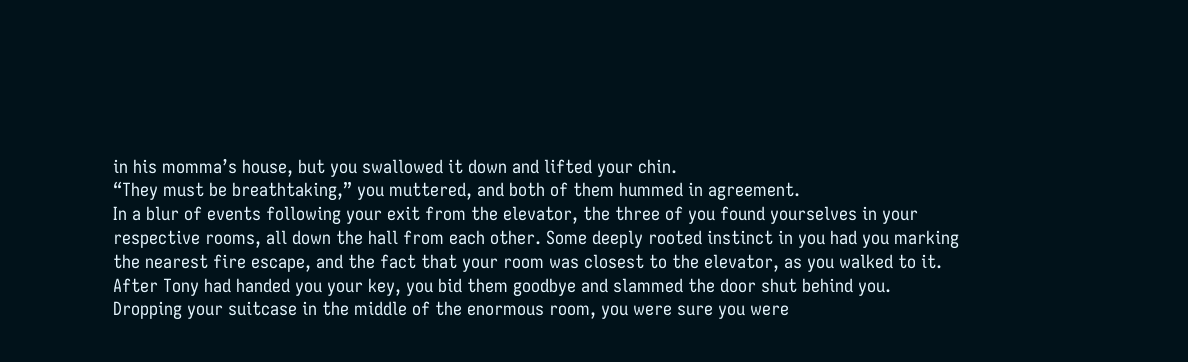in his momma’s house, but you swallowed it down and lifted your chin.
“They must be breathtaking,” you muttered, and both of them hummed in agreement.
In a blur of events following your exit from the elevator, the three of you found yourselves in your respective rooms, all down the hall from each other. Some deeply rooted instinct in you had you marking the nearest fire escape, and the fact that your room was closest to the elevator, as you walked to it. After Tony had handed you your key, you bid them goodbye and slammed the door shut behind you.
Dropping your suitcase in the middle of the enormous room, you were sure you were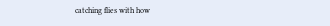catching flies with how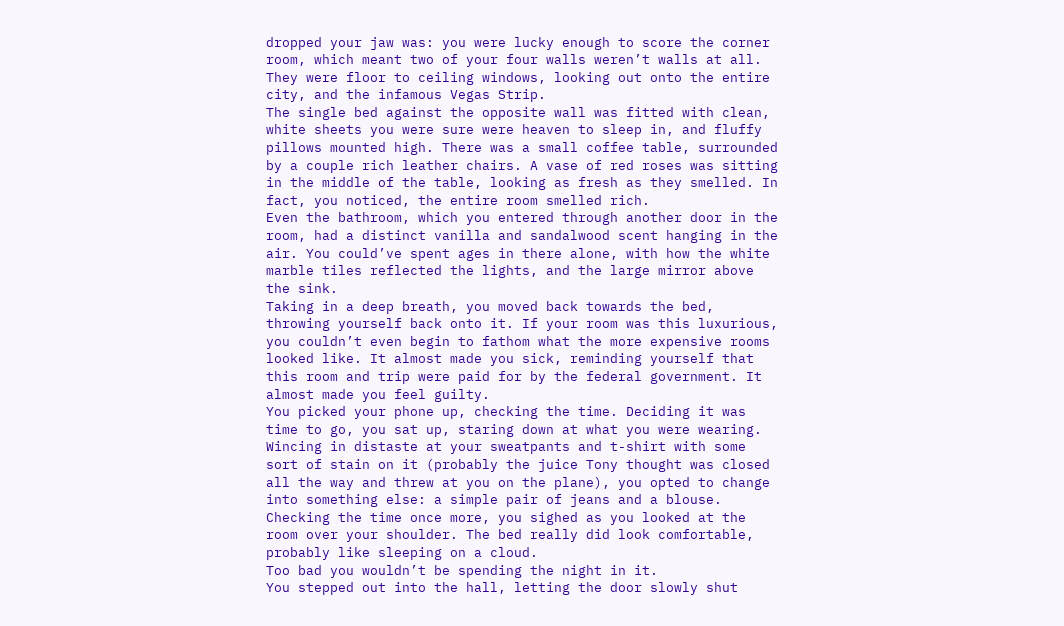dropped your jaw was: you were lucky enough to score the corner room, which meant two of your four walls weren’t walls at all. They were floor to ceiling windows, looking out onto the entire city, and the infamous Vegas Strip.
The single bed against the opposite wall was fitted with clean, white sheets you were sure were heaven to sleep in, and fluffy pillows mounted high. There was a small coffee table, surrounded by a couple rich leather chairs. A vase of red roses was sitting in the middle of the table, looking as fresh as they smelled. In fact, you noticed, the entire room smelled rich.
Even the bathroom, which you entered through another door in the room, had a distinct vanilla and sandalwood scent hanging in the air. You could’ve spent ages in there alone, with how the white marble tiles reflected the lights, and the large mirror above the sink.
Taking in a deep breath, you moved back towards the bed, throwing yourself back onto it. If your room was this luxurious, you couldn’t even begin to fathom what the more expensive rooms looked like. It almost made you sick, reminding yourself that this room and trip were paid for by the federal government. It almost made you feel guilty.
You picked your phone up, checking the time. Deciding it was time to go, you sat up, staring down at what you were wearing. Wincing in distaste at your sweatpants and t-shirt with some sort of stain on it (probably the juice Tony thought was closed all the way and threw at you on the plane), you opted to change into something else: a simple pair of jeans and a blouse.
Checking the time once more, you sighed as you looked at the room over your shoulder. The bed really did look comfortable, probably like sleeping on a cloud.
Too bad you wouldn’t be spending the night in it.
You stepped out into the hall, letting the door slowly shut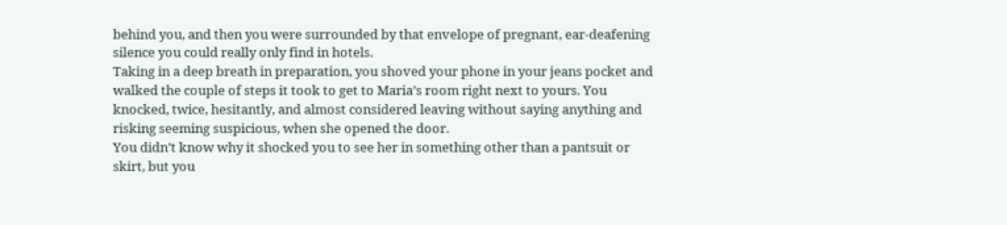behind you, and then you were surrounded by that envelope of pregnant, ear-deafening silence you could really only find in hotels.
Taking in a deep breath in preparation, you shoved your phone in your jeans pocket and walked the couple of steps it took to get to Maria’s room right next to yours. You knocked, twice, hesitantly, and almost considered leaving without saying anything and risking seeming suspicious, when she opened the door.
You didn’t know why it shocked you to see her in something other than a pantsuit or skirt, but you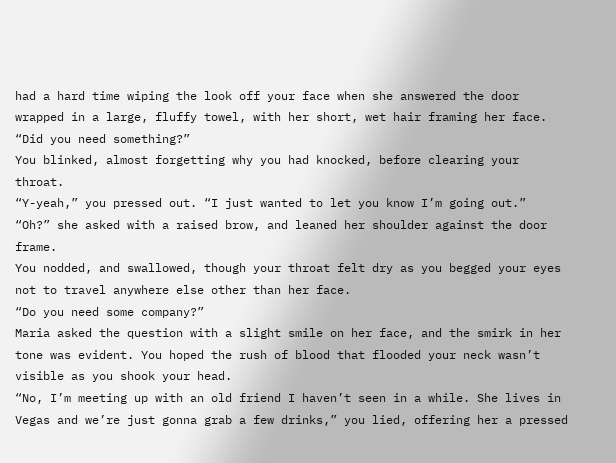had a hard time wiping the look off your face when she answered the door wrapped in a large, fluffy towel, with her short, wet hair framing her face.
“Did you need something?”
You blinked, almost forgetting why you had knocked, before clearing your throat.
“Y-yeah,” you pressed out. “I just wanted to let you know I’m going out.”
“Oh?” she asked with a raised brow, and leaned her shoulder against the door frame.
You nodded, and swallowed, though your throat felt dry as you begged your eyes not to travel anywhere else other than her face.
“Do you need some company?”
Maria asked the question with a slight smile on her face, and the smirk in her tone was evident. You hoped the rush of blood that flooded your neck wasn’t visible as you shook your head.
“No, I’m meeting up with an old friend I haven’t seen in a while. She lives in Vegas and we’re just gonna grab a few drinks,” you lied, offering her a pressed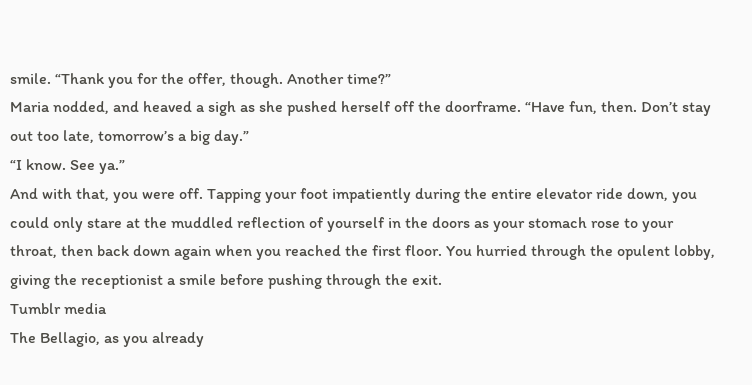smile. “Thank you for the offer, though. Another time?”
Maria nodded, and heaved a sigh as she pushed herself off the doorframe. “Have fun, then. Don’t stay out too late, tomorrow’s a big day.”
“I know. See ya.”
And with that, you were off. Tapping your foot impatiently during the entire elevator ride down, you could only stare at the muddled reflection of yourself in the doors as your stomach rose to your throat, then back down again when you reached the first floor. You hurried through the opulent lobby, giving the receptionist a smile before pushing through the exit.
Tumblr media
The Bellagio, as you already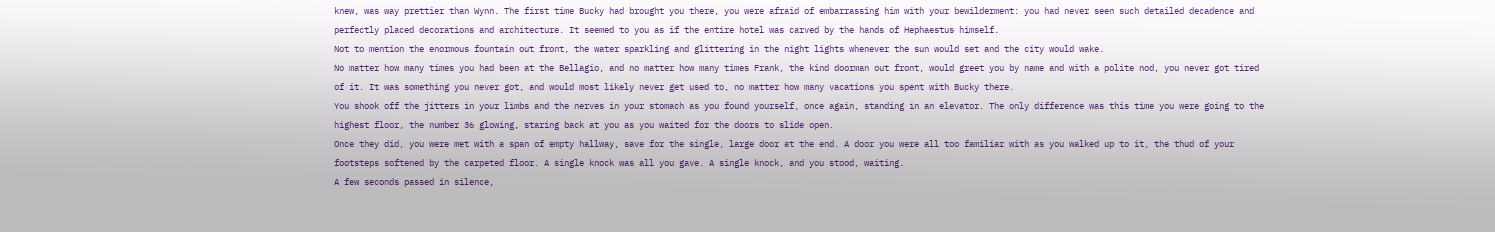knew, was way prettier than Wynn. The first time Bucky had brought you there, you were afraid of embarrassing him with your bewilderment: you had never seen such detailed decadence and perfectly placed decorations and architecture. It seemed to you as if the entire hotel was carved by the hands of Hephaestus himself.
Not to mention the enormous fountain out front, the water sparkling and glittering in the night lights whenever the sun would set and the city would wake.
No matter how many times you had been at the Bellagio, and no matter how many times Frank, the kind doorman out front, would greet you by name and with a polite nod, you never got tired of it. It was something you never got, and would most likely never get used to, no matter how many vacations you spent with Bucky there.
You shook off the jitters in your limbs and the nerves in your stomach as you found yourself, once again, standing in an elevator. The only difference was this time you were going to the highest floor, the number 36 glowing, staring back at you as you waited for the doors to slide open.
Once they did, you were met with a span of empty hallway, save for the single, large door at the end. A door you were all too familiar with as you walked up to it, the thud of your footsteps softened by the carpeted floor. A single knock was all you gave. A single knock, and you stood, waiting.
A few seconds passed in silence,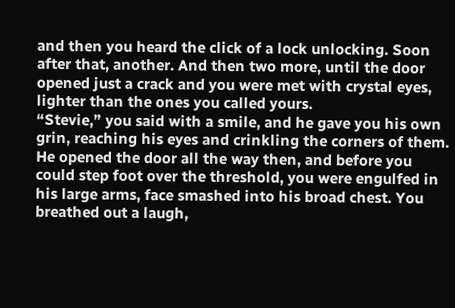and then you heard the click of a lock unlocking. Soon after that, another. And then two more, until the door opened just a crack and you were met with crystal eyes, lighter than the ones you called yours.
“Stevie,” you said with a smile, and he gave you his own grin, reaching his eyes and crinkling the corners of them. He opened the door all the way then, and before you could step foot over the threshold, you were engulfed in his large arms, face smashed into his broad chest. You breathed out a laugh,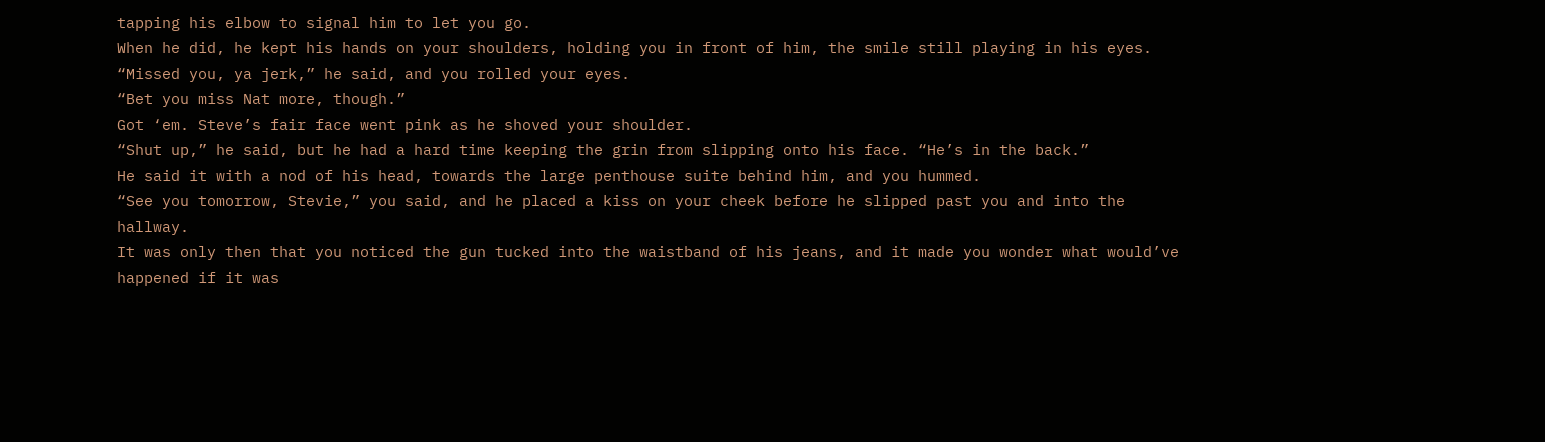tapping his elbow to signal him to let you go.
When he did, he kept his hands on your shoulders, holding you in front of him, the smile still playing in his eyes.
“Missed you, ya jerk,” he said, and you rolled your eyes.
“Bet you miss Nat more, though.”
Got ‘em. Steve’s fair face went pink as he shoved your shoulder.
“Shut up,” he said, but he had a hard time keeping the grin from slipping onto his face. “He’s in the back.”
He said it with a nod of his head, towards the large penthouse suite behind him, and you hummed.
“See you tomorrow, Stevie,” you said, and he placed a kiss on your cheek before he slipped past you and into the hallway.
It was only then that you noticed the gun tucked into the waistband of his jeans, and it made you wonder what would’ve happened if it was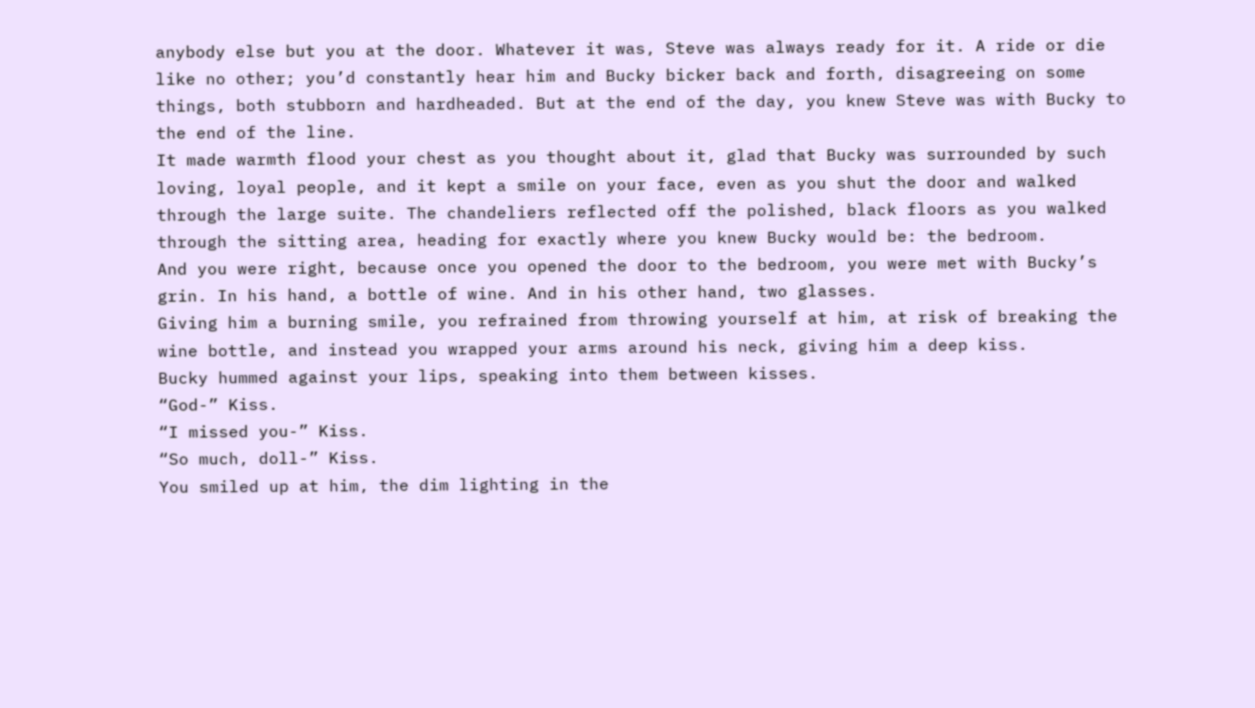anybody else but you at the door. Whatever it was, Steve was always ready for it. A ride or die like no other; you’d constantly hear him and Bucky bicker back and forth, disagreeing on some things, both stubborn and hardheaded. But at the end of the day, you knew Steve was with Bucky to the end of the line.
It made warmth flood your chest as you thought about it, glad that Bucky was surrounded by such loving, loyal people, and it kept a smile on your face, even as you shut the door and walked through the large suite. The chandeliers reflected off the polished, black floors as you walked through the sitting area, heading for exactly where you knew Bucky would be: the bedroom.
And you were right, because once you opened the door to the bedroom, you were met with Bucky’s grin. In his hand, a bottle of wine. And in his other hand, two glasses.
Giving him a burning smile, you refrained from throwing yourself at him, at risk of breaking the wine bottle, and instead you wrapped your arms around his neck, giving him a deep kiss.
Bucky hummed against your lips, speaking into them between kisses.
“God-” Kiss.
“I missed you-” Kiss.
“So much, doll-” Kiss.
You smiled up at him, the dim lighting in the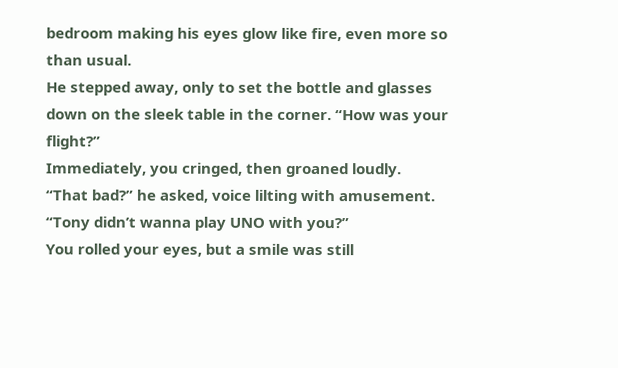bedroom making his eyes glow like fire, even more so than usual.
He stepped away, only to set the bottle and glasses down on the sleek table in the corner. “How was your flight?”
Immediately, you cringed, then groaned loudly.
“That bad?” he asked, voice lilting with amusement. “Tony didn’t wanna play UNO with you?”
You rolled your eyes, but a smile was still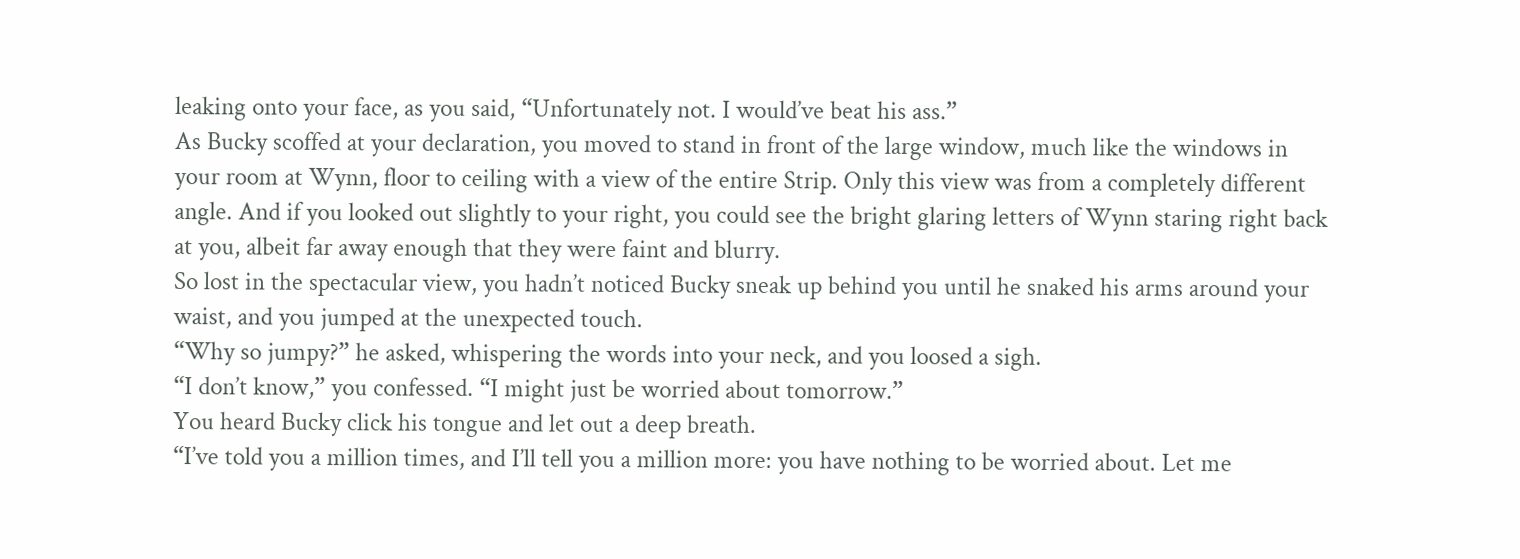leaking onto your face, as you said, “Unfortunately not. I would’ve beat his ass.”
As Bucky scoffed at your declaration, you moved to stand in front of the large window, much like the windows in your room at Wynn, floor to ceiling with a view of the entire Strip. Only this view was from a completely different angle. And if you looked out slightly to your right, you could see the bright glaring letters of Wynn staring right back at you, albeit far away enough that they were faint and blurry.
So lost in the spectacular view, you hadn’t noticed Bucky sneak up behind you until he snaked his arms around your waist, and you jumped at the unexpected touch.
“Why so jumpy?” he asked, whispering the words into your neck, and you loosed a sigh.
“I don’t know,” you confessed. “I might just be worried about tomorrow.”
You heard Bucky click his tongue and let out a deep breath.
“I’ve told you a million times, and I’ll tell you a million more: you have nothing to be worried about. Let me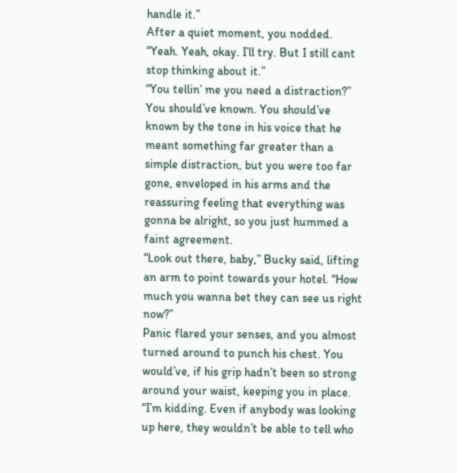handle it.”
After a quiet moment, you nodded. “Yeah. Yeah, okay. I’ll try. But I still cant stop thinking about it.”
“You tellin’ me you need a distraction?”
You should’ve known. You should’ve known by the tone in his voice that he meant something far greater than a simple distraction, but you were too far gone, enveloped in his arms and the reassuring feeling that everything was gonna be alright, so you just hummed a faint agreement.
“Look out there, baby,” Bucky said, lifting an arm to point towards your hotel. “How much you wanna bet they can see us right now?”
Panic flared your senses, and you almost turned around to punch his chest. You would’ve, if his grip hadn’t been so strong around your waist, keeping you in place.
“I’m kidding. Even if anybody was looking up here, they wouldn’t be able to tell who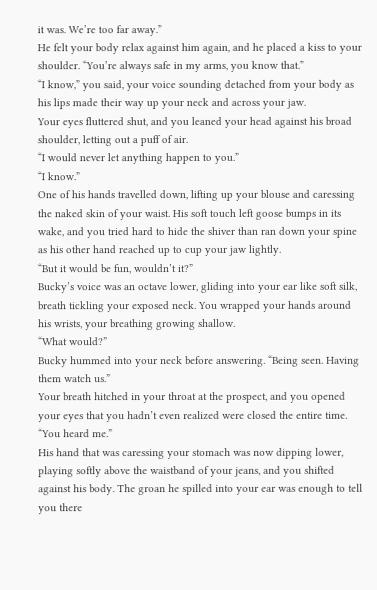it was. We’re too far away.”
He felt your body relax against him again, and he placed a kiss to your shoulder. “You’re always safe in my arms, you know that.”
“I know,” you said, your voice sounding detached from your body as his lips made their way up your neck and across your jaw.
Your eyes fluttered shut, and you leaned your head against his broad shoulder, letting out a puff of air.
“I would never let anything happen to you.”
“I know.”
One of his hands travelled down, lifting up your blouse and caressing the naked skin of your waist. His soft touch left goose bumps in its wake, and you tried hard to hide the shiver than ran down your spine as his other hand reached up to cup your jaw lightly.
“But it would be fun, wouldn’t it?”
Bucky’s voice was an octave lower, gliding into your ear like soft silk, breath tickling your exposed neck. You wrapped your hands around his wrists, your breathing growing shallow.
“What would?”
Bucky hummed into your neck before answering. “Being seen. Having them watch us.”
Your breath hitched in your throat at the prospect, and you opened your eyes that you hadn’t even realized were closed the entire time.
“You heard me.”
His hand that was caressing your stomach was now dipping lower, playing softly above the waistband of your jeans, and you shifted against his body. The groan he spilled into your ear was enough to tell you there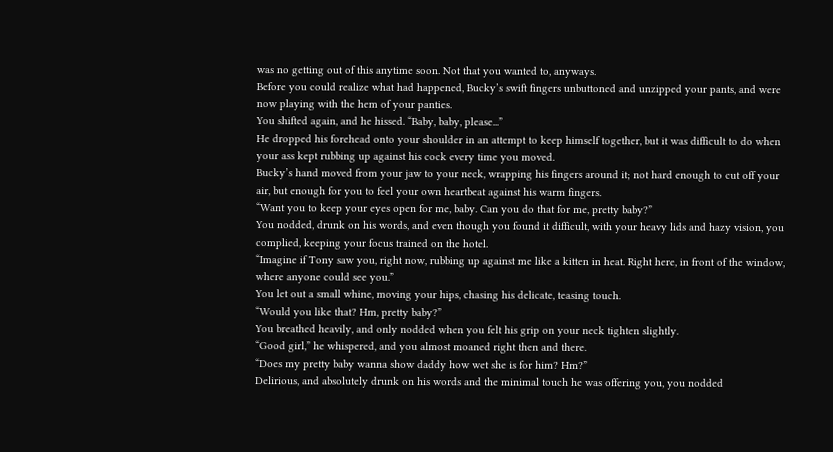was no getting out of this anytime soon. Not that you wanted to, anyways.
Before you could realize what had happened, Bucky’s swift fingers unbuttoned and unzipped your pants, and were now playing with the hem of your panties.
You shifted again, and he hissed. “Baby, baby, please...”
He dropped his forehead onto your shoulder in an attempt to keep himself together, but it was difficult to do when your ass kept rubbing up against his cock every time you moved.
Bucky’s hand moved from your jaw to your neck, wrapping his fingers around it; not hard enough to cut off your air, but enough for you to feel your own heartbeat against his warm fingers.
“Want you to keep your eyes open for me, baby. Can you do that for me, pretty baby?”
You nodded, drunk on his words, and even though you found it difficult, with your heavy lids and hazy vision, you complied, keeping your focus trained on the hotel.
“Imagine if Tony saw you, right now, rubbing up against me like a kitten in heat. Right here, in front of the window, where anyone could see you.”
You let out a small whine, moving your hips, chasing his delicate, teasing touch.
“Would you like that? Hm, pretty baby?”
You breathed heavily, and only nodded when you felt his grip on your neck tighten slightly.
“Good girl,” he whispered, and you almost moaned right then and there.
“Does my pretty baby wanna show daddy how wet she is for him? Hm?”
Delirious, and absolutely drunk on his words and the minimal touch he was offering you, you nodded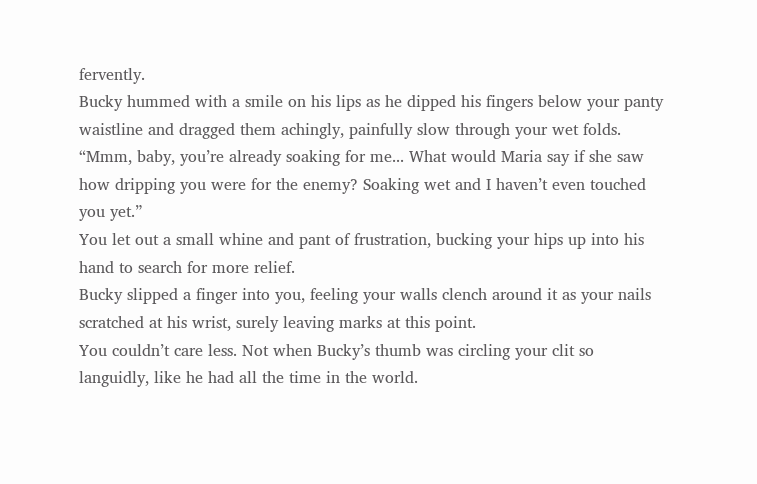fervently.
Bucky hummed with a smile on his lips as he dipped his fingers below your panty waistline and dragged them achingly, painfully slow through your wet folds.
“Mmm, baby, you’re already soaking for me... What would Maria say if she saw how dripping you were for the enemy? Soaking wet and I haven’t even touched you yet.”
You let out a small whine and pant of frustration, bucking your hips up into his hand to search for more relief.
Bucky slipped a finger into you, feeling your walls clench around it as your nails scratched at his wrist, surely leaving marks at this point.
You couldn’t care less. Not when Bucky’s thumb was circling your clit so languidly, like he had all the time in the world.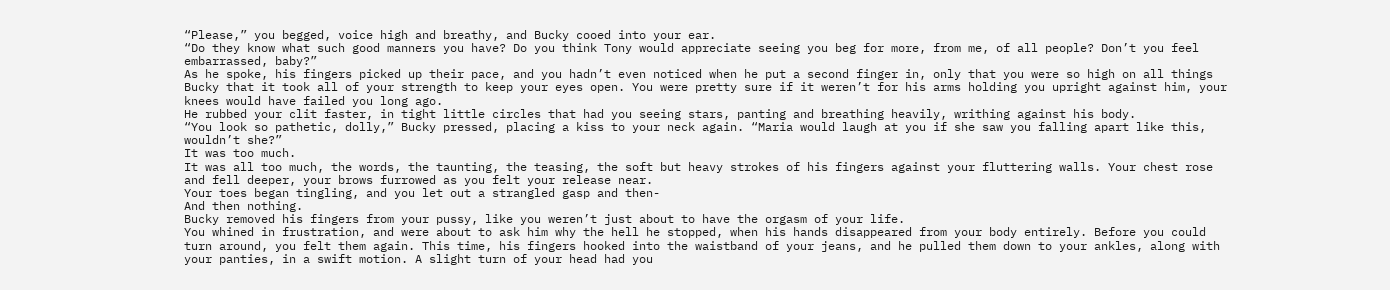“Please,” you begged, voice high and breathy, and Bucky cooed into your ear.
“Do they know what such good manners you have? Do you think Tony would appreciate seeing you beg for more, from me, of all people? Don’t you feel embarrassed, baby?”
As he spoke, his fingers picked up their pace, and you hadn’t even noticed when he put a second finger in, only that you were so high on all things Bucky that it took all of your strength to keep your eyes open. You were pretty sure if it weren’t for his arms holding you upright against him, your knees would have failed you long ago.
He rubbed your clit faster, in tight little circles that had you seeing stars, panting and breathing heavily, writhing against his body.
“You look so pathetic, dolly,” Bucky pressed, placing a kiss to your neck again. “Maria would laugh at you if she saw you falling apart like this, wouldn’t she?”
It was too much.
It was all too much, the words, the taunting, the teasing, the soft but heavy strokes of his fingers against your fluttering walls. Your chest rose and fell deeper, your brows furrowed as you felt your release near.
Your toes began tingling, and you let out a strangled gasp and then-
And then nothing.
Bucky removed his fingers from your pussy, like you weren’t just about to have the orgasm of your life.
You whined in frustration, and were about to ask him why the hell he stopped, when his hands disappeared from your body entirely. Before you could turn around, you felt them again. This time, his fingers hooked into the waistband of your jeans, and he pulled them down to your ankles, along with your panties, in a swift motion. A slight turn of your head had you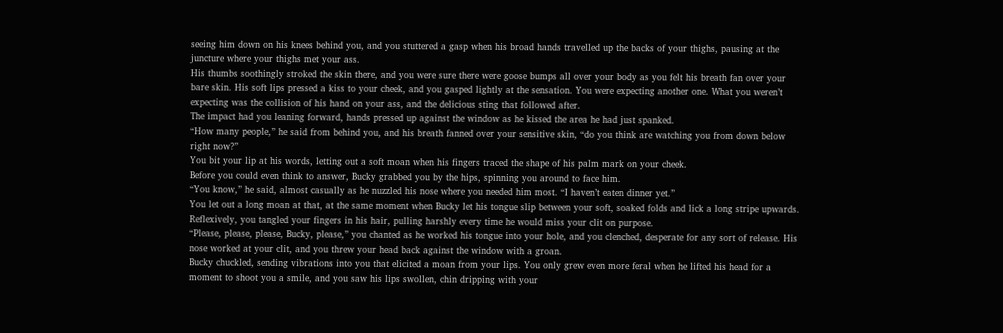seeing him down on his knees behind you, and you stuttered a gasp when his broad hands travelled up the backs of your thighs, pausing at the juncture where your thighs met your ass.
His thumbs soothingly stroked the skin there, and you were sure there were goose bumps all over your body as you felt his breath fan over your bare skin. His soft lips pressed a kiss to your cheek, and you gasped lightly at the sensation. You were expecting another one. What you weren’t expecting was the collision of his hand on your ass, and the delicious sting that followed after.
The impact had you leaning forward, hands pressed up against the window as he kissed the area he had just spanked.
“How many people,” he said from behind you, and his breath fanned over your sensitive skin, “do you think are watching you from down below right now?”
You bit your lip at his words, letting out a soft moan when his fingers traced the shape of his palm mark on your cheek.
Before you could even think to answer, Bucky grabbed you by the hips, spinning you around to face him.
“You know,” he said, almost casually as he nuzzled his nose where you needed him most. “I haven’t eaten dinner yet.”
You let out a long moan at that, at the same moment when Bucky let his tongue slip between your soft, soaked folds and lick a long stripe upwards. Reflexively, you tangled your fingers in his hair, pulling harshly every time he would miss your clit on purpose.
“Please, please, please, Bucky, please,” you chanted as he worked his tongue into your hole, and you clenched, desperate for any sort of release. His nose worked at your clit, and you threw your head back against the window with a groan.
Bucky chuckled, sending vibrations into you that elicited a moan from your lips. You only grew even more feral when he lifted his head for a moment to shoot you a smile, and you saw his lips swollen, chin dripping with your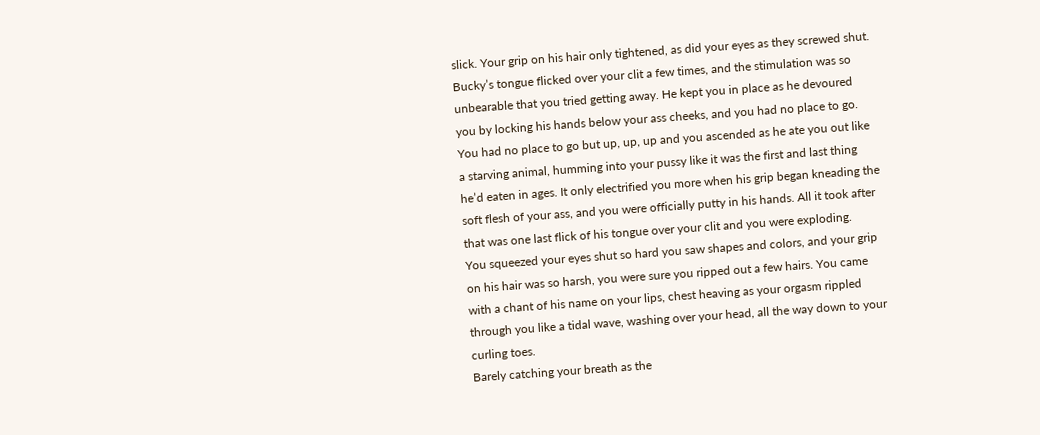slick. Your grip on his hair only tightened, as did your eyes as they screwed shut.
Bucky’s tongue flicked over your clit a few times, and the stimulation was so unbearable that you tried getting away. He kept you in place as he devoured you by locking his hands below your ass cheeks, and you had no place to go.
You had no place to go but up, up, up and you ascended as he ate you out like a starving animal, humming into your pussy like it was the first and last thing he’d eaten in ages. It only electrified you more when his grip began kneading the soft flesh of your ass, and you were officially putty in his hands. All it took after that was one last flick of his tongue over your clit and you were exploding.
You squeezed your eyes shut so hard you saw shapes and colors, and your grip on his hair was so harsh, you were sure you ripped out a few hairs. You came with a chant of his name on your lips, chest heaving as your orgasm rippled through you like a tidal wave, washing over your head, all the way down to your curling toes.
Barely catching your breath as the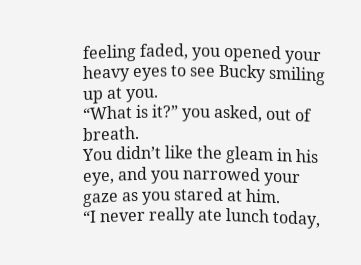feeling faded, you opened your heavy eyes to see Bucky smiling up at you.
“What is it?” you asked, out of breath.
You didn’t like the gleam in his eye, and you narrowed your gaze as you stared at him.
“I never really ate lunch today,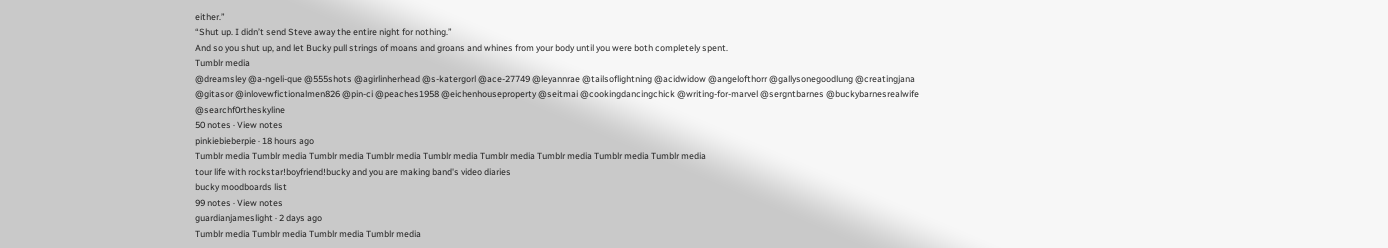either.”
“Shut up. I didn’t send Steve away the entire night for nothing.”
And so you shut up, and let Bucky pull strings of moans and groans and whines from your body until you were both completely spent.
Tumblr media
@dreamsley @a-ngeli-que @555shots @agirlinherhead @s-katergorl @ace-27749 @leyannrae @tailsoflightning @acidwidow @angelofthorr @gallysonegoodlung @creatingjana @gitasor @inlovewfictionalmen826 @pin-ci @peaches1958 @eichenhouseproperty @seitmai @cookingdancingchick @writing-for-marvel @sergntbarnes @buckybarnesrealwife @searchf0rtheskyline
50 notes · View notes
pinkiebieberpie · 18 hours ago
Tumblr media Tumblr media Tumblr media Tumblr media Tumblr media Tumblr media Tumblr media Tumblr media Tumblr media
tour life with rockstar!boyfriend!bucky and you are making band's video diaries
bucky moodboards list
99 notes · View notes
guardianjameslight · 2 days ago
Tumblr media Tumblr media Tumblr media Tumblr media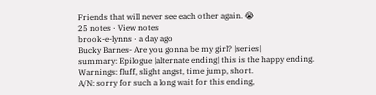Friends that will never see each other again. 😭
25 notes · View notes
brook-e-lynns · a day ago
Bucky Barnes- Are you gonna be my girl? |series|
summary: Epilogue |alternate ending| this is the happy ending.
Warnings: fluff, slight angst, time jump, short.
A/N: sorry for such a long wait for this ending,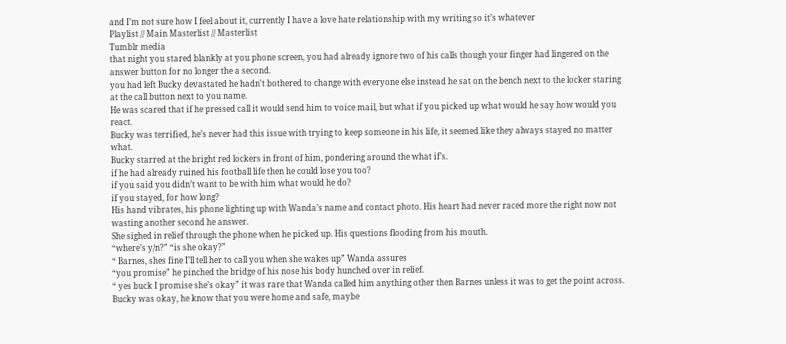and I’m not sure how I feel about it, currently I have a love hate relationship with my writing so it’s whatever
Playlist // Main Masterlist // Masterlist
Tumblr media
that night you stared blankly at you phone screen, you had already ignore two of his calls though your finger had lingered on the answer button for no longer the a second.
you had left Bucky devastated he hadn't bothered to change with everyone else instead he sat on the bench next to the locker staring at the call button next to you name.
He was scared that if he pressed call it would send him to voice mail, but what if you picked up what would he say how would you react.
Bucky was terrified, he’s never had this issue with trying to keep someone in his life, it seemed like they always stayed no matter what.
Bucky starred at the bright red lockers in front of him, pondering around the what if’s.
if he had already ruined his football life then he could lose you too?
if you said you didn’t want to be with him what would he do?
if you stayed, for how long?
His hand vibrates, his phone lighting up with Wanda’s name and contact photo. His heart had never raced more the right now not wasting another second he answer.
She sighed in relief through the phone when he picked up. His questions flooding from his mouth.
“where’s y/n?” “is she okay?”
“ Barnes, shes fine I’ll tell her to call you when she wakes up” Wanda assures
“you promise” he pinched the bridge of his nose his body hunched over in relief.
“ yes buck I promise she’s okay” it was rare that Wanda called him anything other then Barnes unless it was to get the point across.
Bucky was okay, he know that you were home and safe, maybe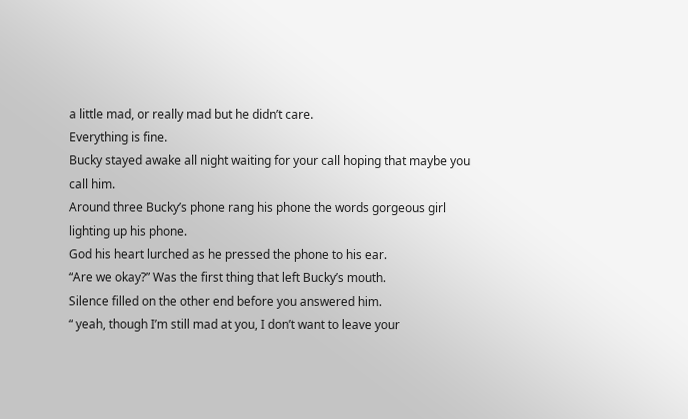a little mad, or really mad but he didn’t care.
Everything is fine.
Bucky stayed awake all night waiting for your call hoping that maybe you call him.
Around three Bucky’s phone rang his phone the words gorgeous girl lighting up his phone.
God his heart lurched as he pressed the phone to his ear.
“Are we okay?” Was the first thing that left Bucky’s mouth.
Silence filled on the other end before you answered him.
“ yeah, though I’m still mad at you, I don’t want to leave your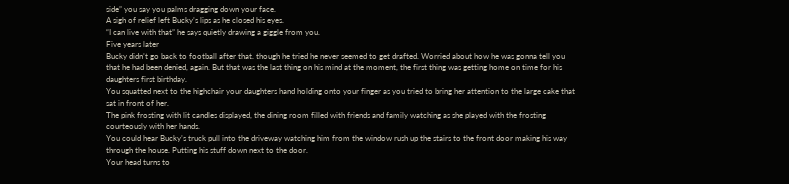side” you say you palms dragging down your face.
A sigh of relief left Bucky’s lips as he closed his eyes.
“I can live with that” he says quietly drawing a giggle from you.
Five years later
Bucky didn’t go back to football after that. though he tried he never seemed to get drafted. Worried about how he was gonna tell you that he had been denied, again. But that was the last thing on his mind at the moment, the first thing was getting home on time for his daughters first birthday.
You squatted next to the highchair your daughters hand holding onto your finger as you tried to bring her attention to the large cake that sat in front of her.
The pink frosting with lit candles displayed, the dining room filled with friends and family watching as she played with the frosting courteously with her hands.
You could hear Bucky’s truck pull into the driveway watching him from the window rush up the stairs to the front door making his way through the house. Putting his stuff down next to the door.
Your head turns to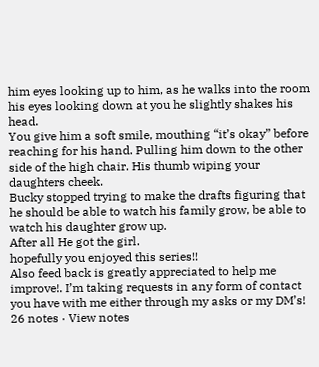him eyes looking up to him, as he walks into the room his eyes looking down at you he slightly shakes his head.
You give him a soft smile, mouthing “it’s okay” before reaching for his hand. Pulling him down to the other side of the high chair. His thumb wiping your daughters cheek.
Bucky stopped trying to make the drafts figuring that he should be able to watch his family grow, be able to watch his daughter grow up.
After all He got the girl.
hopefully you enjoyed this series!!
Also feed back is greatly appreciated to help me improve!. I’m taking requests in any form of contact you have with me either through my asks or my DM’s!
26 notes · View notes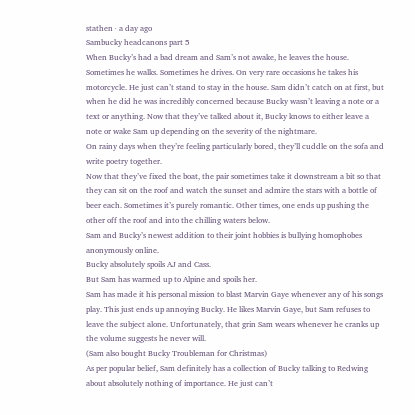stathen · a day ago
Sambucky headcanons part 5
When Bucky’s had a bad dream and Sam’s not awake, he leaves the house. Sometimes he walks. Sometimes he drives. On very rare occasions he takes his motorcycle. He just can’t stand to stay in the house. Sam didn’t catch on at first, but when he did he was incredibly concerned because Bucky wasn’t leaving a note or a text or anything. Now that they’ve talked about it, Bucky knows to either leave a note or wake Sam up depending on the severity of the nightmare.
On rainy days when they’re feeling particularly bored, they’ll cuddle on the sofa and write poetry together.
Now that they’ve fixed the boat, the pair sometimes take it downstream a bit so that they can sit on the roof and watch the sunset and admire the stars with a bottle of beer each. Sometimes it’s purely romantic. Other times, one ends up pushing the other off the roof and into the chilling waters below.
Sam and Bucky’s newest addition to their joint hobbies is bullying homophobes anonymously online.
Bucky absolutely spoils AJ and Cass.
But Sam has warmed up to Alpine and spoils her.
Sam has made it his personal mission to blast Marvin Gaye whenever any of his songs play. This just ends up annoying Bucky. He likes Marvin Gaye, but Sam refuses to leave the subject alone. Unfortunately, that grin Sam wears whenever he cranks up the volume suggests he never will.
(Sam also bought Bucky Troubleman for Christmas)
As per popular belief, Sam definitely has a collection of Bucky talking to Redwing about absolutely nothing of importance. He just can’t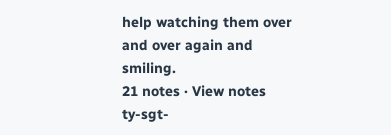help watching them over and over again and smiling.
21 notes · View notes
ty-sgt-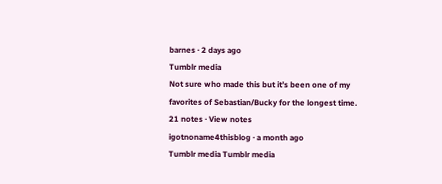barnes · 2 days ago
Tumblr media
Not sure who made this but it’s been one of my favorites of Sebastian/Bucky for the longest time.
21 notes · View notes
igotnoname4thisblog · a month ago
Tumblr media Tumblr media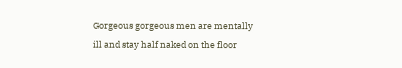Gorgeous gorgeous men are mentally ill and stay half naked on the floor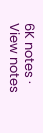6K notes · View notes